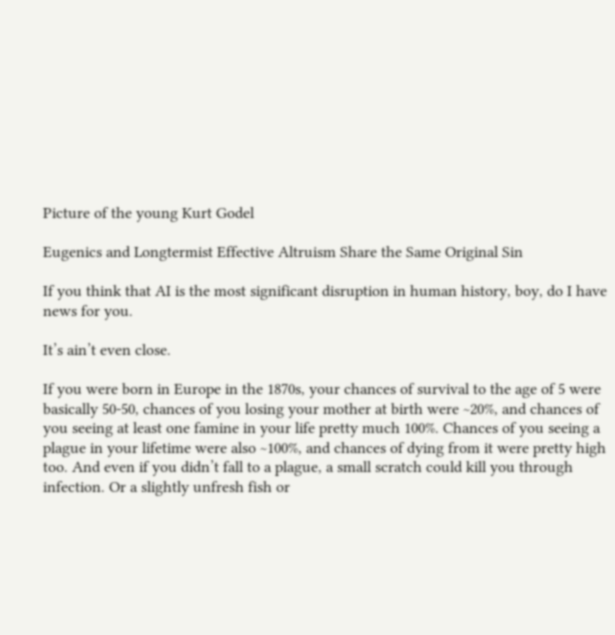Picture of the young Kurt Godel

Eugenics and Longtermist Effective Altruism Share the Same Original Sin

If you think that AI is the most significant disruption in human history, boy, do I have news for you.

It’s ain’t even close.

If you were born in Europe in the 1870s, your chances of survival to the age of 5 were basically 50-50, chances of you losing your mother at birth were ~20%, and chances of you seeing at least one famine in your life pretty much 100%. Chances of you seeing a plague in your lifetime were also ~100%, and chances of dying from it were pretty high too. And even if you didn’t fall to a plague, a small scratch could kill you through infection. Or a slightly unfresh fish or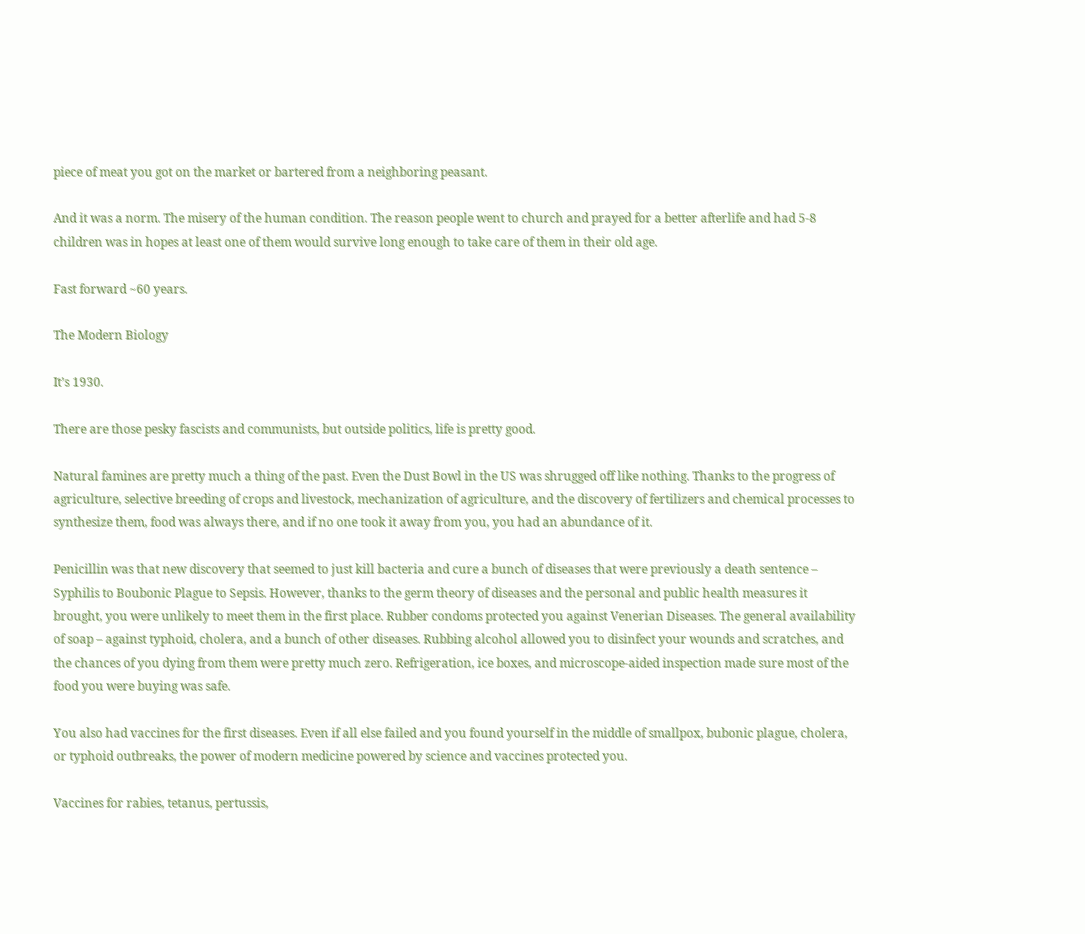piece of meat you got on the market or bartered from a neighboring peasant.

And it was a norm. The misery of the human condition. The reason people went to church and prayed for a better afterlife and had 5-8 children was in hopes at least one of them would survive long enough to take care of them in their old age.

Fast forward ~60 years.

The Modern Biology

It’s 1930.

There are those pesky fascists and communists, but outside politics, life is pretty good.

Natural famines are pretty much a thing of the past. Even the Dust Bowl in the US was shrugged off like nothing. Thanks to the progress of agriculture, selective breeding of crops and livestock, mechanization of agriculture, and the discovery of fertilizers and chemical processes to synthesize them, food was always there, and if no one took it away from you, you had an abundance of it.

Penicillin was that new discovery that seemed to just kill bacteria and cure a bunch of diseases that were previously a death sentence – Syphilis to Boubonic Plague to Sepsis. However, thanks to the germ theory of diseases and the personal and public health measures it brought, you were unlikely to meet them in the first place. Rubber condoms protected you against Venerian Diseases. The general availability of soap – against typhoid, cholera, and a bunch of other diseases. Rubbing alcohol allowed you to disinfect your wounds and scratches, and the chances of you dying from them were pretty much zero. Refrigeration, ice boxes, and microscope-aided inspection made sure most of the food you were buying was safe.

You also had vaccines for the first diseases. Even if all else failed and you found yourself in the middle of smallpox, bubonic plague, cholera, or typhoid outbreaks, the power of modern medicine powered by science and vaccines protected you.

Vaccines for rabies, tetanus, pertussis,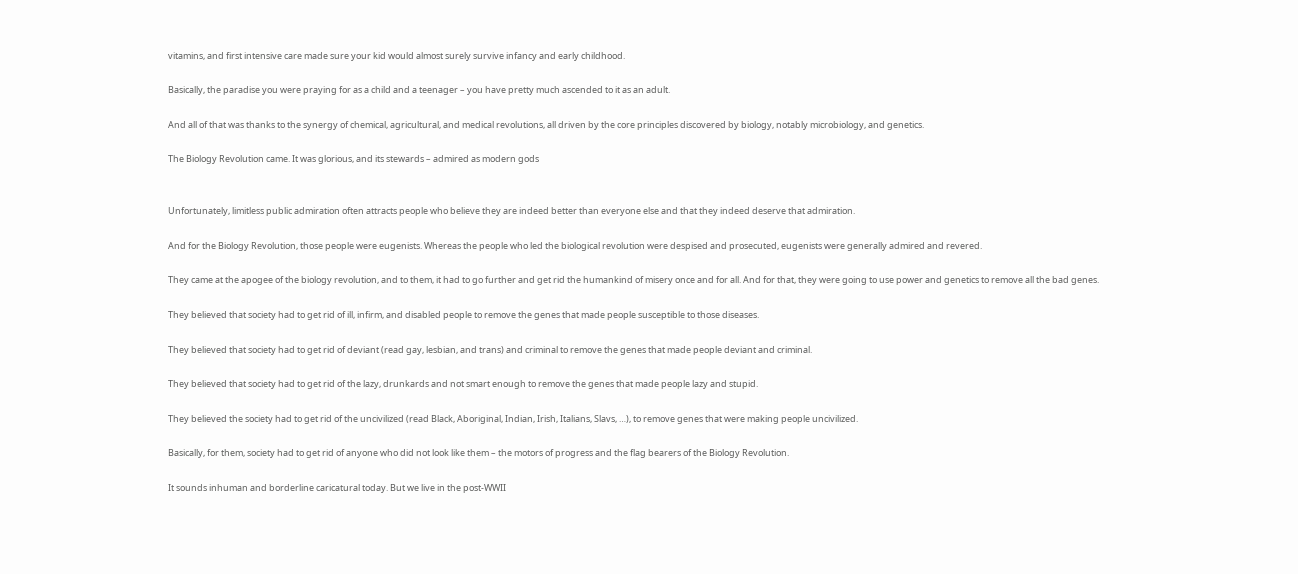vitamins, and first intensive care made sure your kid would almost surely survive infancy and early childhood.

Basically, the paradise you were praying for as a child and a teenager – you have pretty much ascended to it as an adult.

And all of that was thanks to the synergy of chemical, agricultural, and medical revolutions, all driven by the core principles discovered by biology, notably microbiology, and genetics.

The Biology Revolution came. It was glorious, and its stewards – admired as modern gods


Unfortunately, limitless public admiration often attracts people who believe they are indeed better than everyone else and that they indeed deserve that admiration.

And for the Biology Revolution, those people were eugenists. Whereas the people who led the biological revolution were despised and prosecuted, eugenists were generally admired and revered.

They came at the apogee of the biology revolution, and to them, it had to go further and get rid the humankind of misery once and for all. And for that, they were going to use power and genetics to remove all the bad genes.

They believed that society had to get rid of ill, infirm, and disabled people to remove the genes that made people susceptible to those diseases.

They believed that society had to get rid of deviant (read gay, lesbian, and trans) and criminal to remove the genes that made people deviant and criminal.

They believed that society had to get rid of the lazy, drunkards and not smart enough to remove the genes that made people lazy and stupid.

They believed the society had to get rid of the uncivilized (read Black, Aboriginal, Indian, Irish, Italians, Slavs, …), to remove genes that were making people uncivilized.

Basically, for them, society had to get rid of anyone who did not look like them – the motors of progress and the flag bearers of the Biology Revolution.

It sounds inhuman and borderline caricatural today. But we live in the post-WWII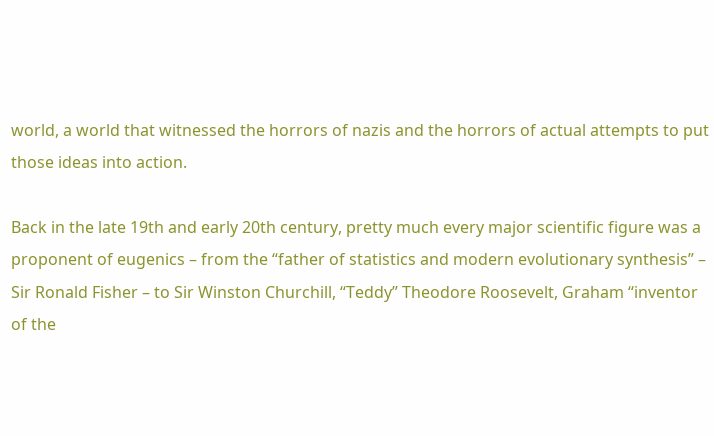world, a world that witnessed the horrors of nazis and the horrors of actual attempts to put those ideas into action.

Back in the late 19th and early 20th century, pretty much every major scientific figure was a proponent of eugenics – from the “father of statistics and modern evolutionary synthesis” – Sir Ronald Fisher – to Sir Winston Churchill, “Teddy” Theodore Roosevelt, Graham “inventor of the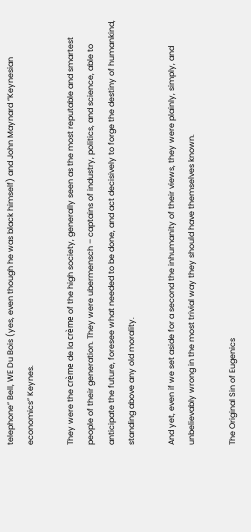telephone” Bell, WE Du Bois (yes, even though he was black himself) and John Maynard “Keynesian economics” Keynes.

They were the crème de la crème of the high society, generally seen as the most reputable and smartest people of their generation. They were ubermensch – captains of industry, politics, and science, able to anticipate the future, foresee what needed to be done, and act decisively to forge the destiny of humankind, standing above any old morality.

And yet, even if we set aside for a second the inhumanity of their views, they were plainly, simply, and unbelievably wrong in the most trivial way they should have themselves known.

The Original Sin of Eugenics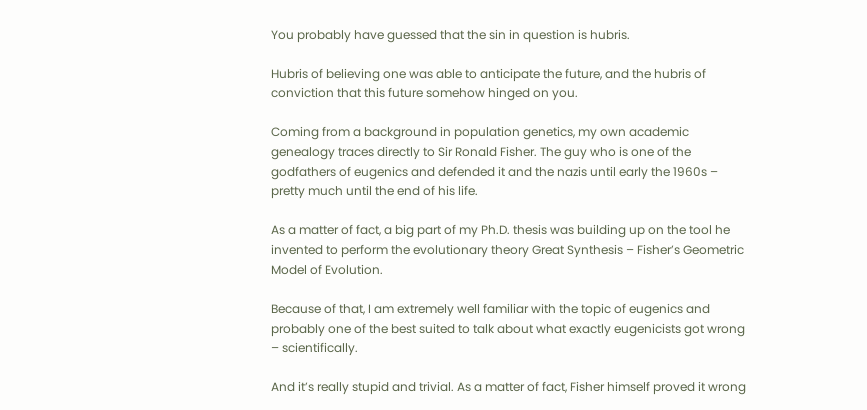You probably have guessed that the sin in question is hubris.

Hubris of believing one was able to anticipate the future, and the hubris of conviction that this future somehow hinged on you.

Coming from a background in population genetics, my own academic genealogy traces directly to Sir Ronald Fisher. The guy who is one of the godfathers of eugenics and defended it and the nazis until early the 1960s – pretty much until the end of his life.

As a matter of fact, a big part of my Ph.D. thesis was building up on the tool he invented to perform the evolutionary theory Great Synthesis – Fisher’s Geometric Model of Evolution.

Because of that, I am extremely well familiar with the topic of eugenics and probably one of the best suited to talk about what exactly eugenicists got wrong – scientifically.

And it’s really stupid and trivial. As a matter of fact, Fisher himself proved it wrong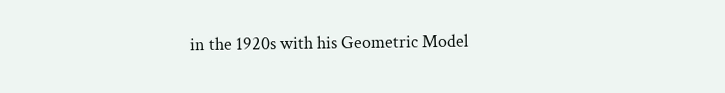in the 1920s with his Geometric Model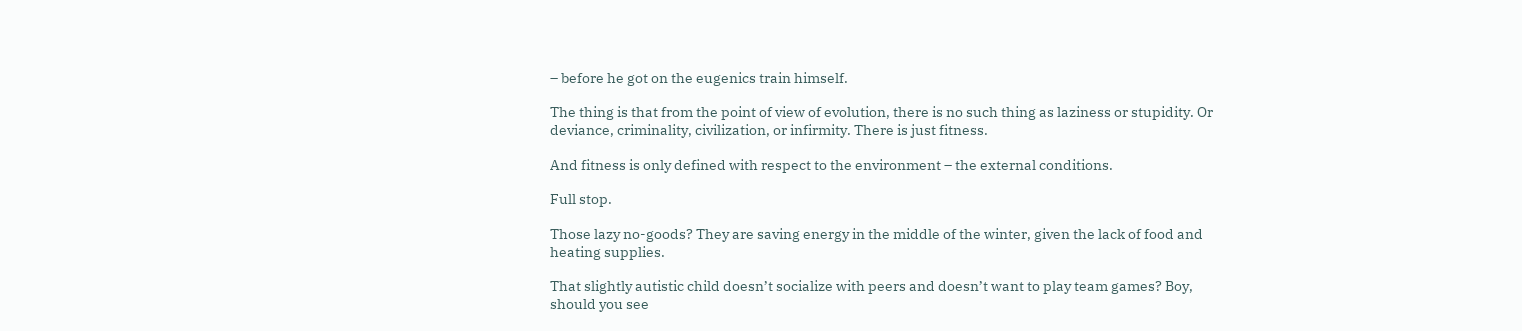– before he got on the eugenics train himself.

The thing is that from the point of view of evolution, there is no such thing as laziness or stupidity. Or deviance, criminality, civilization, or infirmity. There is just fitness.

And fitness is only defined with respect to the environment – the external conditions.

Full stop.

Those lazy no-goods? They are saving energy in the middle of the winter, given the lack of food and heating supplies.

That slightly autistic child doesn’t socialize with peers and doesn’t want to play team games? Boy, should you see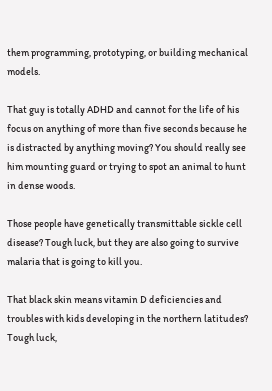them programming, prototyping, or building mechanical models.

That guy is totally ADHD and cannot for the life of his focus on anything of more than five seconds because he is distracted by anything moving? You should really see him mounting guard or trying to spot an animal to hunt in dense woods.

Those people have genetically transmittable sickle cell disease? Tough luck, but they are also going to survive malaria that is going to kill you.

That black skin means vitamin D deficiencies and troubles with kids developing in the northern latitudes? Tough luck,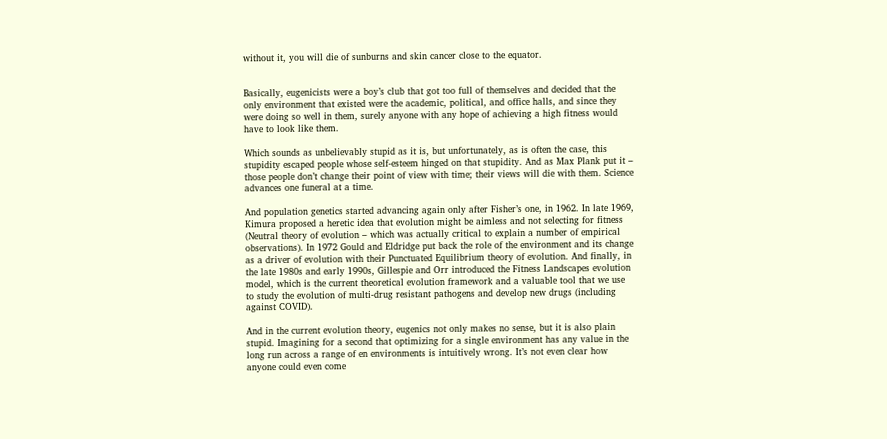without it, you will die of sunburns and skin cancer close to the equator.


Basically, eugenicists were a boy’s club that got too full of themselves and decided that the only environment that existed were the academic, political, and office halls, and since they were doing so well in them, surely anyone with any hope of achieving a high fitness would have to look like them.

Which sounds as unbelievably stupid as it is, but unfortunately, as is often the case, this stupidity escaped people whose self-esteem hinged on that stupidity. And as Max Plank put it – those people don’t change their point of view with time; their views will die with them. Science advances one funeral at a time.

And population genetics started advancing again only after Fisher’s one, in 1962. In late 1969, Kimura proposed a heretic idea that evolution might be aimless and not selecting for fitness (Neutral theory of evolution – which was actually critical to explain a number of empirical observations). In 1972 Gould and Eldridge put back the role of the environment and its change as a driver of evolution with their Punctuated Equilibrium theory of evolution. And finally, in the late 1980s and early 1990s, Gillespie and Orr introduced the Fitness Landscapes evolution model, which is the current theoretical evolution framework and a valuable tool that we use to study the evolution of multi-drug resistant pathogens and develop new drugs (including against COVID).

And in the current evolution theory, eugenics not only makes no sense, but it is also plain stupid. Imagining for a second that optimizing for a single environment has any value in the long run across a range of en environments is intuitively wrong. It’s not even clear how anyone could even come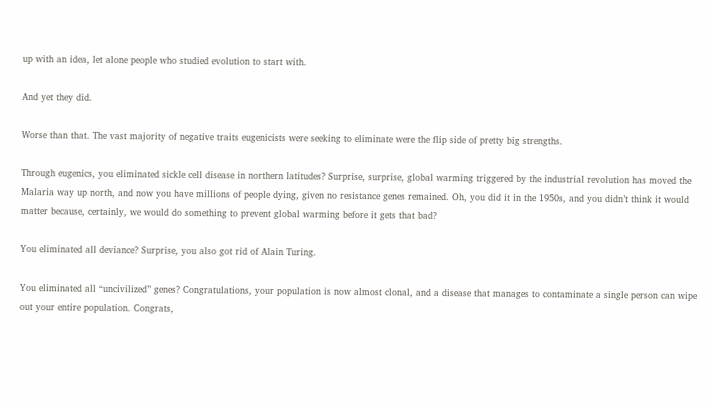up with an idea, let alone people who studied evolution to start with.

And yet they did.

Worse than that. The vast majority of negative traits eugenicists were seeking to eliminate were the flip side of pretty big strengths.

Through eugenics, you eliminated sickle cell disease in northern latitudes? Surprise, surprise, global warming triggered by the industrial revolution has moved the Malaria way up north, and now you have millions of people dying, given no resistance genes remained. Oh, you did it in the 1950s, and you didn’t think it would matter because, certainly, we would do something to prevent global warming before it gets that bad?

You eliminated all deviance? Surprise, you also got rid of Alain Turing.

You eliminated all “uncivilized” genes? Congratulations, your population is now almost clonal, and a disease that manages to contaminate a single person can wipe out your entire population. Congrats,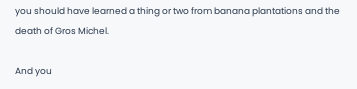you should have learned a thing or two from banana plantations and the death of Gros Michel.

And you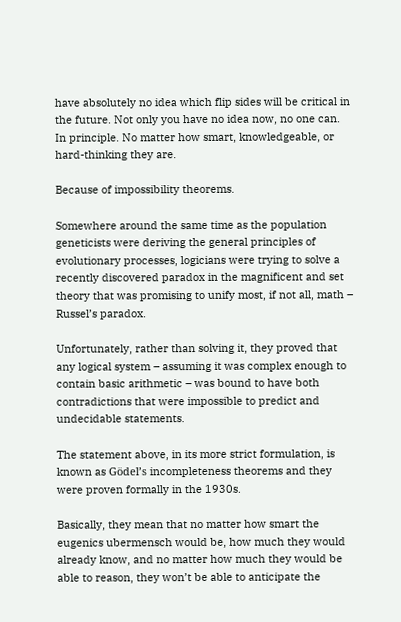have absolutely no idea which flip sides will be critical in the future. Not only you have no idea now, no one can. In principle. No matter how smart, knowledgeable, or hard-thinking they are.

Because of impossibility theorems.

Somewhere around the same time as the population geneticists were deriving the general principles of evolutionary processes, logicians were trying to solve a recently discovered paradox in the magnificent and set theory that was promising to unify most, if not all, math – Russel’s paradox.

Unfortunately, rather than solving it, they proved that any logical system – assuming it was complex enough to contain basic arithmetic – was bound to have both contradictions that were impossible to predict and undecidable statements.

The statement above, in its more strict formulation, is known as Gödel’s incompleteness theorems and they were proven formally in the 1930s.

Basically, they mean that no matter how smart the eugenics ubermensch would be, how much they would already know, and no matter how much they would be able to reason, they won’t be able to anticipate the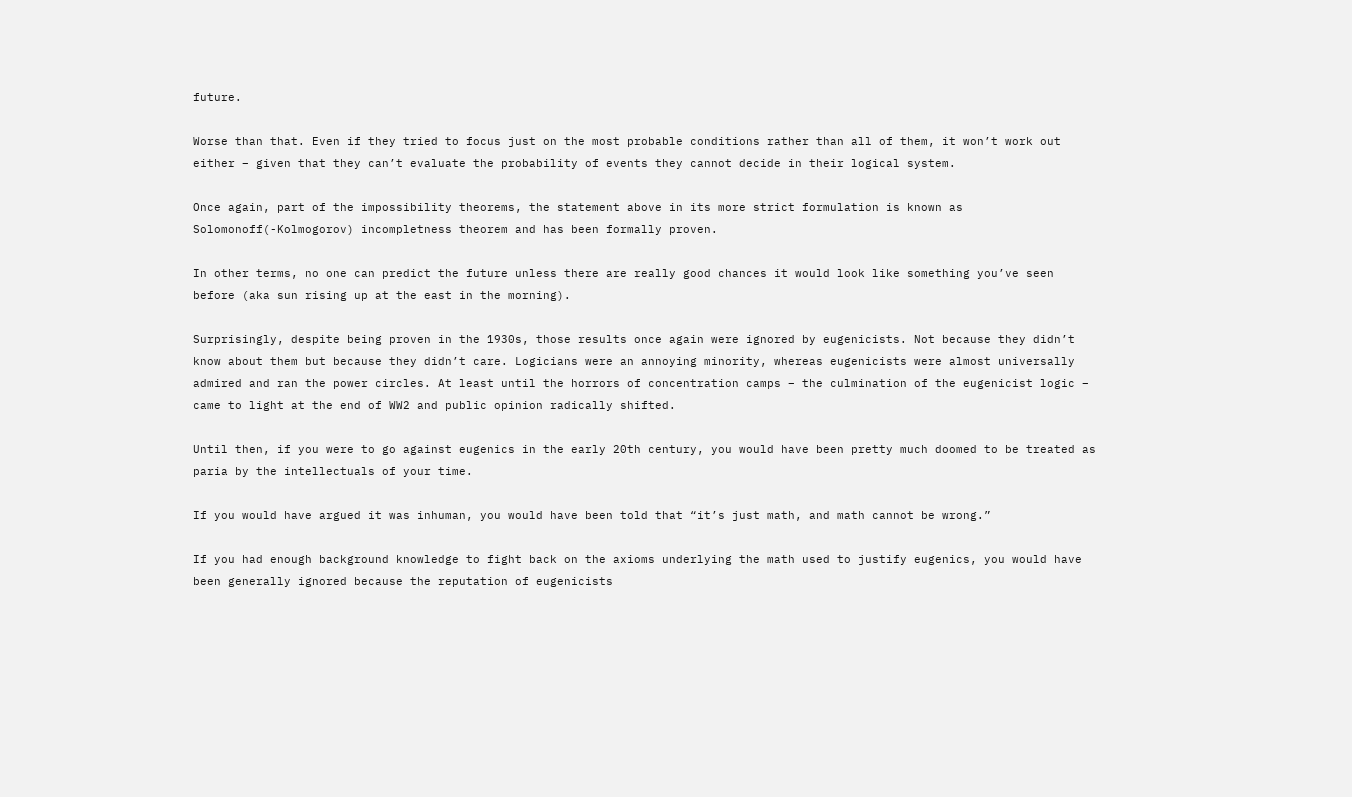future.

Worse than that. Even if they tried to focus just on the most probable conditions rather than all of them, it won’t work out either – given that they can’t evaluate the probability of events they cannot decide in their logical system.

Once again, part of the impossibility theorems, the statement above in its more strict formulation is known as Solomonoff(-Kolmogorov) incompletness theorem and has been formally proven.

In other terms, no one can predict the future unless there are really good chances it would look like something you’ve seen before (aka sun rising up at the east in the morning).

Surprisingly, despite being proven in the 1930s, those results once again were ignored by eugenicists. Not because they didn’t know about them but because they didn’t care. Logicians were an annoying minority, whereas eugenicists were almost universally admired and ran the power circles. At least until the horrors of concentration camps – the culmination of the eugenicist logic – came to light at the end of WW2 and public opinion radically shifted.

Until then, if you were to go against eugenics in the early 20th century, you would have been pretty much doomed to be treated as paria by the intellectuals of your time.

If you would have argued it was inhuman, you would have been told that “it’s just math, and math cannot be wrong.”

If you had enough background knowledge to fight back on the axioms underlying the math used to justify eugenics, you would have been generally ignored because the reputation of eugenicists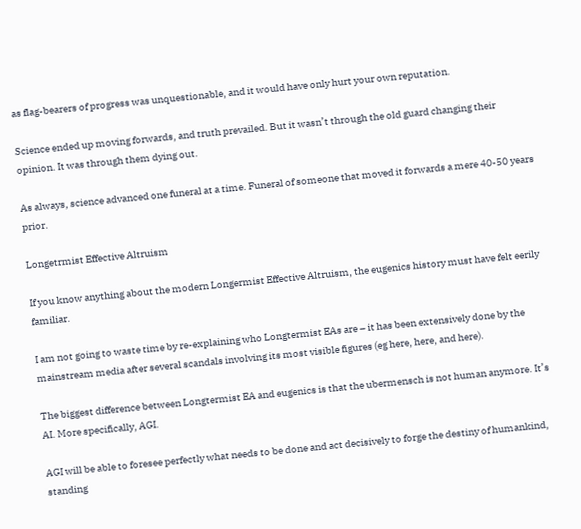as flag-bearers of progress was unquestionable, and it would have only hurt your own reputation.

Science ended up moving forwards, and truth prevailed. But it wasn’t through the old guard changing their opinion. It was through them dying out.

As always, science advanced one funeral at a time. Funeral of someone that moved it forwards a mere 40-50 years prior.

Longetrmist Effective Altruism

If you know anything about the modern Longermist Effective Altruism, the eugenics history must have felt eerily familiar.

I am not going to waste time by re-explaining who Longtermist EAs are – it has been extensively done by the mainstream media after several scandals involving its most visible figures (eg here, here, and here).

The biggest difference between Longtermist EA and eugenics is that the ubermensch is not human anymore. It’s AI. More specifically, AGI.

AGI will be able to foresee perfectly what needs to be done and act decisively to forge the destiny of humankind, standing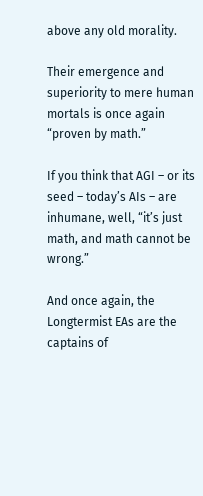above any old morality.

Their emergence and superiority to mere human mortals is once again “proven by math.”

If you think that AGI – or its seed – today’s AIs – are inhumane, well, “it’s just math, and math cannot be wrong.”

And once again, the Longtermist EAs are the captains of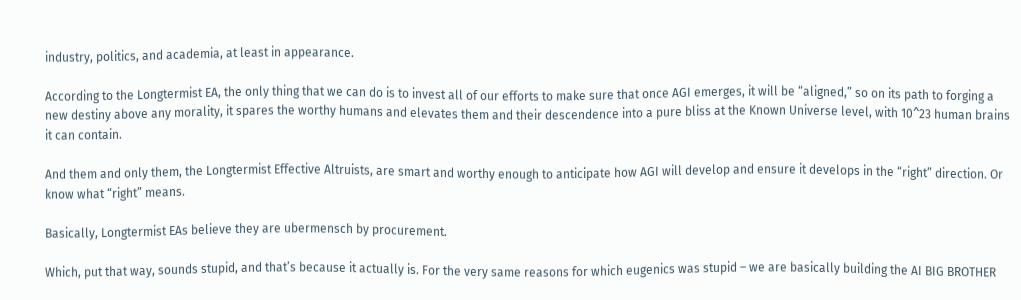industry, politics, and academia, at least in appearance.

According to the Longtermist EA, the only thing that we can do is to invest all of our efforts to make sure that once AGI emerges, it will be “aligned,” so on its path to forging a new destiny above any morality, it spares the worthy humans and elevates them and their descendence into a pure bliss at the Known Universe level, with 10^23 human brains it can contain.

And them and only them, the Longtermist Effective Altruists, are smart and worthy enough to anticipate how AGI will develop and ensure it develops in the “right” direction. Or know what “right” means.

Basically, Longtermist EAs believe they are ubermensch by procurement.

Which, put that way, sounds stupid, and that’s because it actually is. For the very same reasons for which eugenics was stupid – we are basically building the AI BIG BROTHER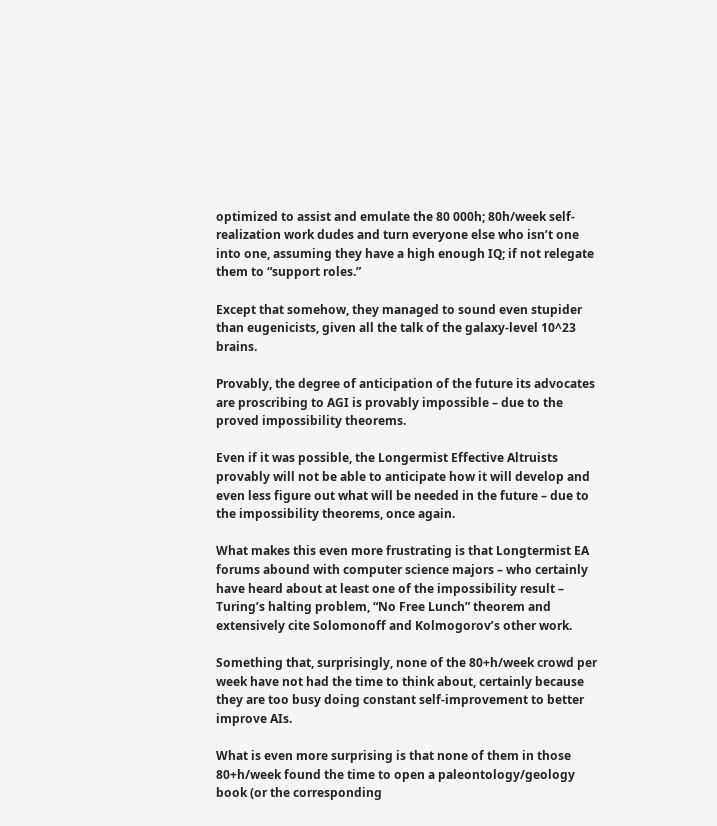optimized to assist and emulate the 80 000h; 80h/week self-realization work dudes and turn everyone else who isn’t one into one, assuming they have a high enough IQ; if not relegate them to “support roles.”

Except that somehow, they managed to sound even stupider than eugenicists, given all the talk of the galaxy-level 10^23 brains.

Provably, the degree of anticipation of the future its advocates are proscribing to AGI is provably impossible – due to the proved impossibility theorems.

Even if it was possible, the Longermist Effective Altruists provably will not be able to anticipate how it will develop and even less figure out what will be needed in the future – due to the impossibility theorems, once again.

What makes this even more frustrating is that Longtermist EA forums abound with computer science majors – who certainly have heard about at least one of the impossibility result – Turing’s halting problem, “No Free Lunch” theorem and extensively cite Solomonoff and Kolmogorov’s other work.

Something that, surprisingly, none of the 80+h/week crowd per week have not had the time to think about, certainly because they are too busy doing constant self-improvement to better improve AIs.

What is even more surprising is that none of them in those 80+h/week found the time to open a paleontology/geology book (or the corresponding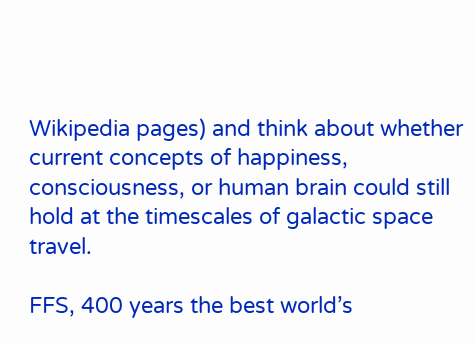Wikipedia pages) and think about whether current concepts of happiness, consciousness, or human brain could still hold at the timescales of galactic space travel.

FFS, 400 years the best world’s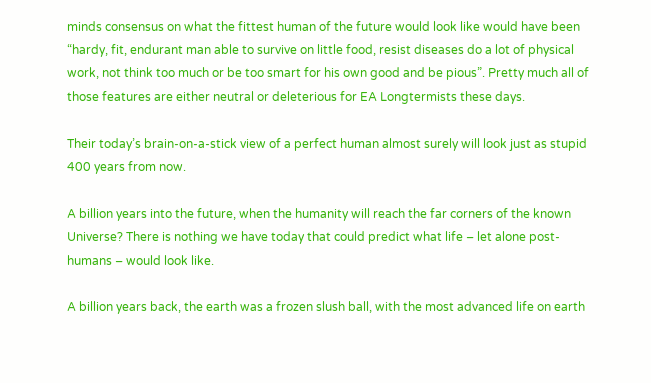minds consensus on what the fittest human of the future would look like would have been “hardy, fit, endurant man able to survive on little food, resist diseases do a lot of physical work, not think too much or be too smart for his own good and be pious”. Pretty much all of those features are either neutral or deleterious for EA Longtermists these days.

Their today’s brain-on-a-stick view of a perfect human almost surely will look just as stupid 400 years from now.

A billion years into the future, when the humanity will reach the far corners of the known Universe? There is nothing we have today that could predict what life – let alone post-humans – would look like.

A billion years back, the earth was a frozen slush ball, with the most advanced life on earth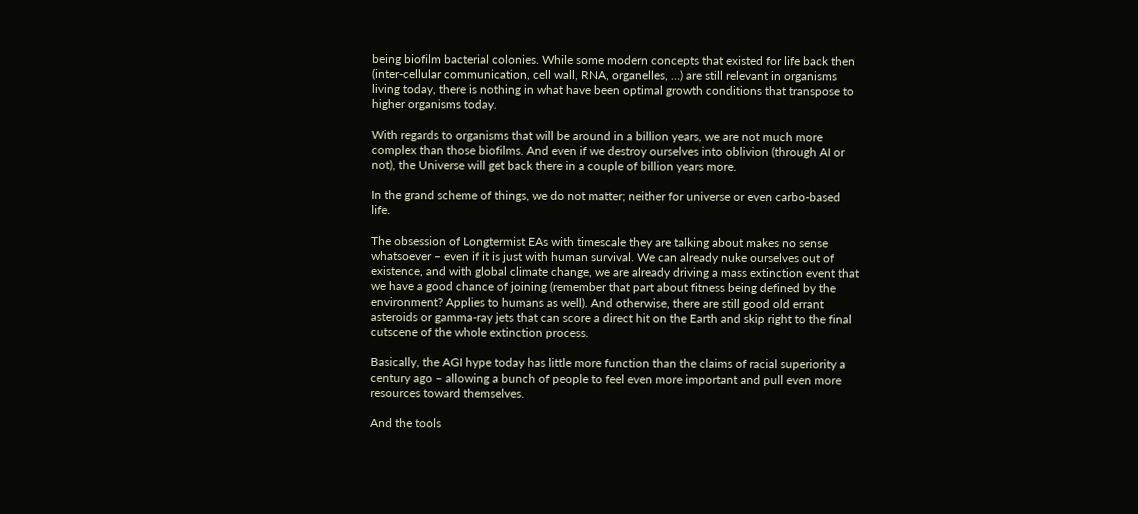being biofilm bacterial colonies. While some modern concepts that existed for life back then (inter-cellular communication, cell wall, RNA, organelles, …) are still relevant in organisms living today, there is nothing in what have been optimal growth conditions that transpose to higher organisms today.

With regards to organisms that will be around in a billion years, we are not much more complex than those biofilms. And even if we destroy ourselves into oblivion (through AI or not), the Universe will get back there in a couple of billion years more.

In the grand scheme of things, we do not matter; neither for universe or even carbo-based life.

The obsession of Longtermist EAs with timescale they are talking about makes no sense whatsoever – even if it is just with human survival. We can already nuke ourselves out of existence, and with global climate change, we are already driving a mass extinction event that we have a good chance of joining (remember that part about fitness being defined by the environment? Applies to humans as well). And otherwise, there are still good old errant asteroids or gamma-ray jets that can score a direct hit on the Earth and skip right to the final cutscene of the whole extinction process.

Basically, the AGI hype today has little more function than the claims of racial superiority a century ago – allowing a bunch of people to feel even more important and pull even more resources toward themselves.

And the tools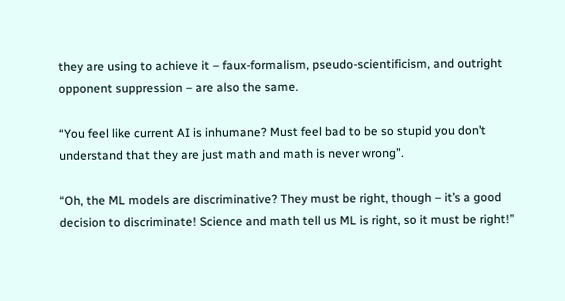they are using to achieve it – faux-formalism, pseudo-scientificism, and outright opponent suppression – are also the same.

“You feel like current AI is inhumane? Must feel bad to be so stupid you don’t understand that they are just math and math is never wrong”.

“Oh, the ML models are discriminative? They must be right, though – it’s a good decision to discriminate! Science and math tell us ML is right, so it must be right!”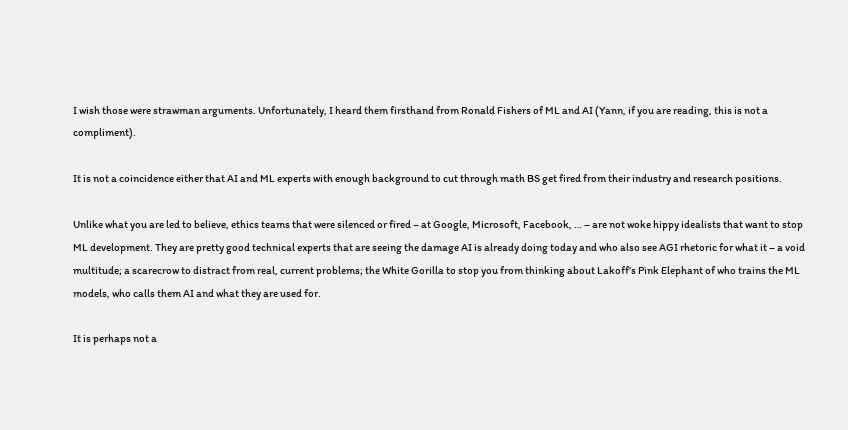I wish those were strawman arguments. Unfortunately, I heard them firsthand from Ronald Fishers of ML and AI (Yann, if you are reading, this is not a compliment).

It is not a coincidence either that AI and ML experts with enough background to cut through math BS get fired from their industry and research positions.

Unlike what you are led to believe, ethics teams that were silenced or fired – at Google, Microsoft, Facebook, … – are not woke hippy idealists that want to stop ML development. They are pretty good technical experts that are seeing the damage AI is already doing today and who also see AGI rhetoric for what it – a void multitude; a scarecrow to distract from real, current problems; the White Gorilla to stop you from thinking about Lakoff’s Pink Elephant of who trains the ML models, who calls them AI and what they are used for.

It is perhaps not a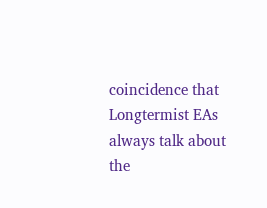coincidence that Longtermist EAs always talk about the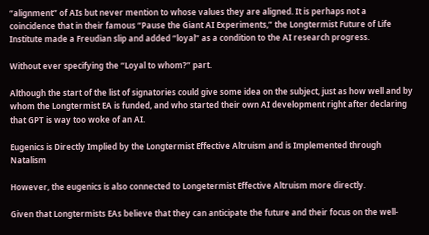“alignment” of AIs but never mention to whose values they are aligned. It is perhaps not a coincidence that in their famous “Pause the Giant AI Experiments,” the Longtermist Future of Life Institute made a Freudian slip and added “loyal” as a condition to the AI research progress.

Without ever specifying the “Loyal to whom?” part.

Although the start of the list of signatories could give some idea on the subject, just as how well and by whom the Longtermist EA is funded, and who started their own AI development right after declaring that GPT is way too woke of an AI.

Eugenics is Directly Implied by the Longtermist Effective Altruism and is Implemented through Natalism

However, the eugenics is also connected to Longetermist Effective Altruism more directly.

Given that Longtermists EAs believe that they can anticipate the future and their focus on the well-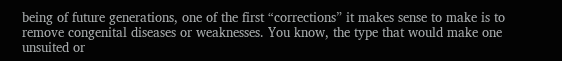being of future generations, one of the first “corrections” it makes sense to make is to remove congenital diseases or weaknesses. You know, the type that would make one unsuited or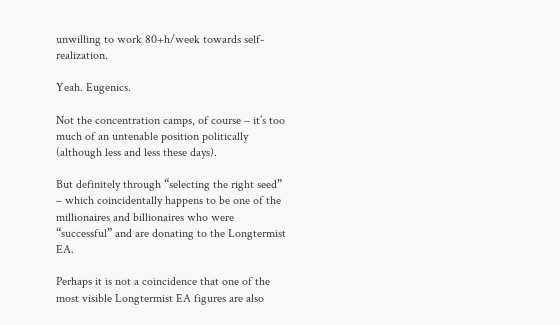unwilling to work 80+h/week towards self-realization.

Yeah. Eugenics.

Not the concentration camps, of course – it’s too much of an untenable position politically (although less and less these days).

But definitely through “selecting the right seed” – which coincidentally happens to be one of the millionaires and billionaires who were “successful” and are donating to the Longtermist EA.

Perhaps it is not a coincidence that one of the most visible Longtermist EA figures are also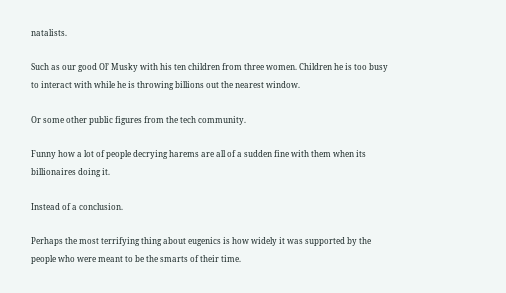natalists.

Such as our good Ol’ Musky with his ten children from three women. Children he is too busy to interact with while he is throwing billions out the nearest window.

Or some other public figures from the tech community.

Funny how a lot of people decrying harems are all of a sudden fine with them when its billionaires doing it.

Instead of a conclusion.

Perhaps the most terrifying thing about eugenics is how widely it was supported by the people who were meant to be the smarts of their time.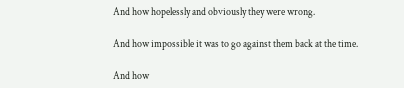And how hopelessly and obviously they were wrong.

And how impossible it was to go against them back at the time.

And how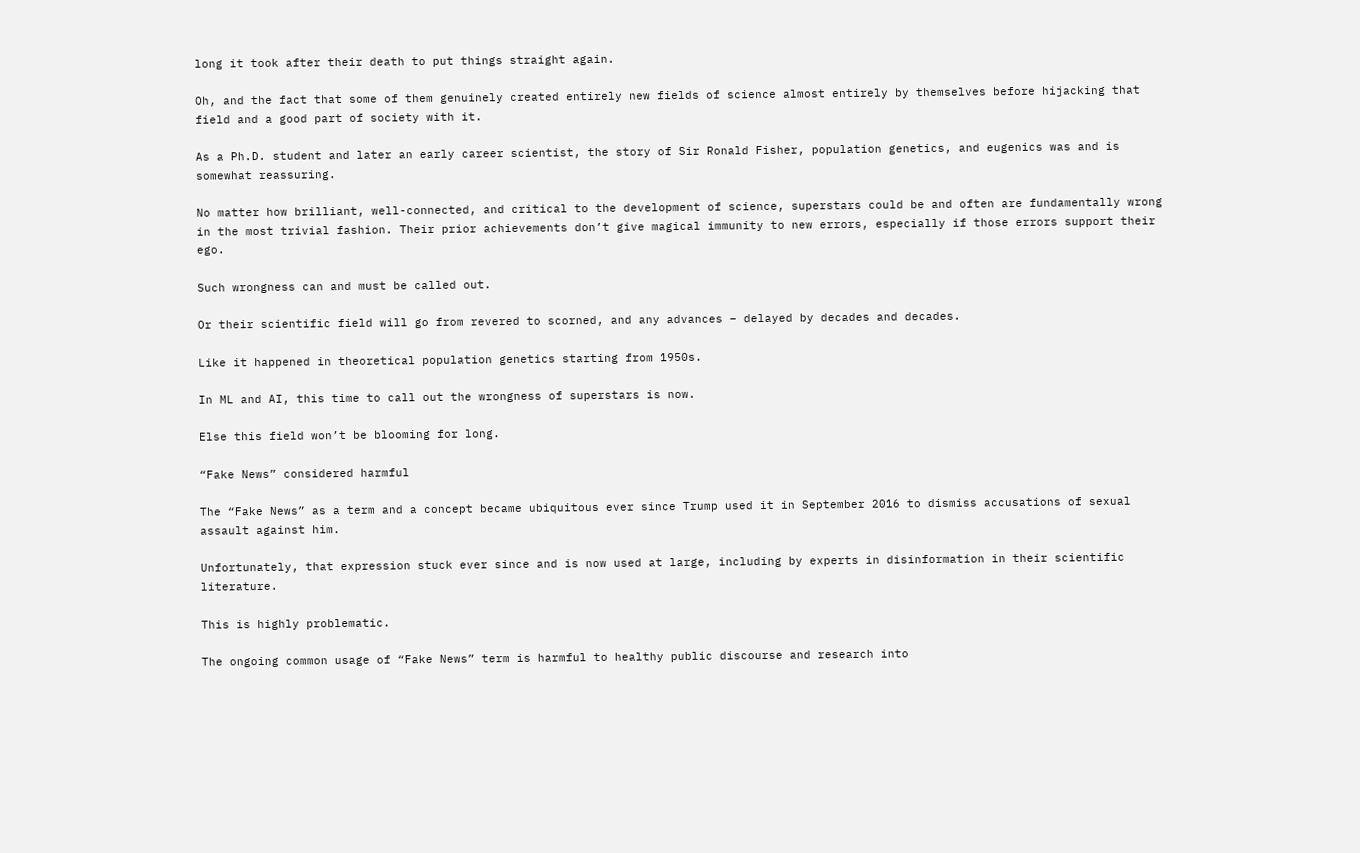long it took after their death to put things straight again.

Oh, and the fact that some of them genuinely created entirely new fields of science almost entirely by themselves before hijacking that field and a good part of society with it.

As a Ph.D. student and later an early career scientist, the story of Sir Ronald Fisher, population genetics, and eugenics was and is somewhat reassuring.

No matter how brilliant, well-connected, and critical to the development of science, superstars could be and often are fundamentally wrong in the most trivial fashion. Their prior achievements don’t give magical immunity to new errors, especially if those errors support their ego.

Such wrongness can and must be called out.

Or their scientific field will go from revered to scorned, and any advances – delayed by decades and decades.

Like it happened in theoretical population genetics starting from 1950s.

In ML and AI, this time to call out the wrongness of superstars is now.

Else this field won’t be blooming for long.

“Fake News” considered harmful

The “Fake News” as a term and a concept became ubiquitous ever since Trump used it in September 2016 to dismiss accusations of sexual assault against him.

Unfortunately, that expression stuck ever since and is now used at large, including by experts in disinformation in their scientific literature.

This is highly problematic.

The ongoing common usage of “Fake News” term is harmful to healthy public discourse and research into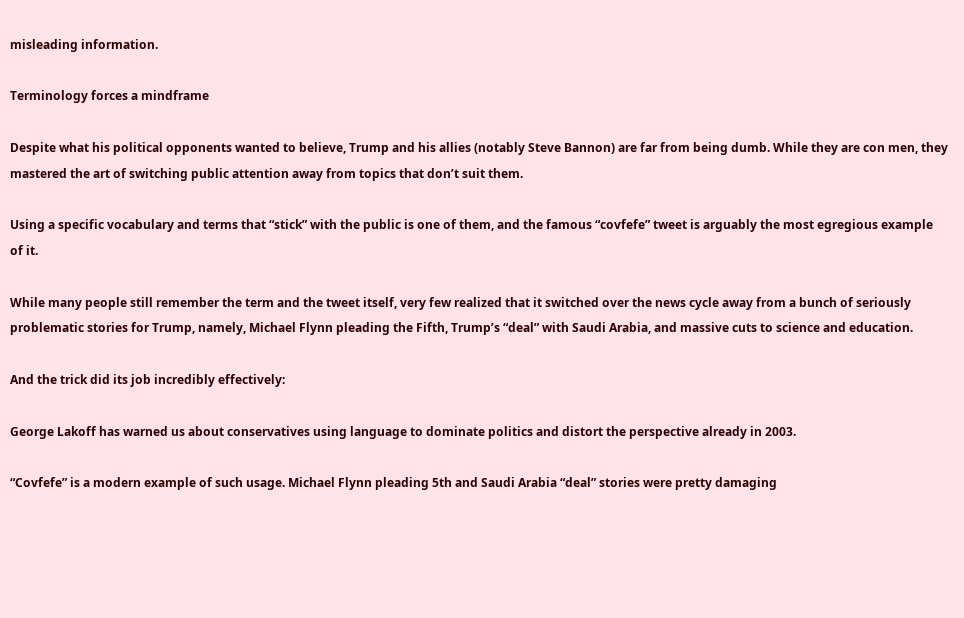misleading information.

Terminology forces a mindframe

Despite what his political opponents wanted to believe, Trump and his allies (notably Steve Bannon) are far from being dumb. While they are con men, they mastered the art of switching public attention away from topics that don’t suit them.

Using a specific vocabulary and terms that “stick” with the public is one of them, and the famous “covfefe” tweet is arguably the most egregious example of it.

While many people still remember the term and the tweet itself, very few realized that it switched over the news cycle away from a bunch of seriously problematic stories for Trump, namely, Michael Flynn pleading the Fifth, Trump’s “deal” with Saudi Arabia, and massive cuts to science and education.

And the trick did its job incredibly effectively:

George Lakoff has warned us about conservatives using language to dominate politics and distort the perspective already in 2003.

“Covfefe” is a modern example of such usage. Michael Flynn pleading 5th and Saudi Arabia “deal” stories were pretty damaging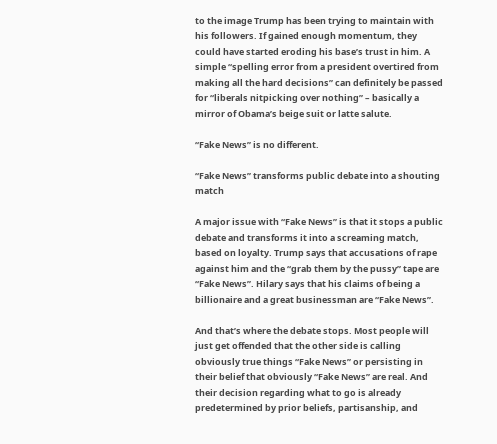to the image Trump has been trying to maintain with his followers. If gained enough momentum, they could have started eroding his base’s trust in him. A simple “spelling error from a president overtired from making all the hard decisions” can definitely be passed for “liberals nitpicking over nothing” – basically a mirror of Obama’s beige suit or latte salute.

“Fake News” is no different.

“Fake News” transforms public debate into a shouting match

A major issue with “Fake News” is that it stops a public debate and transforms it into a screaming match, based on loyalty. Trump says that accusations of rape against him and the “grab them by the pussy” tape are “Fake News”. Hilary says that his claims of being a billionaire and a great businessman are “Fake News”.

And that’s where the debate stops. Most people will just get offended that the other side is calling obviously true things “Fake News” or persisting in their belief that obviously “Fake News” are real. And their decision regarding what to go is already predetermined by prior beliefs, partisanship, and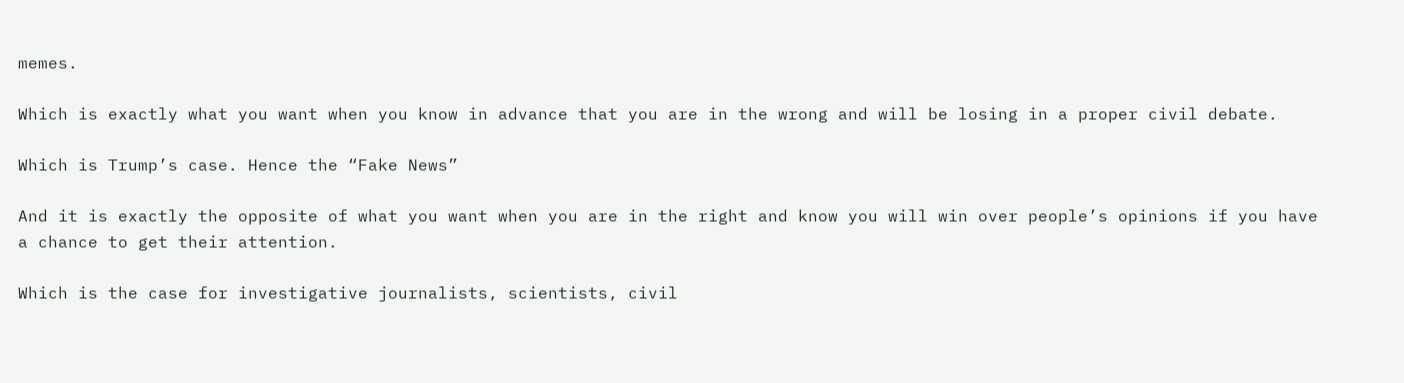memes.

Which is exactly what you want when you know in advance that you are in the wrong and will be losing in a proper civil debate.

Which is Trump’s case. Hence the “Fake News”

And it is exactly the opposite of what you want when you are in the right and know you will win over people’s opinions if you have a chance to get their attention.

Which is the case for investigative journalists, scientists, civil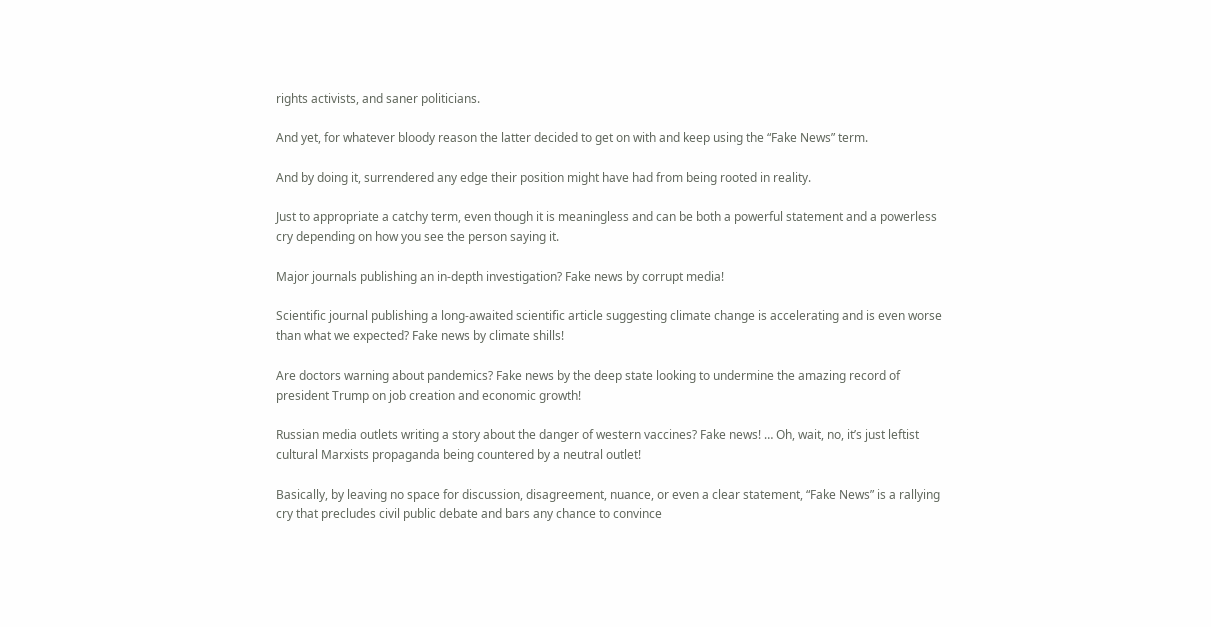rights activists, and saner politicians.

And yet, for whatever bloody reason the latter decided to get on with and keep using the “Fake News” term.

And by doing it, surrendered any edge their position might have had from being rooted in reality.

Just to appropriate a catchy term, even though it is meaningless and can be both a powerful statement and a powerless cry depending on how you see the person saying it.

Major journals publishing an in-depth investigation? Fake news by corrupt media!

Scientific journal publishing a long-awaited scientific article suggesting climate change is accelerating and is even worse than what we expected? Fake news by climate shills!

Are doctors warning about pandemics? Fake news by the deep state looking to undermine the amazing record of president Trump on job creation and economic growth!

Russian media outlets writing a story about the danger of western vaccines? Fake news! … Oh, wait, no, it’s just leftist cultural Marxists propaganda being countered by a neutral outlet!

Basically, by leaving no space for discussion, disagreement, nuance, or even a clear statement, “Fake News” is a rallying cry that precludes civil public debate and bars any chance to convince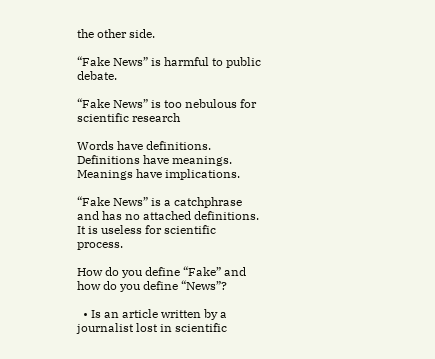the other side.

“Fake News” is harmful to public debate.

“Fake News” is too nebulous for scientific research

Words have definitions. Definitions have meanings. Meanings have implications.

“Fake News” is a catchphrase and has no attached definitions. It is useless for scientific process.

How do you define “Fake” and how do you define “News”?

  • Is an article written by a journalist lost in scientific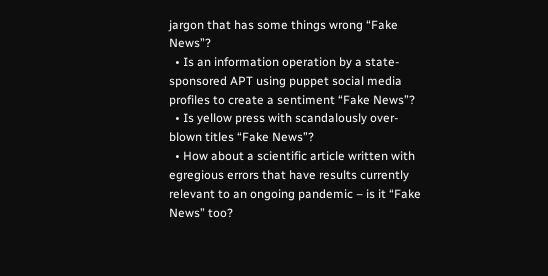jargon that has some things wrong “Fake News”?
  • Is an information operation by a state-sponsored APT using puppet social media profiles to create a sentiment “Fake News”?
  • Is yellow press with scandalously over-blown titles “Fake News”?
  • How about a scientific article written with egregious errors that have results currently relevant to an ongoing pandemic – is it “Fake News” too?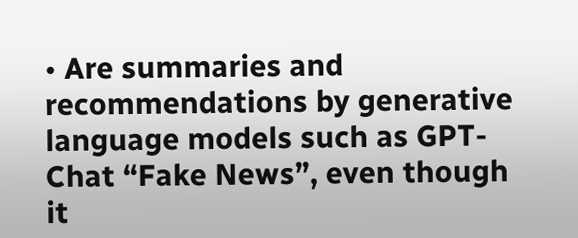• Are summaries and recommendations by generative language models such as GPT-Chat “Fake News”, even though it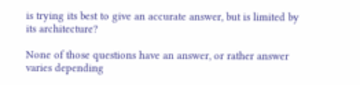is trying its best to give an accurate answer, but is limited by its architecture?

None of those questions have an answer, or rather answer varies depending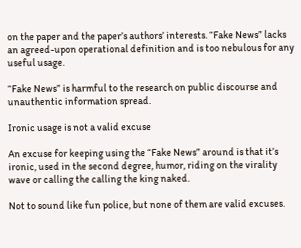on the paper and the paper’s authors’ interests. “Fake News” lacks an agreed-upon operational definition and is too nebulous for any useful usage.

“Fake News” is harmful to the research on public discourse and unauthentic information spread.

Ironic usage is not a valid excuse

An excuse for keeping using the “Fake News” around is that it’s ironic, used in the second degree, humor, riding on the virality wave or calling the calling the king naked.

Not to sound like fun police, but none of them are valid excuses.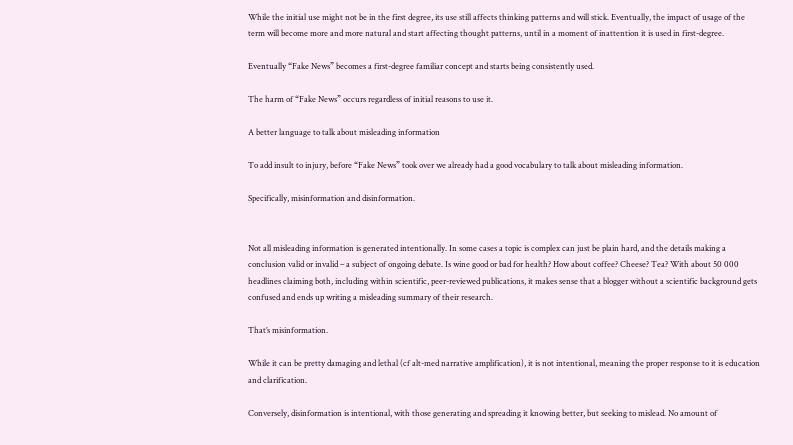While the initial use might not be in the first degree, its use still affects thinking patterns and will stick. Eventually, the impact of usage of the term will become more and more natural and start affecting thought patterns, until in a moment of inattention it is used in first-degree.

Eventually “Fake News” becomes a first-degree familiar concept and starts being consistently used.

The harm of “Fake News” occurs regardless of initial reasons to use it.

A better language to talk about misleading information

To add insult to injury, before “Fake News” took over we already had a good vocabulary to talk about misleading information.

Specifically, misinformation and disinformation.


Not all misleading information is generated intentionally. In some cases a topic is complex can just be plain hard, and the details making a conclusion valid or invalid – a subject of ongoing debate. Is wine good or bad for health? How about coffee? Cheese? Tea? With about 50 000 headlines claiming both, including within scientific, peer-reviewed publications, it makes sense that a blogger without a scientific background gets confused and ends up writing a misleading summary of their research.

That’s misinformation.

While it can be pretty damaging and lethal (cf alt-med narrative amplification), it is not intentional, meaning the proper response to it is education and clarification.

Conversely, disinformation is intentional, with those generating and spreading it knowing better, but seeking to mislead. No amount of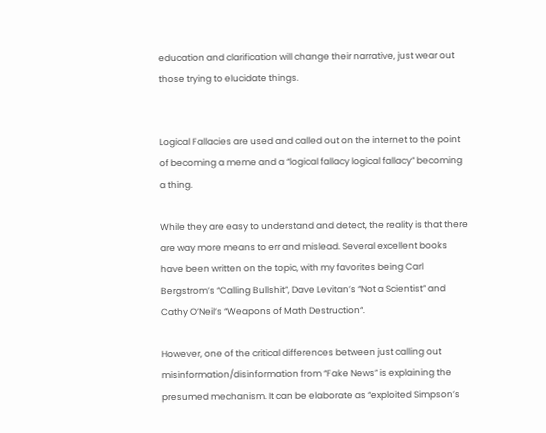education and clarification will change their narrative, just wear out those trying to elucidate things.


Logical Fallacies are used and called out on the internet to the point of becoming a meme and a “logical fallacy logical fallacy” becoming a thing.

While they are easy to understand and detect, the reality is that there are way more means to err and mislead. Several excellent books have been written on the topic, with my favorites being Carl Bergstrom’s “Calling Bullshit”, Dave Levitan’s “Not a Scientist” and Cathy O’Neil’s “Weapons of Math Destruction“.

However, one of the critical differences between just calling out misinformation/disinformation from “Fake News” is explaining the presumed mechanism. It can be elaborate as “exploited Simpson’s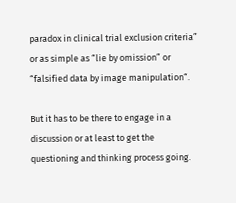paradox in clinical trial exclusion criteria” or as simple as “lie by omission” or “falsified data by image manipulation“.

But it has to be there to engage in a discussion or at least to get the questioning and thinking process going.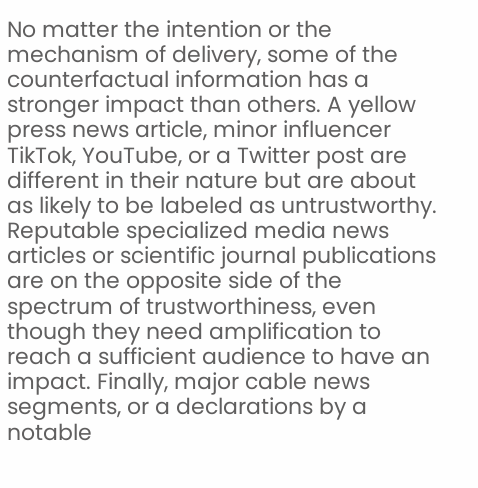No matter the intention or the mechanism of delivery, some of the counterfactual information has a stronger impact than others. A yellow press news article, minor influencer TikTok, YouTube, or a Twitter post are different in their nature but are about as likely to be labeled as untrustworthy. Reputable specialized media news articles or scientific journal publications are on the opposite side of the spectrum of trustworthiness, even though they need amplification to reach a sufficient audience to have an impact. Finally, major cable news segments, or a declarations by a notable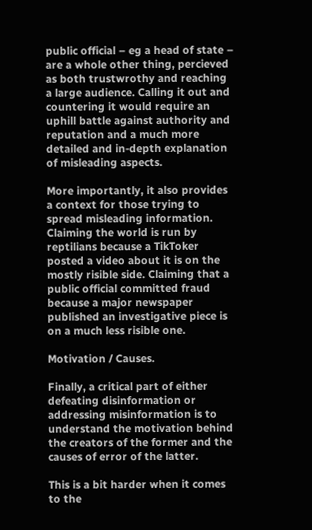public official – eg a head of state – are a whole other thing, percieved as both trustwrothy and reaching a large audience. Calling it out and countering it would require an uphill battle against authority and reputation and a much more detailed and in-depth explanation of misleading aspects.

More importantly, it also provides a context for those trying to spread misleading information. Claiming the world is run by reptilians because a TikToker posted a video about it is on the mostly risible side. Claiming that a public official committed fraud because a major newspaper published an investigative piece is on a much less risible one.

Motivation / Causes.

Finally, a critical part of either defeating disinformation or addressing misinformation is to understand the motivation behind the creators of the former and the causes of error of the latter.

This is a bit harder when it comes to the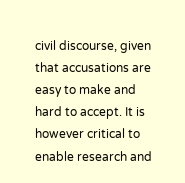civil discourse, given that accusations are easy to make and hard to accept. It is however critical to enable research and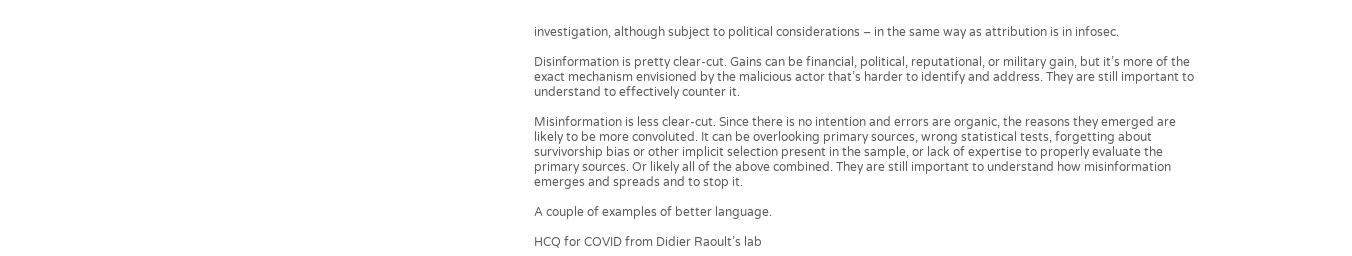investigation, although subject to political considerations – in the same way as attribution is in infosec.

Disinformation is pretty clear-cut. Gains can be financial, political, reputational, or military gain, but it’s more of the exact mechanism envisioned by the malicious actor that’s harder to identify and address. They are still important to understand to effectively counter it.

Misinformation is less clear-cut. Since there is no intention and errors are organic, the reasons they emerged are likely to be more convoluted. It can be overlooking primary sources, wrong statistical tests, forgetting about survivorship bias or other implicit selection present in the sample, or lack of expertise to properly evaluate the primary sources. Or likely all of the above combined. They are still important to understand how misinformation emerges and spreads and to stop it.

A couple of examples of better language.

HCQ for COVID from Didier Raoult’s lab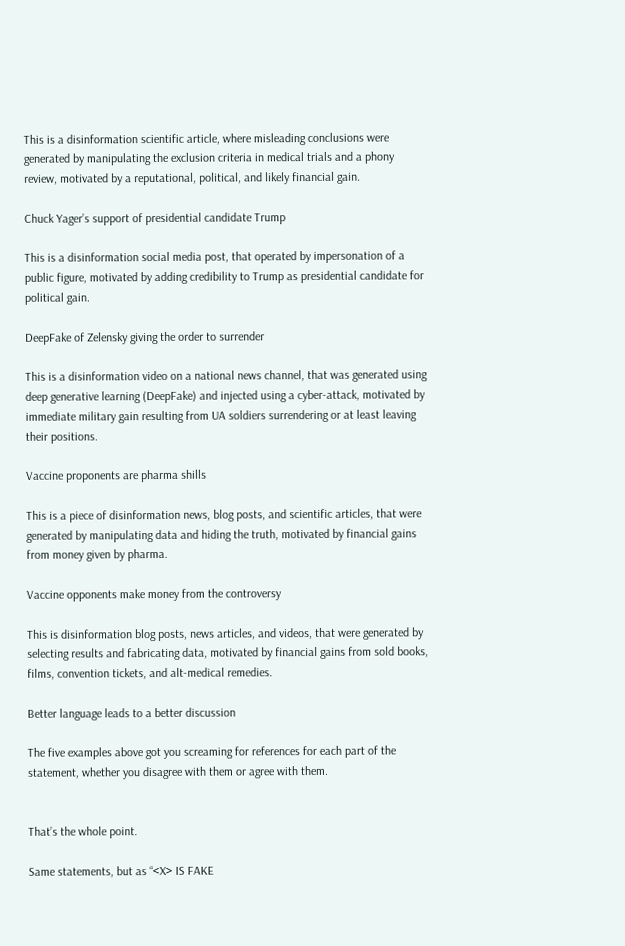This is a disinformation scientific article, where misleading conclusions were generated by manipulating the exclusion criteria in medical trials and a phony review, motivated by a reputational, political, and likely financial gain.

Chuck Yager’s support of presidential candidate Trump

This is a disinformation social media post, that operated by impersonation of a public figure, motivated by adding credibility to Trump as presidential candidate for political gain.

DeepFake of Zelensky giving the order to surrender

This is a disinformation video on a national news channel, that was generated using deep generative learning (DeepFake) and injected using a cyber-attack, motivated by immediate military gain resulting from UA soldiers surrendering or at least leaving their positions.

Vaccine proponents are pharma shills

This is a piece of disinformation news, blog posts, and scientific articles, that were generated by manipulating data and hiding the truth, motivated by financial gains from money given by pharma.

Vaccine opponents make money from the controversy

This is disinformation blog posts, news articles, and videos, that were generated by selecting results and fabricating data, motivated by financial gains from sold books, films, convention tickets, and alt-medical remedies.

Better language leads to a better discussion

The five examples above got you screaming for references for each part of the statement, whether you disagree with them or agree with them.


That’s the whole point.

Same statements, but as “<X> IS FAKE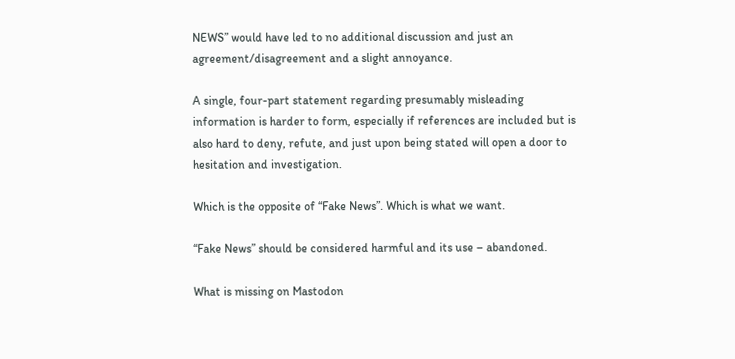NEWS” would have led to no additional discussion and just an agreement/disagreement and a slight annoyance.

A single, four-part statement regarding presumably misleading information is harder to form, especially if references are included but is also hard to deny, refute, and just upon being stated will open a door to hesitation and investigation.

Which is the opposite of “Fake News”. Which is what we want.

“Fake News” should be considered harmful and its use – abandoned.

What is missing on Mastodon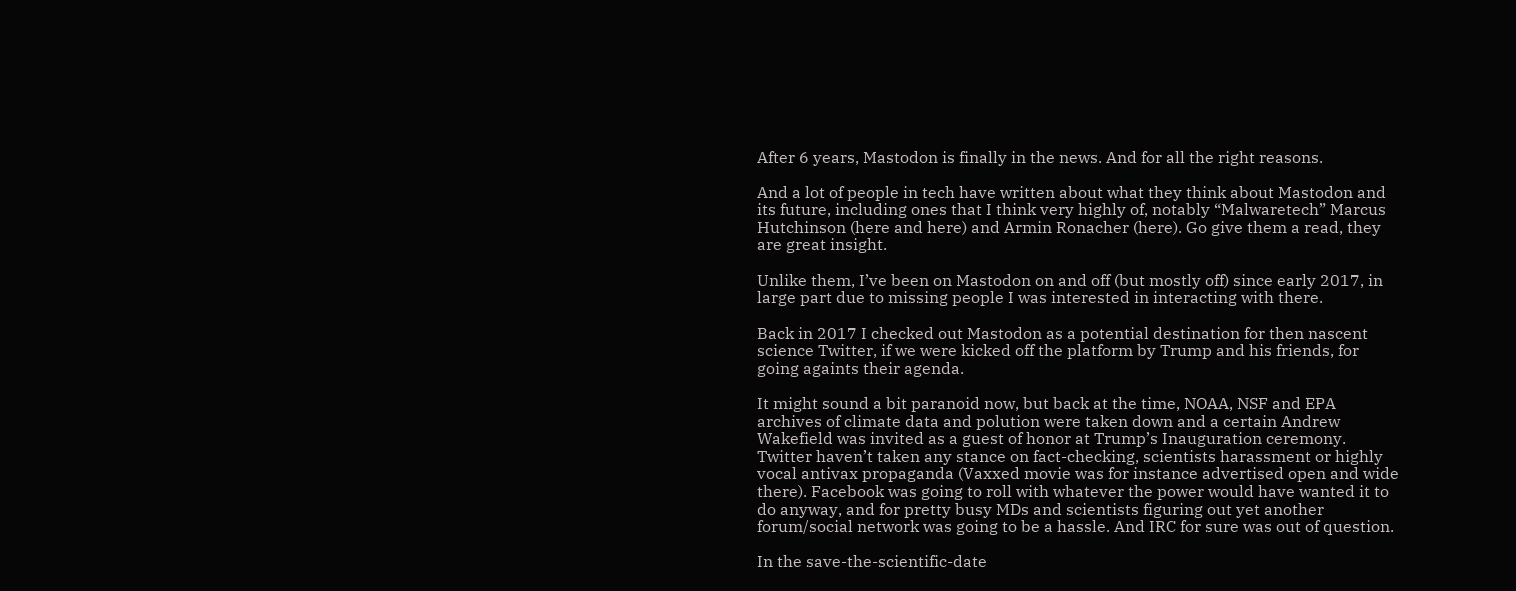After 6 years, Mastodon is finally in the news. And for all the right reasons.

And a lot of people in tech have written about what they think about Mastodon and its future, including ones that I think very highly of, notably “Malwaretech” Marcus Hutchinson (here and here) and Armin Ronacher (here). Go give them a read, they are great insight.

Unlike them, I’ve been on Mastodon on and off (but mostly off) since early 2017, in large part due to missing people I was interested in interacting with there.

Back in 2017 I checked out Mastodon as a potential destination for then nascent science Twitter, if we were kicked off the platform by Trump and his friends, for going againts their agenda.

It might sound a bit paranoid now, but back at the time, NOAA, NSF and EPA archives of climate data and polution were taken down and a certain Andrew Wakefield was invited as a guest of honor at Trump’s Inauguration ceremony. Twitter haven’t taken any stance on fact-checking, scientists harassment or highly vocal antivax propaganda (Vaxxed movie was for instance advertised open and wide there). Facebook was going to roll with whatever the power would have wanted it to do anyway, and for pretty busy MDs and scientists figuring out yet another forum/social network was going to be a hassle. And IRC for sure was out of question.

In the save-the-scientific-date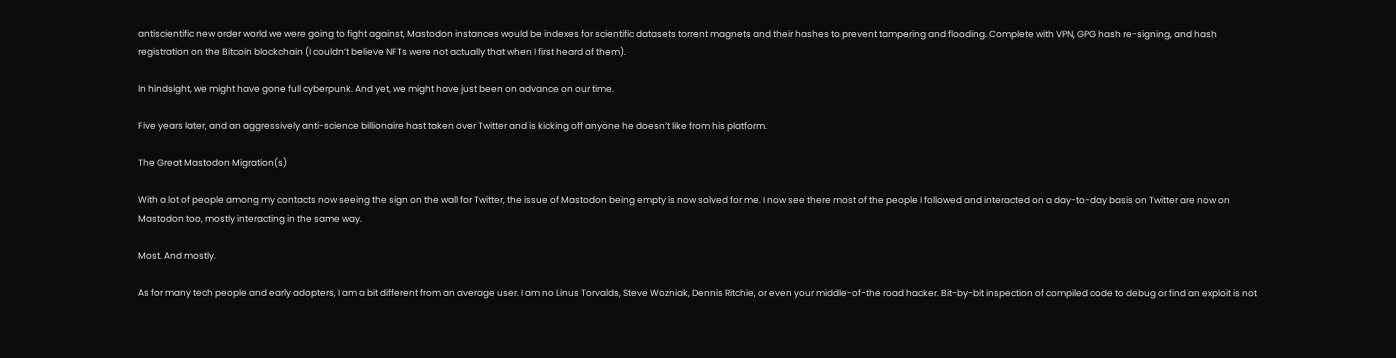antiscientific new order world we were going to fight against, Mastodon instances would be indexes for scientific datasets torrent magnets and their hashes to prevent tampering and flooding. Complete with VPN, GPG hash re-signing, and hash registration on the Bitcoin blockchain (I couldn’t believe NFTs were not actually that when I first heard of them).

In hindsight, we might have gone full cyberpunk. And yet, we might have just been on advance on our time.

Five years later, and an aggressively anti-science billionaire hast taken over Twitter and is kicking off anyone he doesn’t like from his platform.

The Great Mastodon Migration(s)

With a lot of people among my contacts now seeing the sign on the wall for Twitter, the issue of Mastodon being empty is now solved for me. I now see there most of the people I followed and interacted on a day-to-day basis on Twitter are now on Mastodon too, mostly interacting in the same way.

Most. And mostly.

As for many tech people and early adopters, I am a bit different from an average user. I am no Linus Torvalds, Steve Wozniak, Dennis Ritchie, or even your middle-of-the road hacker. Bit-by-bit inspection of compiled code to debug or find an exploit is not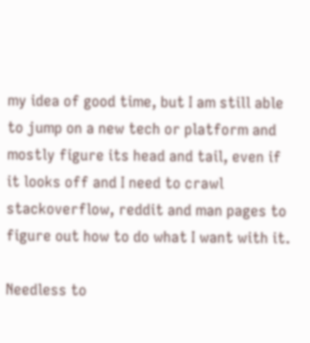my idea of good time, but I am still able to jump on a new tech or platform and mostly figure its head and tail, even if it looks off and I need to crawl stackoverflow, reddit and man pages to figure out how to do what I want with it.

Needless to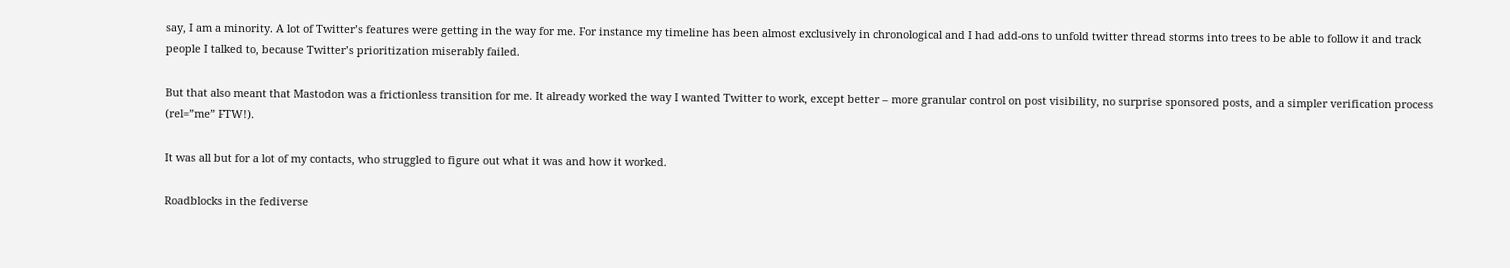say, I am a minority. A lot of Twitter’s features were getting in the way for me. For instance my timeline has been almost exclusively in chronological and I had add-ons to unfold twitter thread storms into trees to be able to follow it and track people I talked to, because Twitter’s prioritization miserably failed.

But that also meant that Mastodon was a frictionless transition for me. It already worked the way I wanted Twitter to work, except better – more granular control on post visibility, no surprise sponsored posts, and a simpler verification process (rel=”me” FTW!).

It was all but for a lot of my contacts, who struggled to figure out what it was and how it worked.

Roadblocks in the fediverse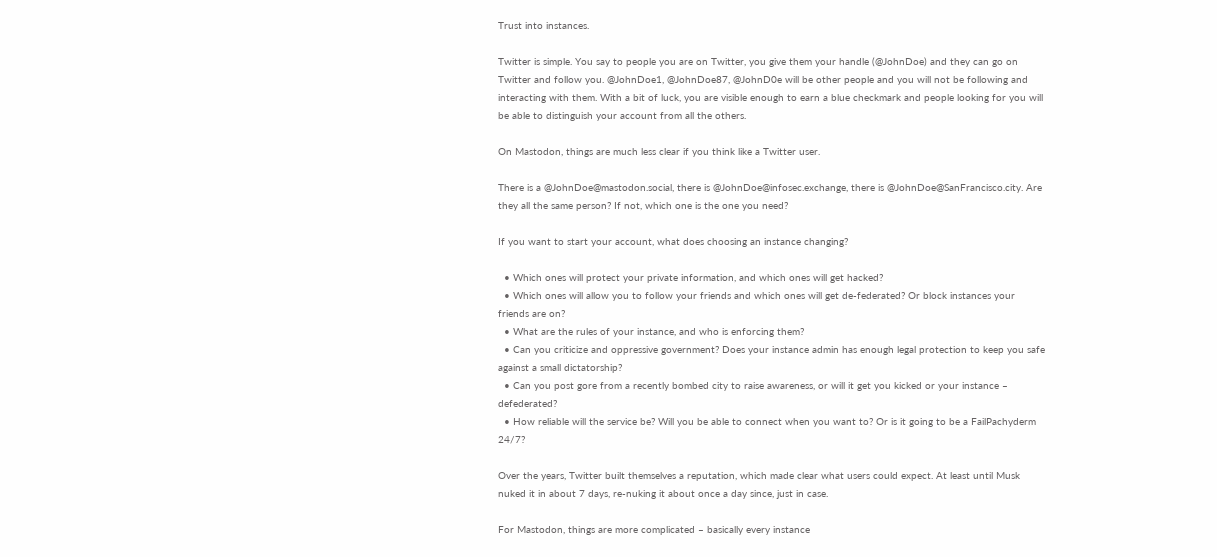Trust into instances.

Twitter is simple. You say to people you are on Twitter, you give them your handle (@JohnDoe) and they can go on Twitter and follow you. @JohnDoe1, @JohnDoe87, @JohnD0e will be other people and you will not be following and interacting with them. With a bit of luck, you are visible enough to earn a blue checkmark and people looking for you will be able to distinguish your account from all the others.

On Mastodon, things are much less clear if you think like a Twitter user.

There is a @JohnDoe@mastodon.social, there is @JohnDoe@infosec.exchange, there is @JohnDoe@SanFrancisco.city. Are they all the same person? If not, which one is the one you need?

If you want to start your account, what does choosing an instance changing?

  • Which ones will protect your private information, and which ones will get hacked?
  • Which ones will allow you to follow your friends and which ones will get de-federated? Or block instances your friends are on?
  • What are the rules of your instance, and who is enforcing them?
  • Can you criticize and oppressive government? Does your instance admin has enough legal protection to keep you safe against a small dictatorship?
  • Can you post gore from a recently bombed city to raise awareness, or will it get you kicked or your instance – defederated?
  • How reliable will the service be? Will you be able to connect when you want to? Or is it going to be a FailPachyderm 24/7?

Over the years, Twitter built themselves a reputation, which made clear what users could expect. At least until Musk nuked it in about 7 days, re-nuking it about once a day since, just in case.

For Mastodon, things are more complicated – basically every instance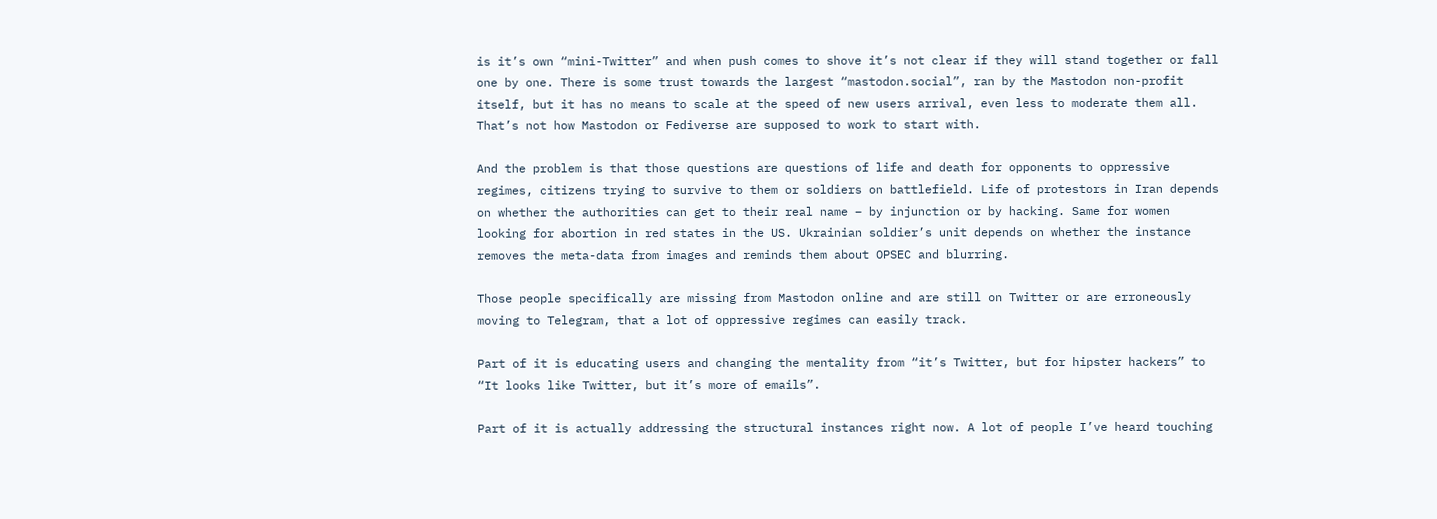is it’s own “mini-Twitter” and when push comes to shove it’s not clear if they will stand together or fall one by one. There is some trust towards the largest “mastodon.social”, ran by the Mastodon non-profit itself, but it has no means to scale at the speed of new users arrival, even less to moderate them all. That’s not how Mastodon or Fediverse are supposed to work to start with.

And the problem is that those questions are questions of life and death for opponents to oppressive regimes, citizens trying to survive to them or soldiers on battlefield. Life of protestors in Iran depends on whether the authorities can get to their real name – by injunction or by hacking. Same for women looking for abortion in red states in the US. Ukrainian soldier’s unit depends on whether the instance removes the meta-data from images and reminds them about OPSEC and blurring.

Those people specifically are missing from Mastodon online and are still on Twitter or are erroneously moving to Telegram, that a lot of oppressive regimes can easily track.

Part of it is educating users and changing the mentality from “it’s Twitter, but for hipster hackers” to “It looks like Twitter, but it’s more of emails”.

Part of it is actually addressing the structural instances right now. A lot of people I’ve heard touching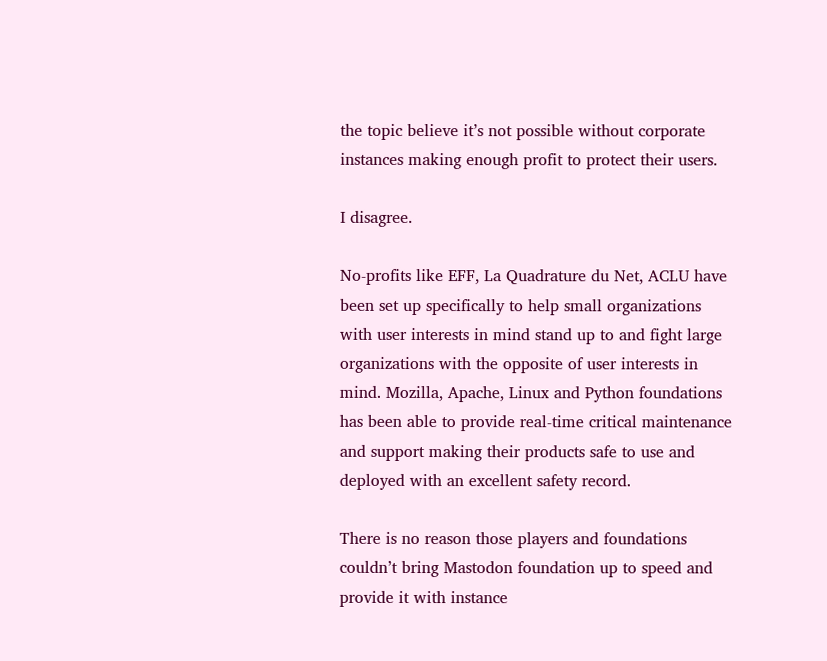the topic believe it’s not possible without corporate instances making enough profit to protect their users.

I disagree.

No-profits like EFF, La Quadrature du Net, ACLU have been set up specifically to help small organizations with user interests in mind stand up to and fight large organizations with the opposite of user interests in mind. Mozilla, Apache, Linux and Python foundations has been able to provide real-time critical maintenance and support making their products safe to use and deployed with an excellent safety record.

There is no reason those players and foundations couldn’t bring Mastodon foundation up to speed and provide it with instance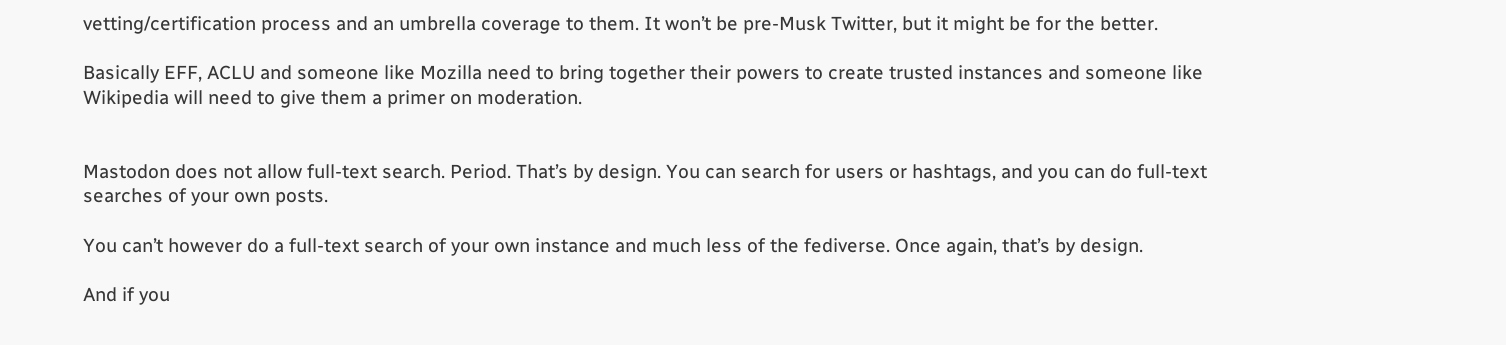vetting/certification process and an umbrella coverage to them. It won’t be pre-Musk Twitter, but it might be for the better.

Basically EFF, ACLU and someone like Mozilla need to bring together their powers to create trusted instances and someone like Wikipedia will need to give them a primer on moderation.


Mastodon does not allow full-text search. Period. That’s by design. You can search for users or hashtags, and you can do full-text searches of your own posts.

You can’t however do a full-text search of your own instance and much less of the fediverse. Once again, that’s by design.

And if you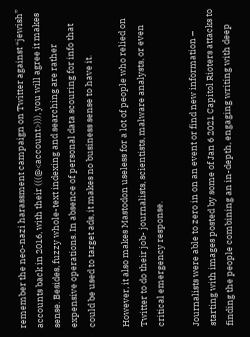remember the neo-nazi harassment campaign on Twitter against “jewish” accounts back in 2016, with their (((@<account>))), you will agree it makes sense. Besides, fuzzy whole-text indexing and searching are rather expensive operations. In absence of personal data scouring for info that could be used to target ads, it makes no business sense to have it.

However, it also makes Mastodon useless for a lot of people who relied on Twitter to do their job- journalists, scientists, malware analysts, or even critical emergency response.

Journalists were able to zero in on an event or find new information – starting with images posted by some of Jan 6 2021 Capitol Rioters attacks to finding the people combining an in-depth, engaging writing with deep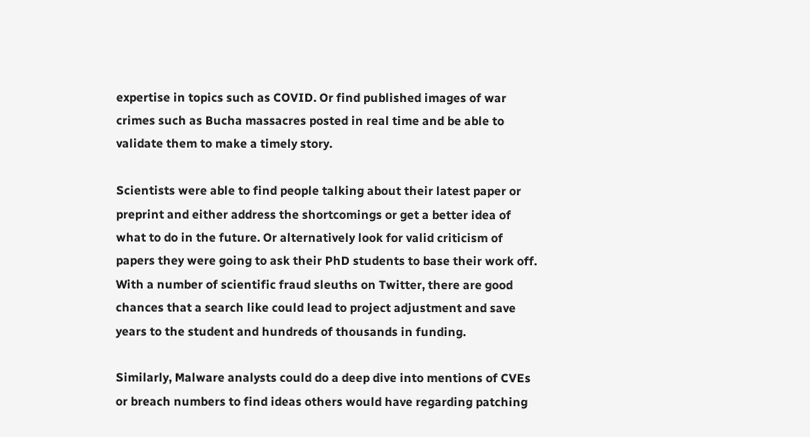expertise in topics such as COVID. Or find published images of war crimes such as Bucha massacres posted in real time and be able to validate them to make a timely story.

Scientists were able to find people talking about their latest paper or preprint and either address the shortcomings or get a better idea of what to do in the future. Or alternatively look for valid criticism of papers they were going to ask their PhD students to base their work off. With a number of scientific fraud sleuths on Twitter, there are good chances that a search like could lead to project adjustment and save years to the student and hundreds of thousands in funding.

Similarly, Malware analysts could do a deep dive into mentions of CVEs or breach numbers to find ideas others would have regarding patching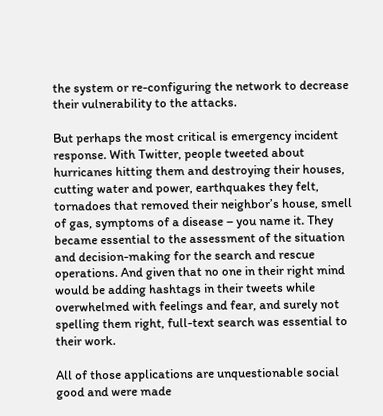the system or re-configuring the network to decrease their vulnerability to the attacks.

But perhaps the most critical is emergency incident response. With Twitter, people tweeted about hurricanes hitting them and destroying their houses, cutting water and power, earthquakes they felt, tornadoes that removed their neighbor’s house, smell of gas, symptoms of a disease – you name it. They became essential to the assessment of the situation and decision-making for the search and rescue operations. And given that no one in their right mind would be adding hashtags in their tweets while overwhelmed with feelings and fear, and surely not spelling them right, full-text search was essential to their work.

All of those applications are unquestionable social good and were made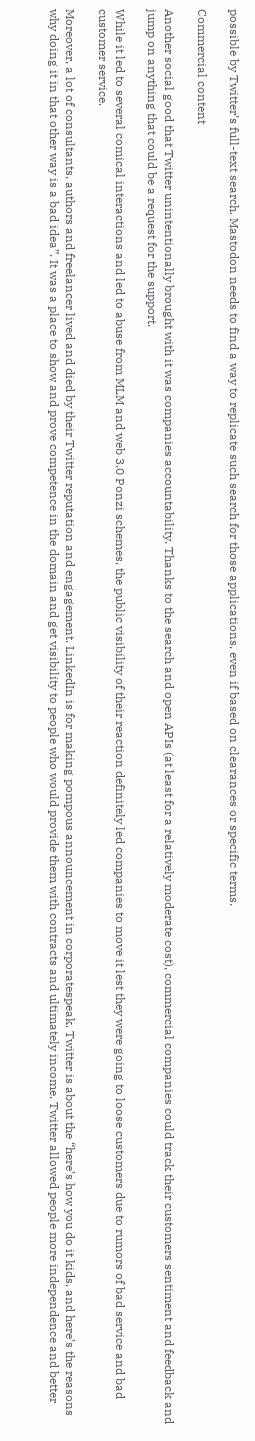possible by Twitter’s full-text search. Mastodon needs to find a way to replicate such search for those applications, even if based on clearances or specific terms.

Commercial content

Another social good that Twitter unintentionally brought with it was companies accountability. Thanks to the search and open APIs (at least for a relatively moderate cost), commercial companies could track their customers sentiment and feedback and jump on anything that could be a request for the support.

While it led to several comical interactions and led to abuse from MLM and web 3.0 Ponzi schemes, the public visibility of their reaction definitely led companies to move it lest they were going to loose customers due to rumors of bad service and bad customer service.

Moreover, a lot of consultants, authors and freelancer lived and died by their Twitter reputation and engagement. LinkedIn is for making pompous announcement in corporatespeak. Twitter is about the “here’s how you do it kids, and here’s the reasons why doing it in that other way is a bad idea”. It was a place to show and prove competence in the domain and get visibility to people who would provide them with contracts and ultimately income. Twitter allowed people more independence and better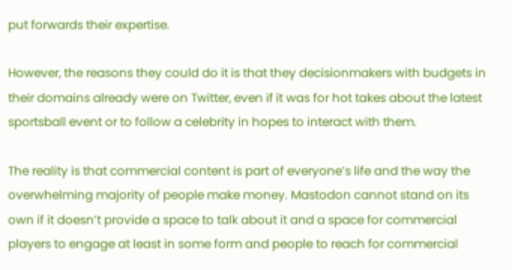put forwards their expertise.

However, the reasons they could do it is that they decisionmakers with budgets in their domains already were on Twitter, even if it was for hot takes about the latest sportsball event or to follow a celebrity in hopes to interact with them.

The reality is that commercial content is part of everyone’s life and the way the overwhelming majority of people make money. Mastodon cannot stand on its own if it doesn’t provide a space to talk about it and a space for commercial players to engage at least in some form and people to reach for commercial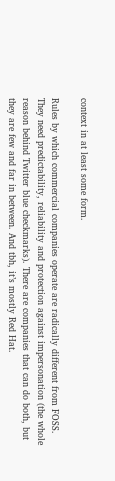context in at least some form.

Rules by which commercial companies operate are radically different from FOSS. They need predictability, reliability and protection against impersonation (the whole reason behind Twitter blue checkmarks). There are companies that can do both, but they are few and far in between. And tbh, it’s mostly Red Hat.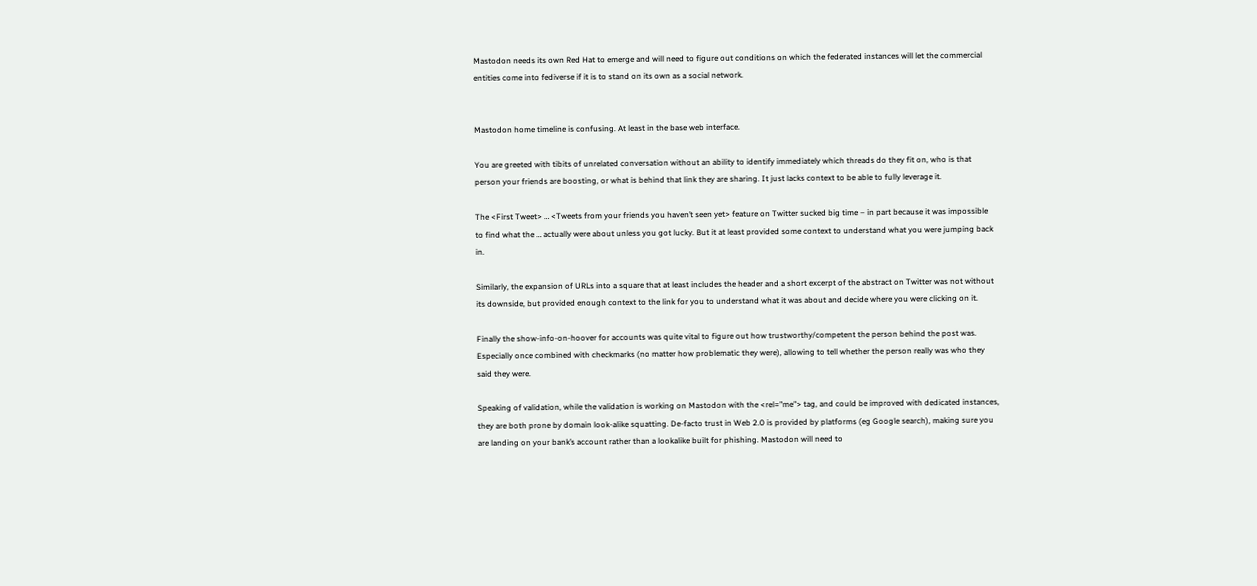Mastodon needs its own Red Hat to emerge and will need to figure out conditions on which the federated instances will let the commercial entities come into fediverse if it is to stand on its own as a social network.


Mastodon home timeline is confusing. At least in the base web interface.

You are greeted with tibits of unrelated conversation without an ability to identify immediately which threads do they fit on, who is that person your friends are boosting, or what is behind that link they are sharing. It just lacks context to be able to fully leverage it.

The <First Tweet> … <Tweets from your friends you haven’t seen yet> feature on Twitter sucked big time – in part because it was impossible to find what the … actually were about unless you got lucky. But it at least provided some context to understand what you were jumping back in.

Similarly, the expansion of URLs into a square that at least includes the header and a short excerpt of the abstract on Twitter was not without its downside, but provided enough context to the link for you to understand what it was about and decide where you were clicking on it.

Finally the show-info-on-hoover for accounts was quite vital to figure out how trustworthy/competent the person behind the post was. Especially once combined with checkmarks (no matter how problematic they were), allowing to tell whether the person really was who they said they were.

Speaking of validation, while the validation is working on Mastodon with the <rel="me"> tag, and could be improved with dedicated instances, they are both prone by domain look-alike squatting. De-facto trust in Web 2.0 is provided by platforms (eg Google search), making sure you are landing on your bank’s account rather than a lookalike built for phishing. Mastodon will need to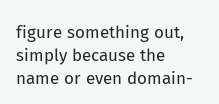figure something out, simply because the name or even domain-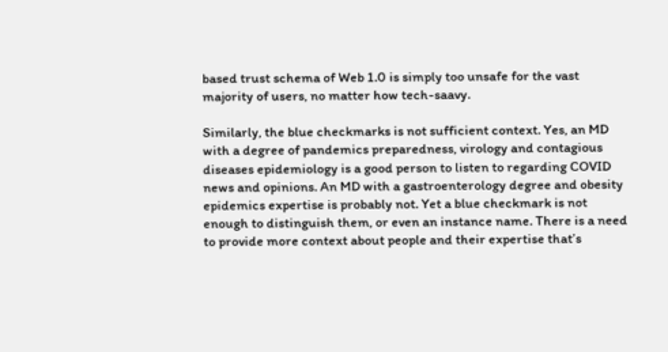based trust schema of Web 1.0 is simply too unsafe for the vast majority of users, no matter how tech-saavy.

Similarly, the blue checkmarks is not sufficient context. Yes, an MD with a degree of pandemics preparedness, virology and contagious diseases epidemiology is a good person to listen to regarding COVID news and opinions. An MD with a gastroenterology degree and obesity epidemics expertise is probably not. Yet a blue checkmark is not enough to distinguish them, or even an instance name. There is a need to provide more context about people and their expertise that’s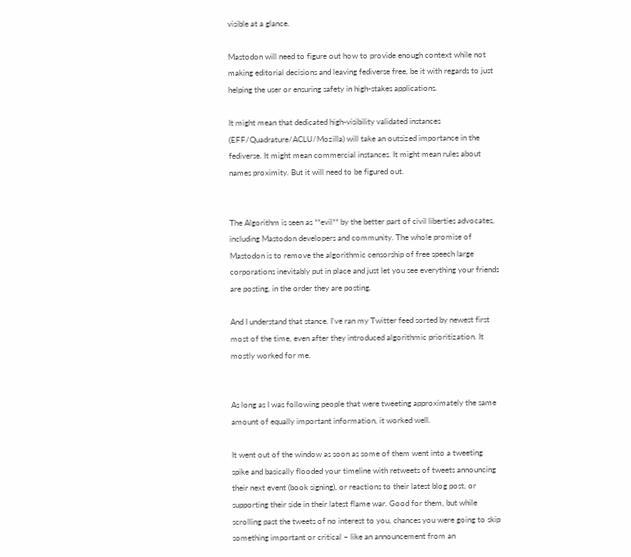visible at a glance.

Mastodon will need to figure out how to provide enough context while not making editorial decisions and leaving fediverse free, be it with regards to just helping the user or ensuring safety in high-stakes applications.

It might mean that dedicated high-visibility validated instances (EFF/Quadrature/ACLU/Mozilla) will take an outsized importance in the fediverse. It might mean commercial instances. It might mean rules about names proximity. But it will need to be figured out.


The Algorithm is seen as **evil** by the better part of civil liberties advocates, including Mastodon developers and community. The whole promise of Mastodon is to remove the algorithmic censorship of free speech large corporations inevitably put in place and just let you see everything your friends are posting, in the order they are posting.

And I understand that stance. I’ve ran my Twitter feed sorted by newest first most of the time, even after they introduced algorithmic prioritization. It mostly worked for me.


As long as I was following people that were tweeting approximately the same amount of equally important information, it worked well.

It went out of the window as soon as some of them went into a tweeting spike and basically flooded your timeline with retweets of tweets announcing their next event (book signing), or reactions to their latest blog post, or supporting their side in their latest flame war. Good for them, but while scrolling past the tweets of no interest to you, chances you were going to skip something important or critical – like an announcement from an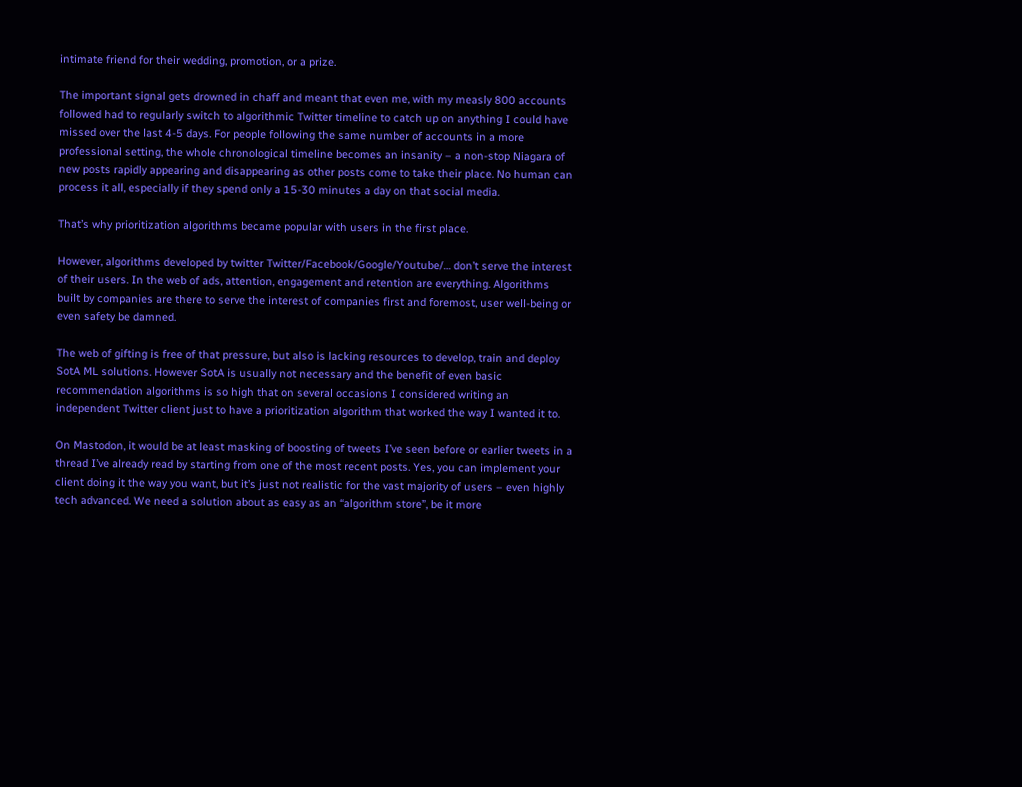intimate friend for their wedding, promotion, or a prize.

The important signal gets drowned in chaff and meant that even me, with my measly 800 accounts followed had to regularly switch to algorithmic Twitter timeline to catch up on anything I could have missed over the last 4-5 days. For people following the same number of accounts in a more professional setting, the whole chronological timeline becomes an insanity – a non-stop Niagara of new posts rapidly appearing and disappearing as other posts come to take their place. No human can process it all, especially if they spend only a 15-30 minutes a day on that social media.

That’s why prioritization algorithms became popular with users in the first place.

However, algorithms developed by twitter Twitter/Facebook/Google/Youtube/… don’t serve the interest of their users. In the web of ads, attention, engagement and retention are everything. Algorithms built by companies are there to serve the interest of companies first and foremost, user well-being or even safety be damned.

The web of gifting is free of that pressure, but also is lacking resources to develop, train and deploy SotA ML solutions. However SotA is usually not necessary and the benefit of even basic recommendation algorithms is so high that on several occasions I considered writing an independent Twitter client just to have a prioritization algorithm that worked the way I wanted it to.

On Mastodon, it would be at least masking of boosting of tweets I’ve seen before or earlier tweets in a thread I’ve already read by starting from one of the most recent posts. Yes, you can implement your client doing it the way you want, but it’s just not realistic for the vast majority of users – even highly tech advanced. We need a solution about as easy as an “algorithm store”, be it more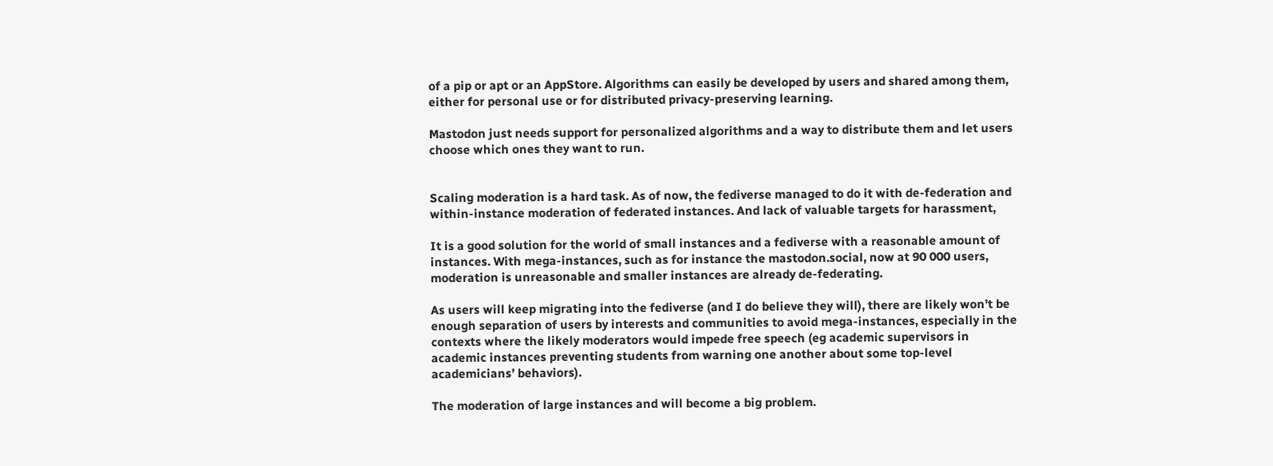of a pip or apt or an AppStore. Algorithms can easily be developed by users and shared among them, either for personal use or for distributed privacy-preserving learning.

Mastodon just needs support for personalized algorithms and a way to distribute them and let users choose which ones they want to run.


Scaling moderation is a hard task. As of now, the fediverse managed to do it with de-federation and within-instance moderation of federated instances. And lack of valuable targets for harassment,

It is a good solution for the world of small instances and a fediverse with a reasonable amount of instances. With mega-instances, such as for instance the mastodon.social, now at 90 000 users, moderation is unreasonable and smaller instances are already de-federating.

As users will keep migrating into the fediverse (and I do believe they will), there are likely won’t be enough separation of users by interests and communities to avoid mega-instances, especially in the contexts where the likely moderators would impede free speech (eg academic supervisors in academic instances preventing students from warning one another about some top-level academicians’ behaviors).

The moderation of large instances and will become a big problem.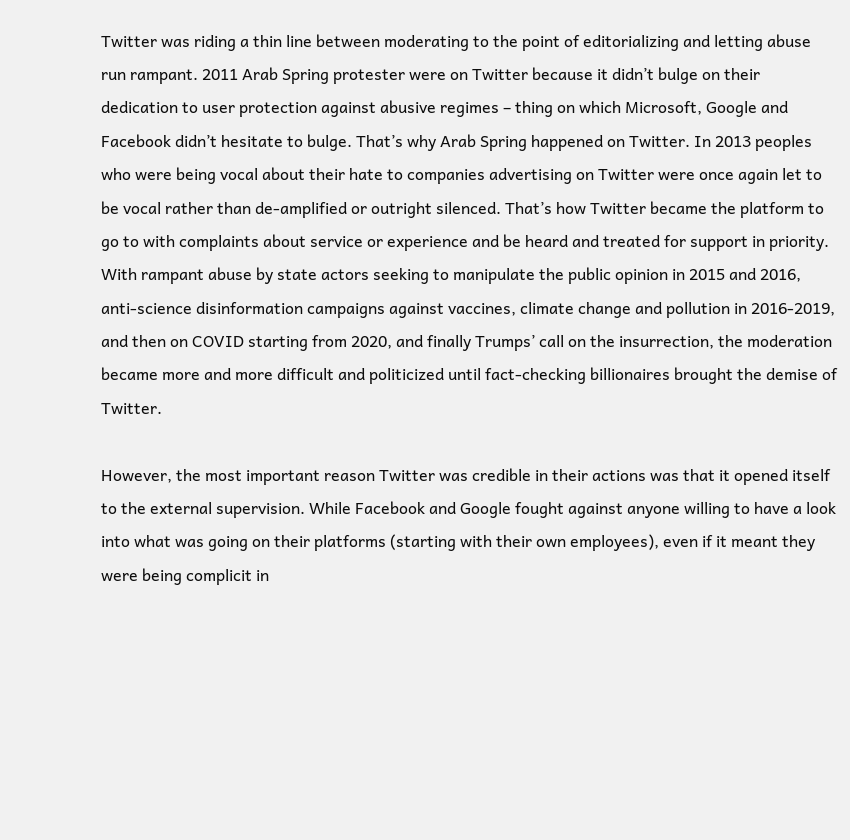Twitter was riding a thin line between moderating to the point of editorializing and letting abuse run rampant. 2011 Arab Spring protester were on Twitter because it didn’t bulge on their dedication to user protection against abusive regimes – thing on which Microsoft, Google and Facebook didn’t hesitate to bulge. That’s why Arab Spring happened on Twitter. In 2013 peoples who were being vocal about their hate to companies advertising on Twitter were once again let to be vocal rather than de-amplified or outright silenced. That’s how Twitter became the platform to go to with complaints about service or experience and be heard and treated for support in priority. With rampant abuse by state actors seeking to manipulate the public opinion in 2015 and 2016, anti-science disinformation campaigns against vaccines, climate change and pollution in 2016-2019, and then on COVID starting from 2020, and finally Trumps’ call on the insurrection, the moderation became more and more difficult and politicized until fact-checking billionaires brought the demise of Twitter.

However, the most important reason Twitter was credible in their actions was that it opened itself to the external supervision. While Facebook and Google fought against anyone willing to have a look into what was going on their platforms (starting with their own employees), even if it meant they were being complicit in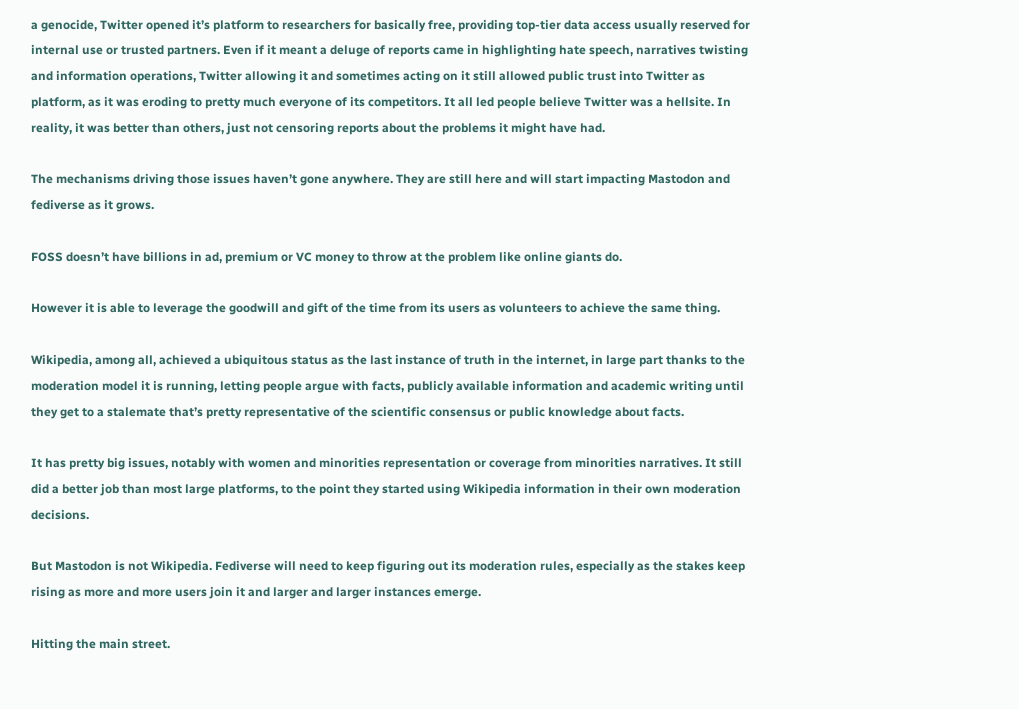a genocide, Twitter opened it’s platform to researchers for basically free, providing top-tier data access usually reserved for internal use or trusted partners. Even if it meant a deluge of reports came in highlighting hate speech, narratives twisting and information operations, Twitter allowing it and sometimes acting on it still allowed public trust into Twitter as platform, as it was eroding to pretty much everyone of its competitors. It all led people believe Twitter was a hellsite. In reality, it was better than others, just not censoring reports about the problems it might have had.

The mechanisms driving those issues haven’t gone anywhere. They are still here and will start impacting Mastodon and fediverse as it grows.

FOSS doesn’t have billions in ad, premium or VC money to throw at the problem like online giants do.

However it is able to leverage the goodwill and gift of the time from its users as volunteers to achieve the same thing.

Wikipedia, among all, achieved a ubiquitous status as the last instance of truth in the internet, in large part thanks to the moderation model it is running, letting people argue with facts, publicly available information and academic writing until they get to a stalemate that’s pretty representative of the scientific consensus or public knowledge about facts.

It has pretty big issues, notably with women and minorities representation or coverage from minorities narratives. It still did a better job than most large platforms, to the point they started using Wikipedia information in their own moderation decisions.

But Mastodon is not Wikipedia. Fediverse will need to keep figuring out its moderation rules, especially as the stakes keep rising as more and more users join it and larger and larger instances emerge.

Hitting the main street.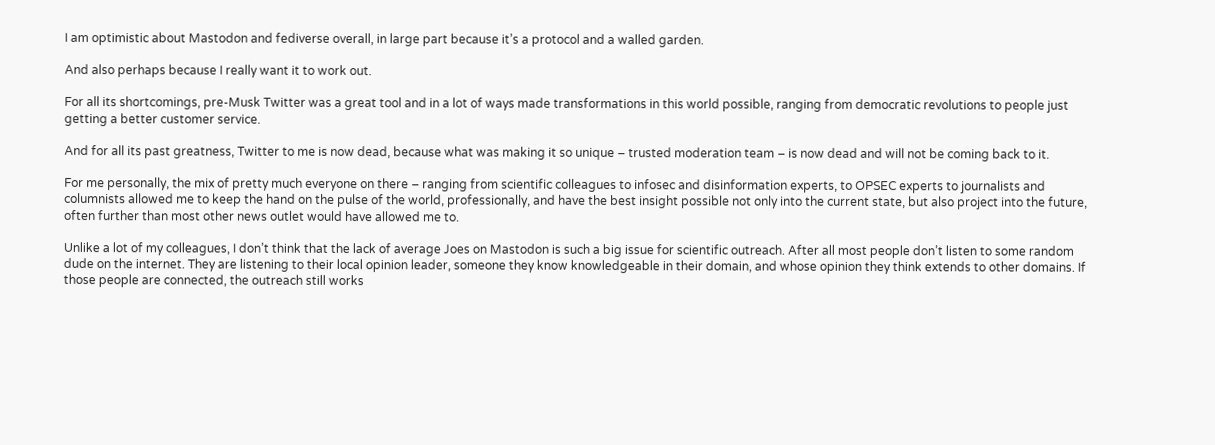I am optimistic about Mastodon and fediverse overall, in large part because it’s a protocol and a walled garden.

And also perhaps because I really want it to work out.

For all its shortcomings, pre-Musk Twitter was a great tool and in a lot of ways made transformations in this world possible, ranging from democratic revolutions to people just getting a better customer service.

And for all its past greatness, Twitter to me is now dead, because what was making it so unique – trusted moderation team – is now dead and will not be coming back to it.

For me personally, the mix of pretty much everyone on there – ranging from scientific colleagues to infosec and disinformation experts, to OPSEC experts to journalists and columnists allowed me to keep the hand on the pulse of the world, professionally, and have the best insight possible not only into the current state, but also project into the future, often further than most other news outlet would have allowed me to.

Unlike a lot of my colleagues, I don’t think that the lack of average Joes on Mastodon is such a big issue for scientific outreach. After all most people don’t listen to some random dude on the internet. They are listening to their local opinion leader, someone they know knowledgeable in their domain, and whose opinion they think extends to other domains. If those people are connected, the outreach still works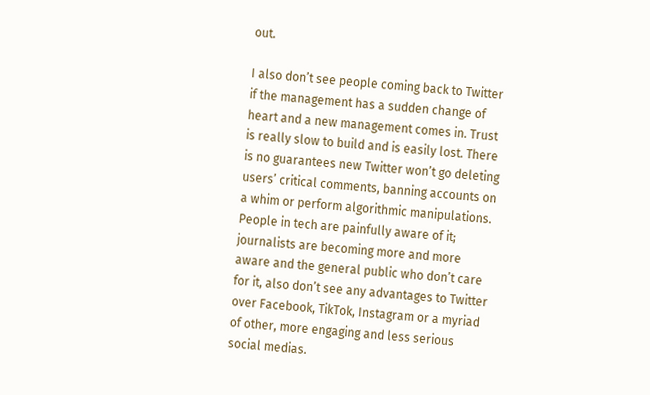out.

I also don’t see people coming back to Twitter if the management has a sudden change of heart and a new management comes in. Trust is really slow to build and is easily lost. There is no guarantees new Twitter won’t go deleting users’ critical comments, banning accounts on a whim or perform algorithmic manipulations. People in tech are painfully aware of it; journalists are becoming more and more aware and the general public who don’t care for it, also don’t see any advantages to Twitter over Facebook, TikTok, Instagram or a myriad of other, more engaging and less serious social medias.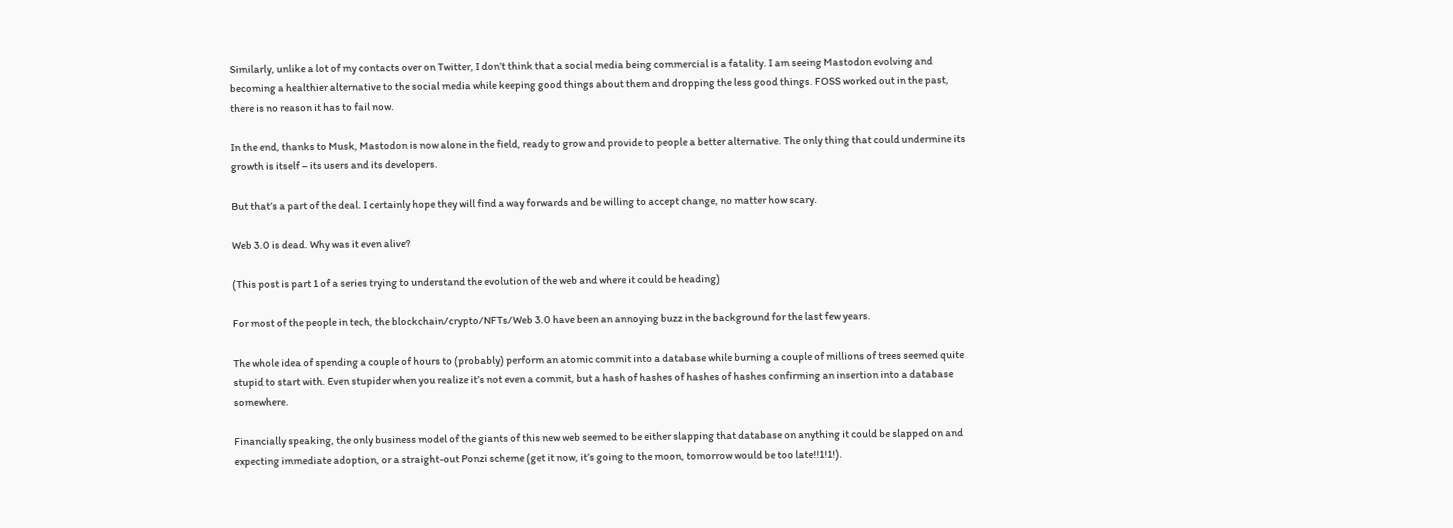Similarly, unlike a lot of my contacts over on Twitter, I don’t think that a social media being commercial is a fatality. I am seeing Mastodon evolving and becoming a healthier alternative to the social media while keeping good things about them and dropping the less good things. FOSS worked out in the past, there is no reason it has to fail now.

In the end, thanks to Musk, Mastodon is now alone in the field, ready to grow and provide to people a better alternative. The only thing that could undermine its growth is itself – its users and its developers.

But that’s a part of the deal. I certainly hope they will find a way forwards and be willing to accept change, no matter how scary.

Web 3.0 is dead. Why was it even alive?

(This post is part 1 of a series trying to understand the evolution of the web and where it could be heading)

For most of the people in tech, the blockchain/crypto/NFTs/Web 3.0 have been an annoying buzz in the background for the last few years.

The whole idea of spending a couple of hours to (probably) perform an atomic commit into a database while burning a couple of millions of trees seemed quite stupid to start with. Even stupider when you realize it’s not even a commit, but a hash of hashes of hashes of hashes confirming an insertion into a database somewhere.

Financially speaking, the only business model of the giants of this new web seemed to be either slapping that database on anything it could be slapped on and expecting immediate adoption, or a straight-out Ponzi scheme (get it now, it’s going to the moon, tomorrow would be too late!!1!1!).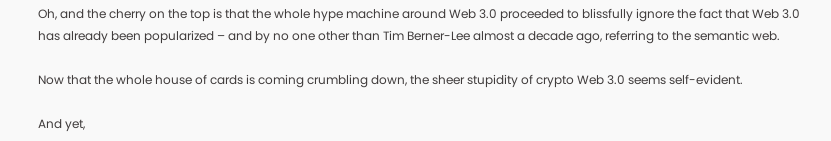Oh, and the cherry on the top is that the whole hype machine around Web 3.0 proceeded to blissfully ignore the fact that Web 3.0 has already been popularized – and by no one other than Tim Berner-Lee almost a decade ago, referring to the semantic web.

Now that the whole house of cards is coming crumbling down, the sheer stupidity of crypto Web 3.0 seems self-evident.

And yet,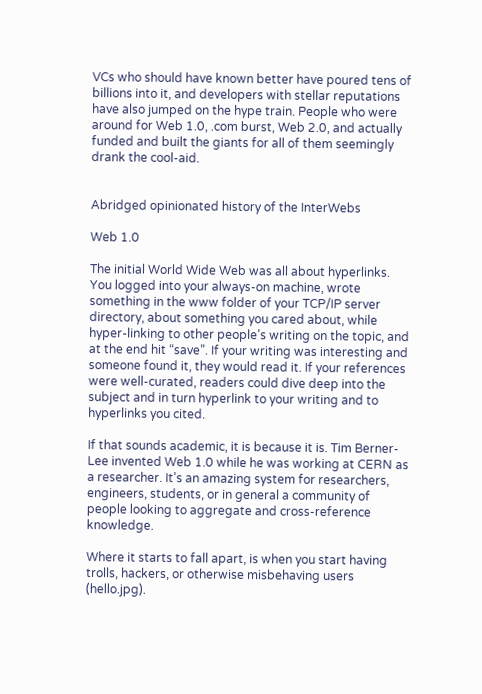VCs who should have known better have poured tens of billions into it, and developers with stellar reputations have also jumped on the hype train. People who were around for Web 1.0, .com burst, Web 2.0, and actually funded and built the giants for all of them seemingly drank the cool-aid.


Abridged opinionated history of the InterWebs

Web 1.0

The initial World Wide Web was all about hyperlinks. You logged into your always-on machine, wrote something in the www folder of your TCP/IP server directory, about something you cared about, while hyper-linking to other people’s writing on the topic, and at the end hit “save”. If your writing was interesting and someone found it, they would read it. If your references were well-curated, readers could dive deep into the subject and in turn hyperlink to your writing and to hyperlinks you cited.

If that sounds academic, it is because it is. Tim Berner-Lee invented Web 1.0 while he was working at CERN as a researcher. It’s an amazing system for researchers, engineers, students, or in general a community of people looking to aggregate and cross-reference knowledge.

Where it starts to fall apart, is when you start having trolls, hackers, or otherwise misbehaving users (hello.jpg).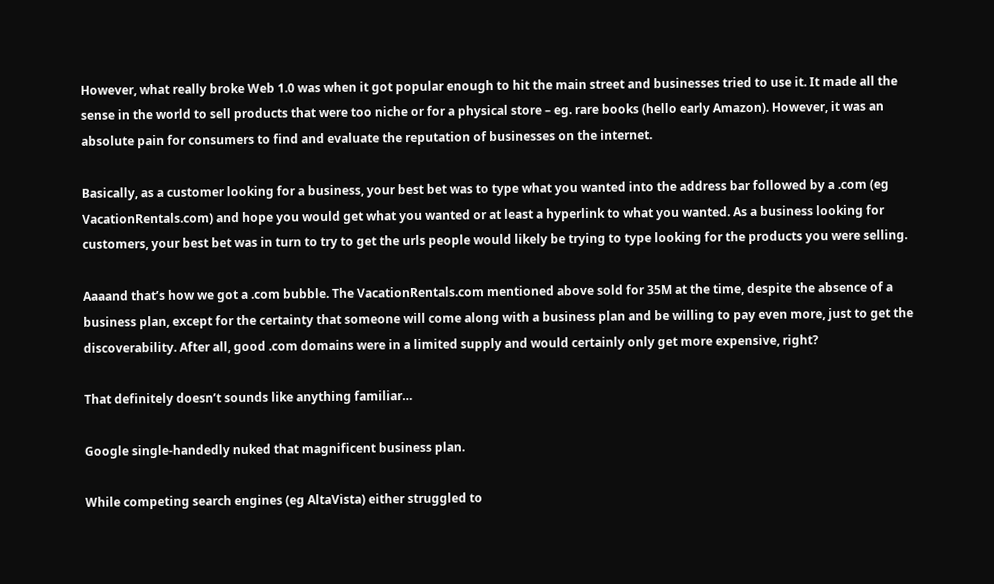However, what really broke Web 1.0 was when it got popular enough to hit the main street and businesses tried to use it. It made all the sense in the world to sell products that were too niche or for a physical store – eg. rare books (hello early Amazon). However, it was an absolute pain for consumers to find and evaluate the reputation of businesses on the internet.

Basically, as a customer looking for a business, your best bet was to type what you wanted into the address bar followed by a .com (eg VacationRentals.com) and hope you would get what you wanted or at least a hyperlink to what you wanted. As a business looking for customers, your best bet was in turn to try to get the urls people would likely be trying to type looking for the products you were selling.

Aaaand that’s how we got a .com bubble. The VacationRentals.com mentioned above sold for 35M at the time, despite the absence of a business plan, except for the certainty that someone will come along with a business plan and be willing to pay even more, just to get the discoverability. After all, good .com domains were in a limited supply and would certainly only get more expensive, right?

That definitely doesn’t sounds like anything familiar…

Google single-handedly nuked that magnificent business plan.

While competing search engines (eg AltaVista) either struggled to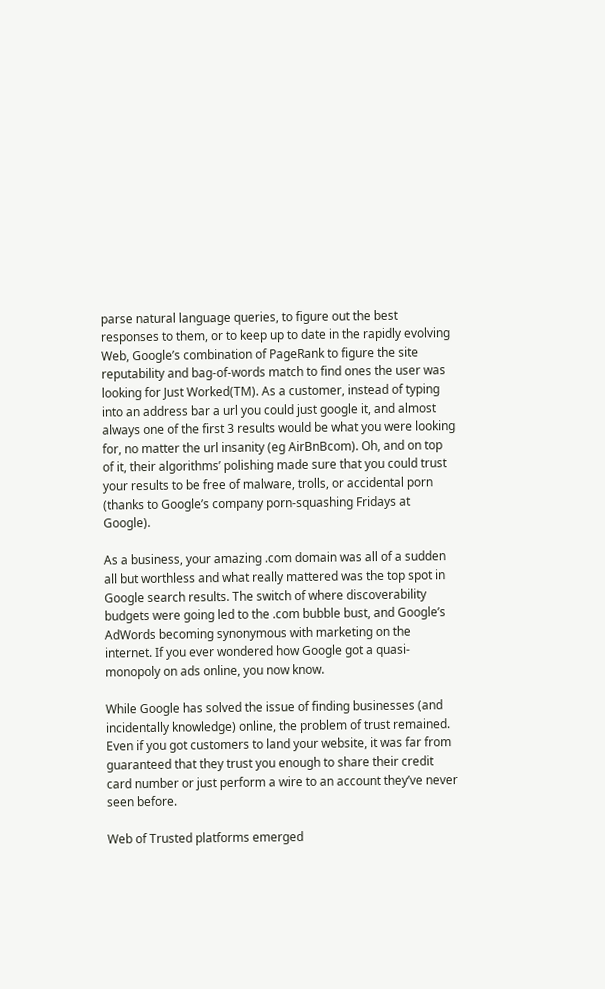parse natural language queries, to figure out the best responses to them, or to keep up to date in the rapidly evolving Web, Google’s combination of PageRank to figure the site reputability and bag-of-words match to find ones the user was looking for Just Worked(TM). As a customer, instead of typing into an address bar a url you could just google it, and almost always one of the first 3 results would be what you were looking for, no matter the url insanity (eg AirBnBcom). Oh, and on top of it, their algorithms’ polishing made sure that you could trust your results to be free of malware, trolls, or accidental porn (thanks to Google’s company porn-squashing Fridays at Google).

As a business, your amazing .com domain was all of a sudden all but worthless and what really mattered was the top spot in Google search results. The switch of where discoverability budgets were going led to the .com bubble bust, and Google’s AdWords becoming synonymous with marketing on the internet. If you ever wondered how Google got a quasi-monopoly on ads online, you now know.

While Google has solved the issue of finding businesses (and incidentally knowledge) online, the problem of trust remained. Even if you got customers to land your website, it was far from guaranteed that they trust you enough to share their credit card number or just perform a wire to an account they’ve never seen before.

Web of Trusted platforms emerged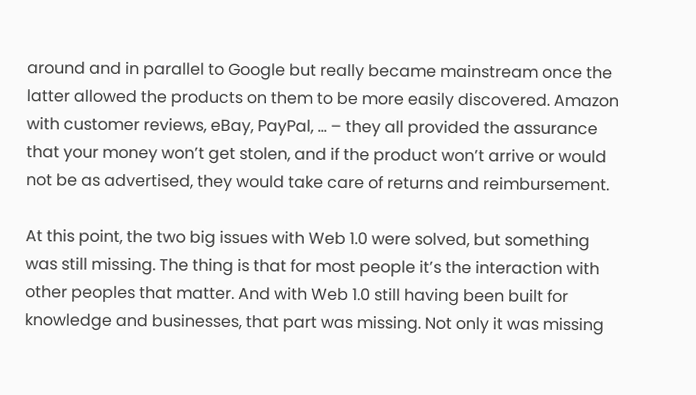around and in parallel to Google but really became mainstream once the latter allowed the products on them to be more easily discovered. Amazon with customer reviews, eBay, PayPal, … – they all provided the assurance that your money won’t get stolen, and if the product won’t arrive or would not be as advertised, they would take care of returns and reimbursement.

At this point, the two big issues with Web 1.0 were solved, but something was still missing. The thing is that for most people it’s the interaction with other peoples that matter. And with Web 1.0 still having been built for knowledge and businesses, that part was missing. Not only it was missing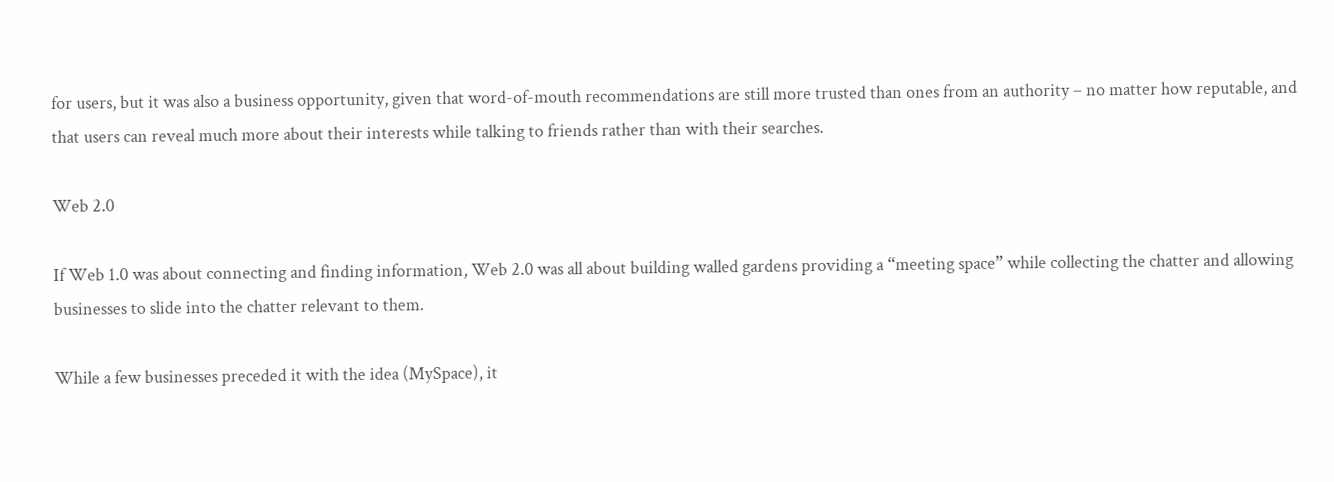for users, but it was also a business opportunity, given that word-of-mouth recommendations are still more trusted than ones from an authority – no matter how reputable, and that users can reveal much more about their interests while talking to friends rather than with their searches.

Web 2.0

If Web 1.0 was about connecting and finding information, Web 2.0 was all about building walled gardens providing a “meeting space” while collecting the chatter and allowing businesses to slide into the chatter relevant to them.

While a few businesses preceded it with the idea (MySpace), it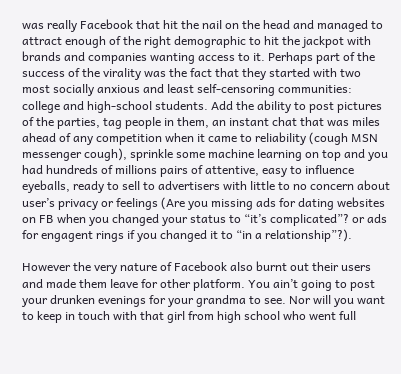was really Facebook that hit the nail on the head and managed to attract enough of the right demographic to hit the jackpot with brands and companies wanting access to it. Perhaps part of the success of the virality was the fact that they started with two most socially anxious and least self-censoring communities: college and high-school students. Add the ability to post pictures of the parties, tag people in them, an instant chat that was miles ahead of any competition when it came to reliability (cough MSN messenger cough), sprinkle some machine learning on top and you had hundreds of millions pairs of attentive, easy to influence eyeballs, ready to sell to advertisers with little to no concern about user’s privacy or feelings (Are you missing ads for dating websites on FB when you changed your status to “it’s complicated”? or ads for engagent rings if you changed it to “in a relationship”?).

However the very nature of Facebook also burnt out their users and made them leave for other platform. You ain’t going to post your drunken evenings for your grandma to see. Nor will you want to keep in touch with that girl from high school who went full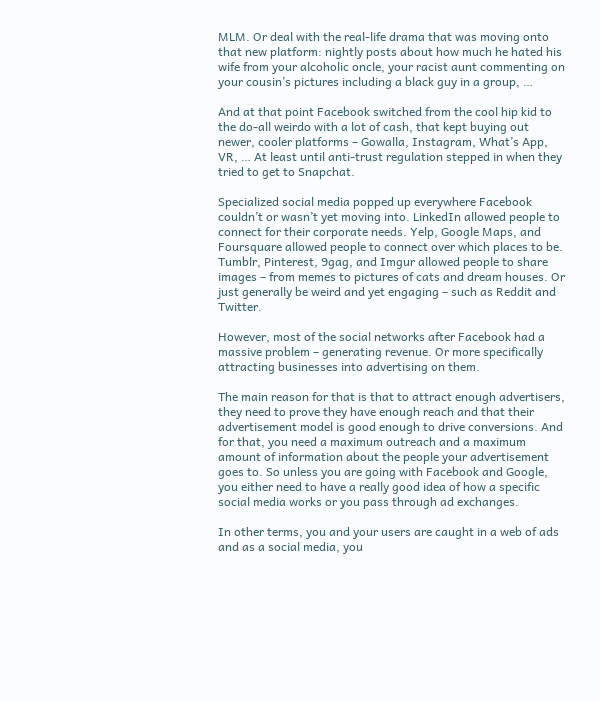MLM. Or deal with the real-life drama that was moving onto that new platform: nightly posts about how much he hated his wife from your alcoholic oncle, your racist aunt commenting on your cousin’s pictures including a black guy in a group, …

And at that point Facebook switched from the cool hip kid to the do-all weirdo with a lot of cash, that kept buying out newer, cooler platforms – Gowalla, Instagram, What’s App, VR, … At least until anti-trust regulation stepped in when they tried to get to Snapchat.

Specialized social media popped up everywhere Facebook couldn’t or wasn’t yet moving into. LinkedIn allowed people to connect for their corporate needs. Yelp, Google Maps, and Foursquare allowed people to connect over which places to be. Tumblr, Pinterest, 9gag, and Imgur allowed people to share images – from memes to pictures of cats and dream houses. Or just generally be weird and yet engaging – such as Reddit and Twitter.

However, most of the social networks after Facebook had a massive problem – generating revenue. Or more specifically attracting businesses into advertising on them.

The main reason for that is that to attract enough advertisers, they need to prove they have enough reach and that their advertisement model is good enough to drive conversions. And for that, you need a maximum outreach and a maximum amount of information about the people your advertisement goes to. So unless you are going with Facebook and Google, you either need to have a really good idea of how a specific social media works or you pass through ad exchanges.

In other terms, you and your users are caught in a web of ads and as a social media, you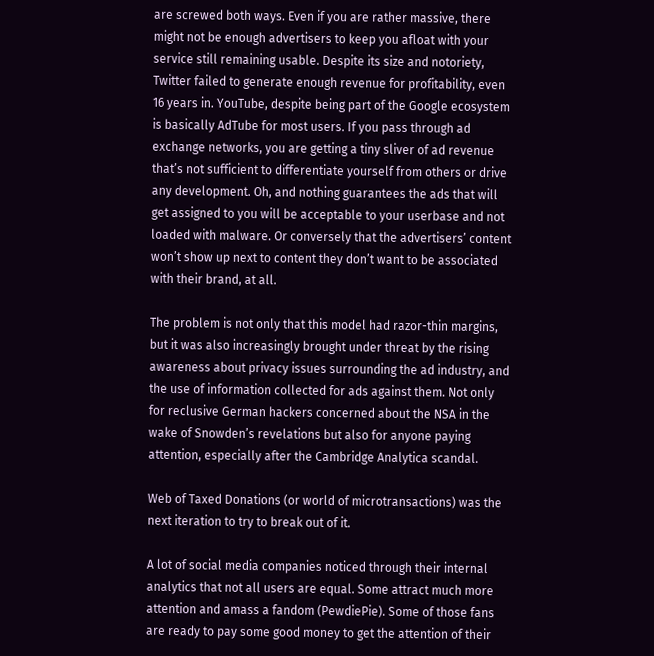are screwed both ways. Even if you are rather massive, there might not be enough advertisers to keep you afloat with your service still remaining usable. Despite its size and notoriety, Twitter failed to generate enough revenue for profitability, even 16 years in. YouTube, despite being part of the Google ecosystem is basically AdTube for most users. If you pass through ad exchange networks, you are getting a tiny sliver of ad revenue that’s not sufficient to differentiate yourself from others or drive any development. Oh, and nothing guarantees the ads that will get assigned to you will be acceptable to your userbase and not loaded with malware. Or conversely that the advertisers’ content won’t show up next to content they don’t want to be associated with their brand, at all.

The problem is not only that this model had razor-thin margins, but it was also increasingly brought under threat by the rising awareness about privacy issues surrounding the ad industry, and the use of information collected for ads against them. Not only for reclusive German hackers concerned about the NSA in the wake of Snowden’s revelations but also for anyone paying attention, especially after the Cambridge Analytica scandal.

Web of Taxed Donations (or world of microtransactions) was the next iteration to try to break out of it.

A lot of social media companies noticed through their internal analytics that not all users are equal. Some attract much more attention and amass a fandom (PewdiePie). Some of those fans are ready to pay some good money to get the attention of their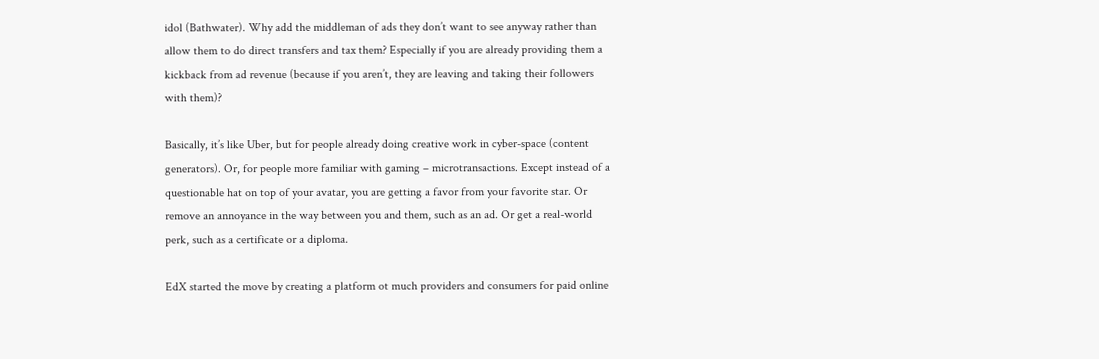idol (Bathwater). Why add the middleman of ads they don’t want to see anyway rather than allow them to do direct transfers and tax them? Especially if you are already providing them a kickback from ad revenue (because if you aren’t, they are leaving and taking their followers with them)?

Basically, it’s like Uber, but for people already doing creative work in cyber-space (content generators). Or, for people more familiar with gaming – microtransactions. Except instead of a questionable hat on top of your avatar, you are getting a favor from your favorite star. Or remove an annoyance in the way between you and them, such as an ad. Or get a real-world perk, such as a certificate or a diploma.

EdX started the move by creating a platform ot much providers and consumers for paid online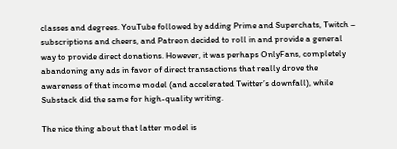classes and degrees. YouTube followed by adding Prime and Superchats, Twitch – subscriptions and cheers, and Patreon decided to roll in and provide a general way to provide direct donations. However, it was perhaps OnlyFans, completely abandoning any ads in favor of direct transactions that really drove the awareness of that income model (and accelerated Twitter’s downfall), while Substack did the same for high-quality writing.

The nice thing about that latter model is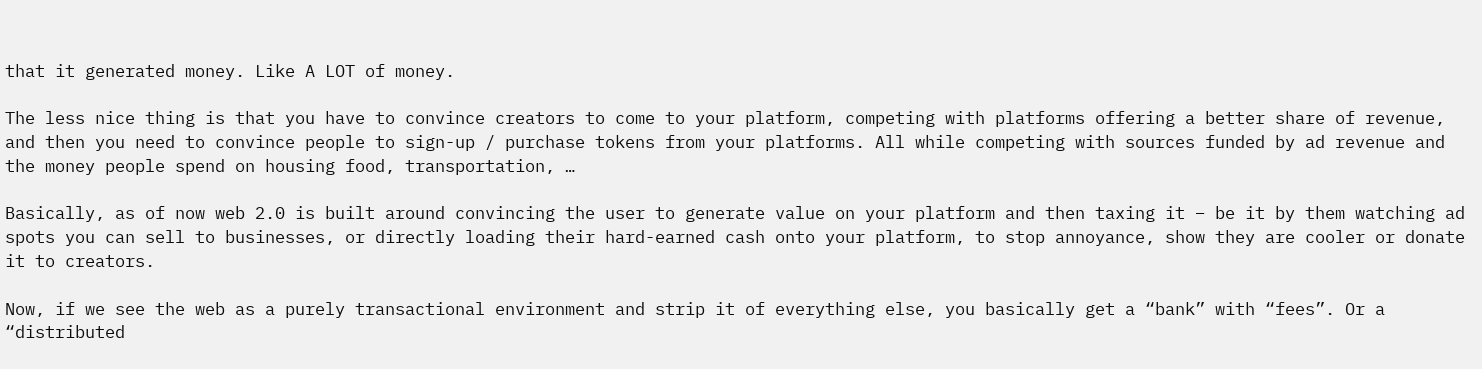that it generated money. Like A LOT of money.

The less nice thing is that you have to convince creators to come to your platform, competing with platforms offering a better share of revenue, and then you need to convince people to sign-up / purchase tokens from your platforms. All while competing with sources funded by ad revenue and the money people spend on housing food, transportation, …

Basically, as of now web 2.0 is built around convincing the user to generate value on your platform and then taxing it – be it by them watching ad spots you can sell to businesses, or directly loading their hard-earned cash onto your platform, to stop annoyance, show they are cooler or donate it to creators.

Now, if we see the web as a purely transactional environment and strip it of everything else, you basically get a “bank” with “fees”. Or a “distributed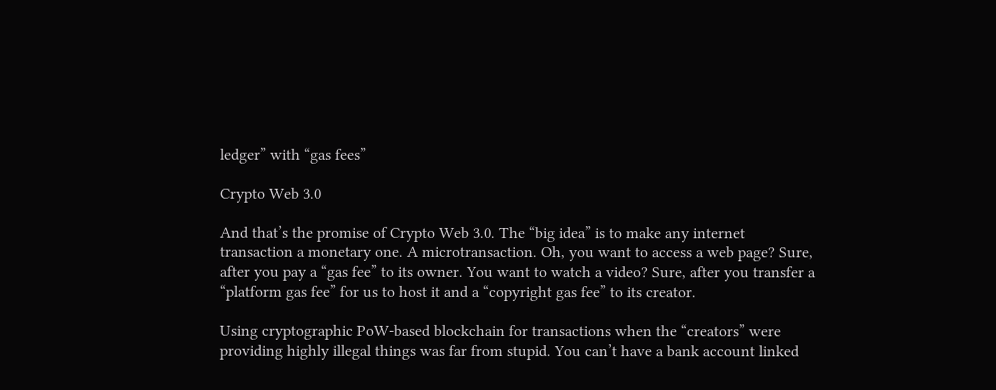ledger” with “gas fees”

Crypto Web 3.0

And that’s the promise of Crypto Web 3.0. The “big idea” is to make any internet transaction a monetary one. A microtransaction. Oh, you want to access a web page? Sure, after you pay a “gas fee” to its owner. You want to watch a video? Sure, after you transfer a “platform gas fee” for us to host it and a “copyright gas fee” to its creator.

Using cryptographic PoW-based blockchain for transactions when the “creators” were providing highly illegal things was far from stupid. You can’t have a bank account linked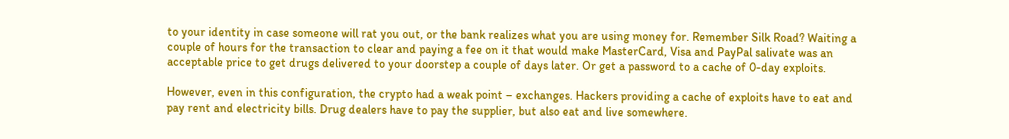to your identity in case someone will rat you out, or the bank realizes what you are using money for. Remember Silk Road? Waiting a couple of hours for the transaction to clear and paying a fee on it that would make MasterCard, Visa and PayPal salivate was an acceptable price to get drugs delivered to your doorstep a couple of days later. Or get a password to a cache of 0-day exploits.

However, even in this configuration, the crypto had a weak point – exchanges. Hackers providing a cache of exploits have to eat and pay rent and electricity bills. Drug dealers have to pay the supplier, but also eat and live somewhere.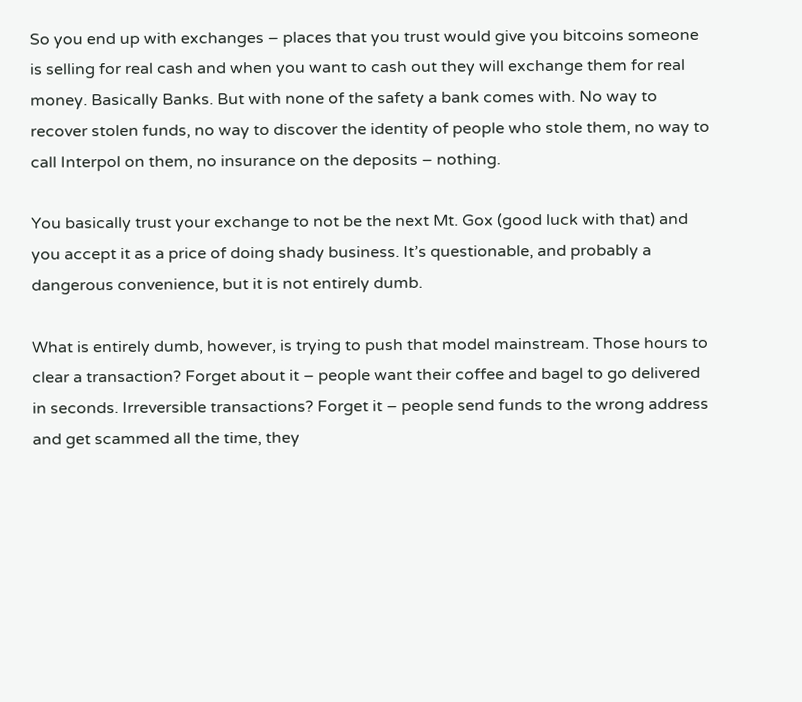So you end up with exchanges – places that you trust would give you bitcoins someone is selling for real cash and when you want to cash out they will exchange them for real money. Basically Banks. But with none of the safety a bank comes with. No way to recover stolen funds, no way to discover the identity of people who stole them, no way to call Interpol on them, no insurance on the deposits – nothing.

You basically trust your exchange to not be the next Mt. Gox (good luck with that) and you accept it as a price of doing shady business. It’s questionable, and probably a dangerous convenience, but it is not entirely dumb.

What is entirely dumb, however, is trying to push that model mainstream. Those hours to clear a transaction? Forget about it – people want their coffee and bagel to go delivered in seconds. Irreversible transactions? Forget it – people send funds to the wrong address and get scammed all the time, they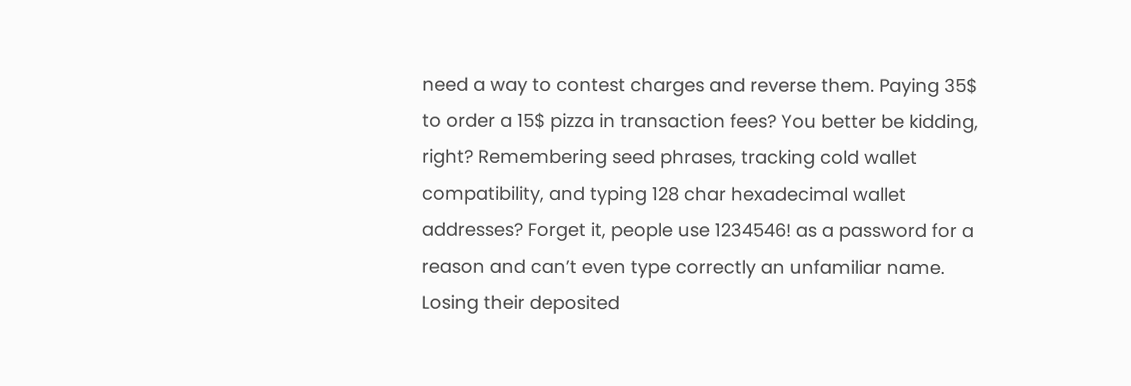need a way to contest charges and reverse them. Paying 35$ to order a 15$ pizza in transaction fees? You better be kidding, right? Remembering seed phrases, tracking cold wallet compatibility, and typing 128 char hexadecimal wallet addresses? Forget it, people use 1234546! as a password for a reason and can’t even type correctly an unfamiliar name. Losing their deposited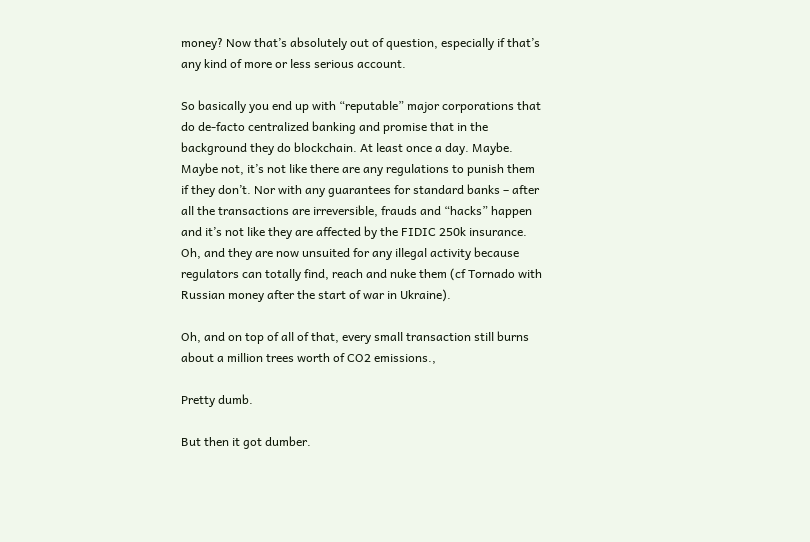money? Now that’s absolutely out of question, especially if that’s any kind of more or less serious account.

So basically you end up with “reputable” major corporations that do de-facto centralized banking and promise that in the background they do blockchain. At least once a day. Maybe. Maybe not, it’s not like there are any regulations to punish them if they don’t. Nor with any guarantees for standard banks – after all the transactions are irreversible, frauds and “hacks” happen and it’s not like they are affected by the FIDIC 250k insurance. Oh, and they are now unsuited for any illegal activity because regulators can totally find, reach and nuke them (cf Tornado with Russian money after the start of war in Ukraine).

Oh, and on top of all of that, every small transaction still burns about a million trees worth of CO2 emissions.,

Pretty dumb.

But then it got dumber.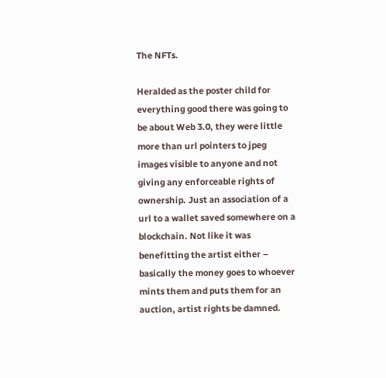The NFTs.

Heralded as the poster child for everything good there was going to be about Web 3.0, they were little more than url pointers to jpeg images visible to anyone and not giving any enforceable rights of ownership. Just an association of a url to a wallet saved somewhere on a blockchain. Not like it was benefitting the artist either – basically the money goes to whoever mints them and puts them for an auction, artist rights be damned.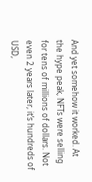And yet somehow it worked. At the hype peak, NFTs were selling for tens of millions of dollars. Not even 2 years later, it’s hundreds of USD,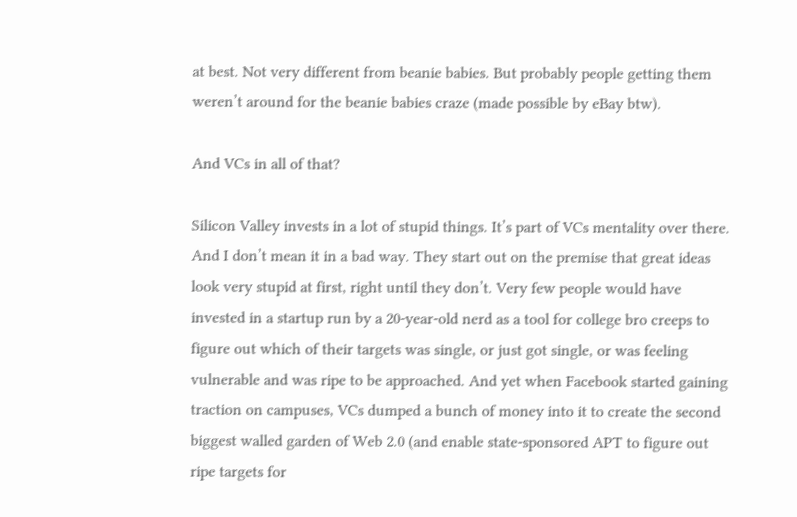at best. Not very different from beanie babies. But probably people getting them weren’t around for the beanie babies craze (made possible by eBay btw).

And VCs in all of that?

Silicon Valley invests in a lot of stupid things. It’s part of VCs mentality over there. And I don’t mean it in a bad way. They start out on the premise that great ideas look very stupid at first, right until they don’t. Very few people would have invested in a startup run by a 20-year-old nerd as a tool for college bro creeps to figure out which of their targets was single, or just got single, or was feeling vulnerable and was ripe to be approached. And yet when Facebook started gaining traction on campuses, VCs dumped a bunch of money into it to create the second biggest walled garden of Web 2.0 (and enable state-sponsored APT to figure out ripe targets for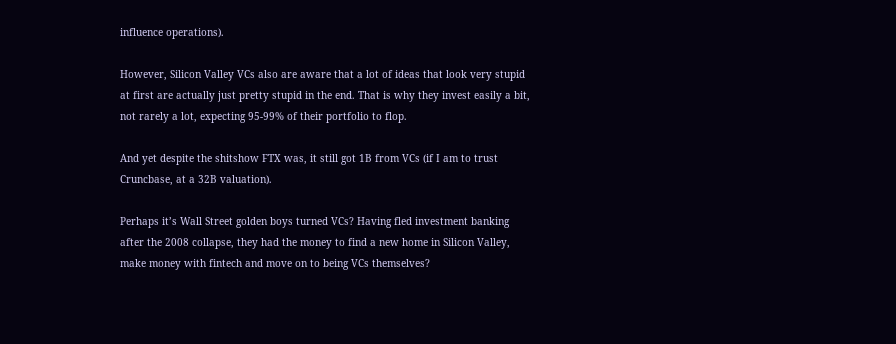influence operations).

However, Silicon Valley VCs also are aware that a lot of ideas that look very stupid at first are actually just pretty stupid in the end. That is why they invest easily a bit, not rarely a lot, expecting 95-99% of their portfolio to flop.

And yet despite the shitshow FTX was, it still got 1B from VCs (if I am to trust Cruncbase, at a 32B valuation).

Perhaps it’s Wall Street golden boys turned VCs? Having fled investment banking after the 2008 collapse, they had the money to find a new home in Silicon Valley, make money with fintech and move on to being VCs themselves?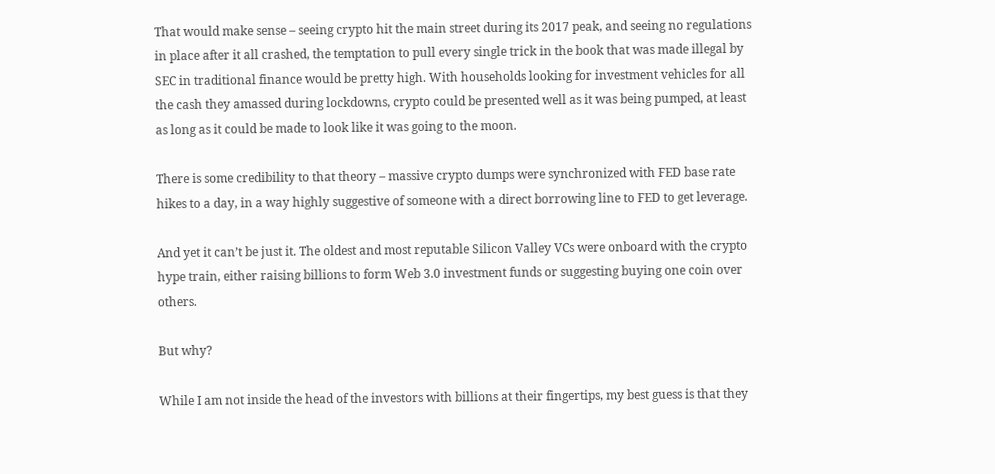That would make sense – seeing crypto hit the main street during its 2017 peak, and seeing no regulations in place after it all crashed, the temptation to pull every single trick in the book that was made illegal by SEC in traditional finance would be pretty high. With households looking for investment vehicles for all the cash they amassed during lockdowns, crypto could be presented well as it was being pumped, at least as long as it could be made to look like it was going to the moon.

There is some credibility to that theory – massive crypto dumps were synchronized with FED base rate hikes to a day, in a way highly suggestive of someone with a direct borrowing line to FED to get leverage.

And yet it can’t be just it. The oldest and most reputable Silicon Valley VCs were onboard with the crypto hype train, either raising billions to form Web 3.0 investment funds or suggesting buying one coin over others.

But why?

While I am not inside the head of the investors with billions at their fingertips, my best guess is that they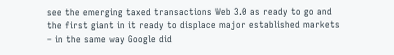see the emerging taxed transactions Web 3.0 as ready to go and the first giant in it ready to displace major established markets – in the same way Google did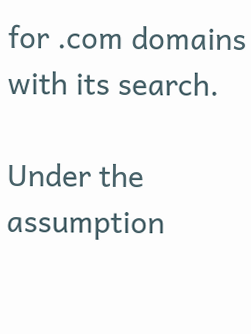for .com domains with its search.

Under the assumption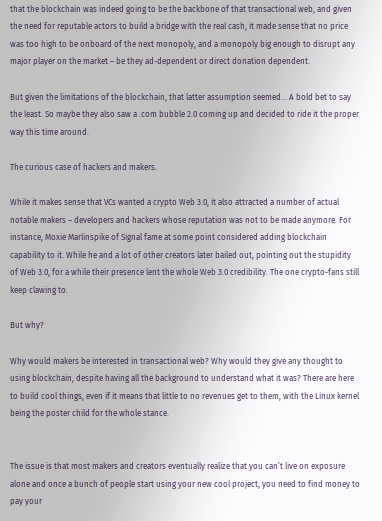that the blockchain was indeed going to be the backbone of that transactional web, and given the need for reputable actors to build a bridge with the real cash, it made sense that no price was too high to be onboard of the next monopoly, and a monopoly big enough to disrupt any major player on the market – be they ad-dependent or direct donation dependent.

But given the limitations of the blockchain, that latter assumption seemed… A bold bet to say the least. So maybe they also saw a .com bubble 2.0 coming up and decided to ride it the proper way this time around.

The curious case of hackers and makers.

While it makes sense that VCs wanted a crypto Web 3.0, it also attracted a number of actual notable makers – developers and hackers whose reputation was not to be made anymore. For instance, Moxie Marlinspike of Signal fame at some point considered adding blockchain capability to it. While he and a lot of other creators later bailed out, pointing out the stupidity of Web 3.0, for a while their presence lent the whole Web 3.0 credibility. The one crypto-fans still keep clawing to.

But why?

Why would makers be interested in transactional web? Why would they give any thought to using blockchain, despite having all the background to understand what it was? There are here to build cool things, even if it means that little to no revenues get to them, with the Linux kernel being the poster child for the whole stance.


The issue is that most makers and creators eventually realize that you can’t live on exposure alone and once a bunch of people start using your new cool project, you need to find money to pay your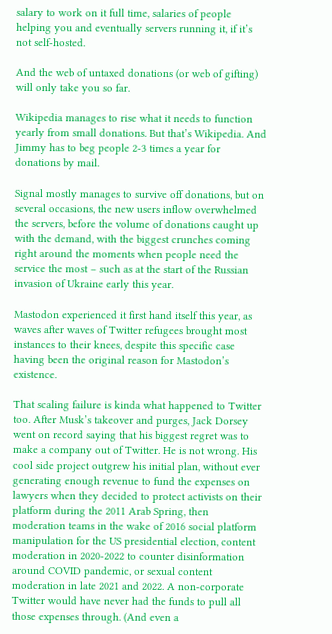salary to work on it full time, salaries of people helping you and eventually servers running it, if it’s not self-hosted.

And the web of untaxed donations (or web of gifting) will only take you so far.

Wikipedia manages to rise what it needs to function yearly from small donations. But that’s Wikipedia. And Jimmy has to beg people 2-3 times a year for donations by mail.

Signal mostly manages to survive off donations, but on several occasions, the new users inflow overwhelmed the servers, before the volume of donations caught up with the demand, with the biggest crunches coming right around the moments when people need the service the most – such as at the start of the Russian invasion of Ukraine early this year.

Mastodon experienced it first hand itself this year, as waves after waves of Twitter refugees brought most instances to their knees, despite this specific case having been the original reason for Mastodon’s existence.

That scaling failure is kinda what happened to Twitter too. After Musk’s takeover and purges, Jack Dorsey went on record saying that his biggest regret was to make a company out of Twitter. He is not wrong. His cool side project outgrew his initial plan, without ever generating enough revenue to fund the expenses on lawyers when they decided to protect activists on their platform during the 2011 Arab Spring, then moderation teams in the wake of 2016 social platform manipulation for the US presidential election, content moderation in 2020-2022 to counter disinformation around COVID pandemic, or sexual content moderation in late 2021 and 2022. A non-corporate Twitter would have never had the funds to pull all those expenses through. (And even a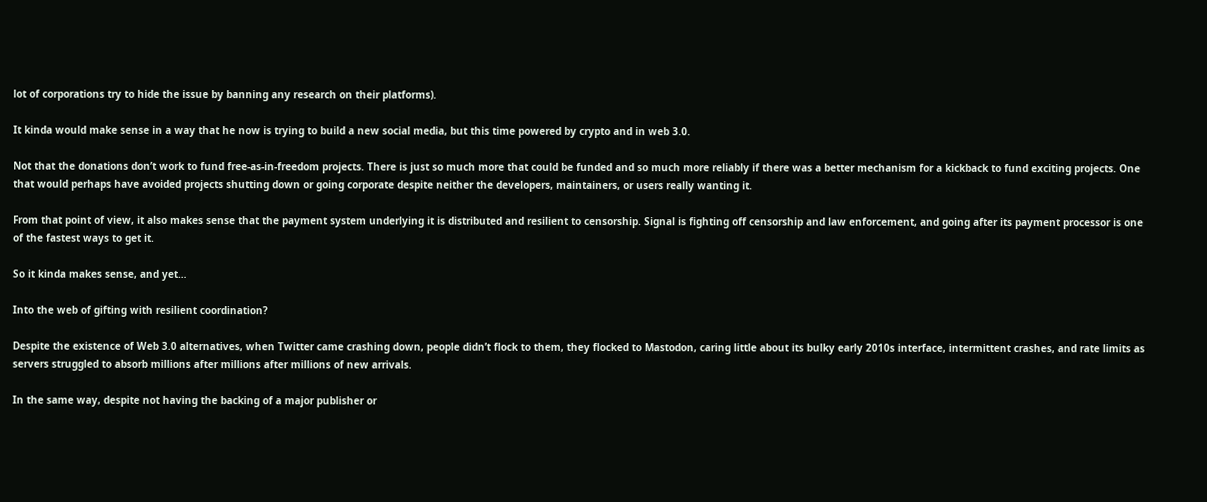lot of corporations try to hide the issue by banning any research on their platforms).

It kinda would make sense in a way that he now is trying to build a new social media, but this time powered by crypto and in web 3.0.

Not that the donations don’t work to fund free-as-in-freedom projects. There is just so much more that could be funded and so much more reliably if there was a better mechanism for a kickback to fund exciting projects. One that would perhaps have avoided projects shutting down or going corporate despite neither the developers, maintainers, or users really wanting it.

From that point of view, it also makes sense that the payment system underlying it is distributed and resilient to censorship. Signal is fighting off censorship and law enforcement, and going after its payment processor is one of the fastest ways to get it.

So it kinda makes sense, and yet…

Into the web of gifting with resilient coordination?

Despite the existence of Web 3.0 alternatives, when Twitter came crashing down, people didn’t flock to them, they flocked to Mastodon, caring little about its bulky early 2010s interface, intermittent crashes, and rate limits as servers struggled to absorb millions after millions after millions of new arrivals.

In the same way, despite not having the backing of a major publisher or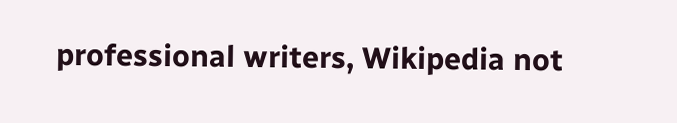professional writers, Wikipedia not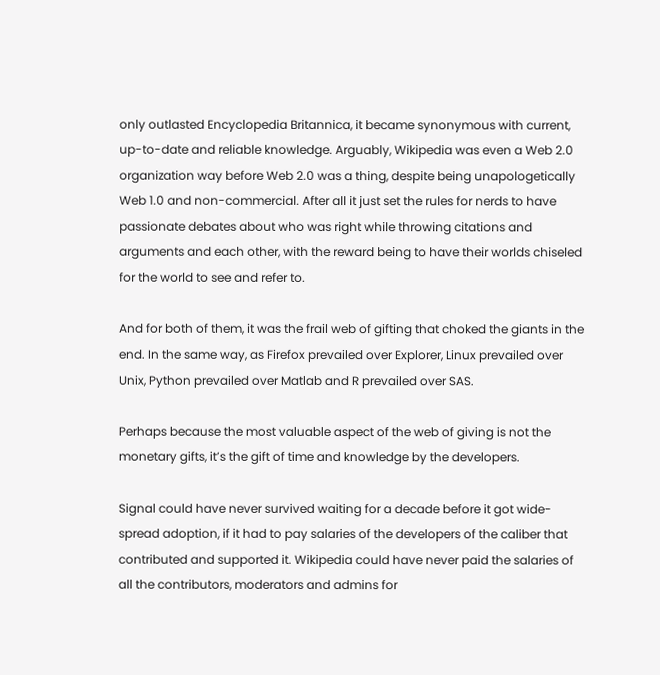only outlasted Encyclopedia Britannica, it became synonymous with current, up-to-date and reliable knowledge. Arguably, Wikipedia was even a Web 2.0 organization way before Web 2.0 was a thing, despite being unapologetically Web 1.0 and non-commercial. After all it just set the rules for nerds to have passionate debates about who was right while throwing citations and arguments and each other, with the reward being to have their worlds chiseled for the world to see and refer to.

And for both of them, it was the frail web of gifting that choked the giants in the end. In the same way, as Firefox prevailed over Explorer, Linux prevailed over Unix, Python prevailed over Matlab and R prevailed over SAS.

Perhaps because the most valuable aspect of the web of giving is not the monetary gifts, it’s the gift of time and knowledge by the developers.

Signal could have never survived waiting for a decade before it got wide-spread adoption, if it had to pay salaries of the developers of the caliber that contributed and supported it. Wikipedia could have never paid the salaries of all the contributors, moderators and admins for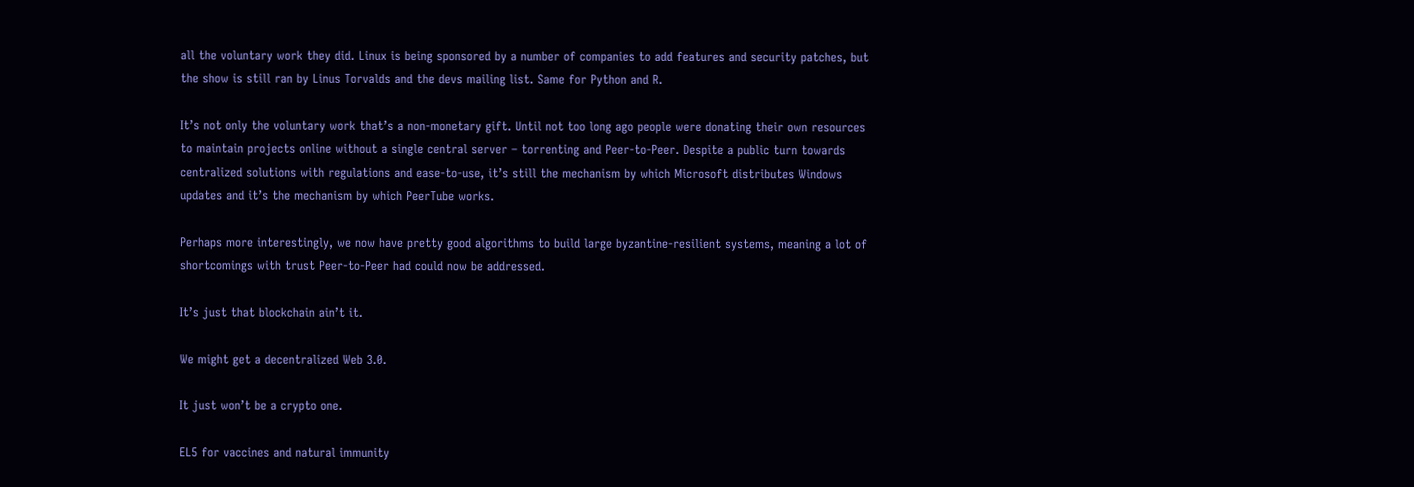all the voluntary work they did. Linux is being sponsored by a number of companies to add features and security patches, but the show is still ran by Linus Torvalds and the devs mailing list. Same for Python and R.

It’s not only the voluntary work that’s a non-monetary gift. Until not too long ago people were donating their own resources to maintain projects online without a single central server – torrenting and Peer-to-Peer. Despite a public turn towards centralized solutions with regulations and ease-to-use, it’s still the mechanism by which Microsoft distributes Windows updates and it’s the mechanism by which PeerTube works.

Perhaps more interestingly, we now have pretty good algorithms to build large byzantine-resilient systems, meaning a lot of shortcomings with trust Peer-to-Peer had could now be addressed.

It’s just that blockchain ain’t it.

We might get a decentralized Web 3.0.

It just won’t be a crypto one.

EL5 for vaccines and natural immunity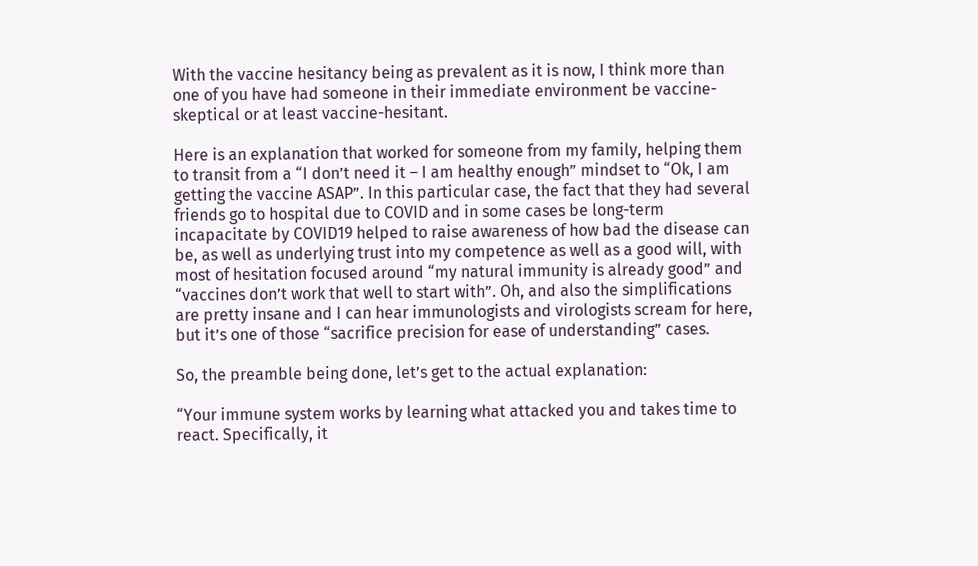With the vaccine hesitancy being as prevalent as it is now, I think more than one of you have had someone in their immediate environment be vaccine-skeptical or at least vaccine-hesitant.

Here is an explanation that worked for someone from my family, helping them to transit from a “I don’t need it – I am healthy enough” mindset to “Ok, I am getting the vaccine ASAP”. In this particular case, the fact that they had several friends go to hospital due to COVID and in some cases be long-term incapacitate by COVID19 helped to raise awareness of how bad the disease can be, as well as underlying trust into my competence as well as a good will, with most of hesitation focused around “my natural immunity is already good” and “vaccines don’t work that well to start with”. Oh, and also the simplifications are pretty insane and I can hear immunologists and virologists scream for here, but it’s one of those “sacrifice precision for ease of understanding” cases.

So, the preamble being done, let’s get to the actual explanation:

“Your immune system works by learning what attacked you and takes time to react. Specifically, it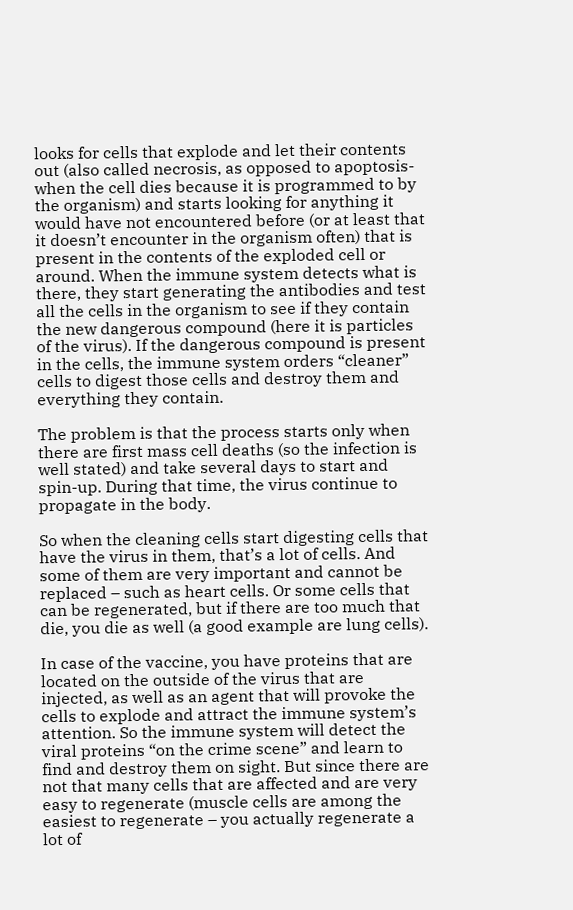looks for cells that explode and let their contents out (also called necrosis, as opposed to apoptosis-when the cell dies because it is programmed to by the organism) and starts looking for anything it would have not encountered before (or at least that it doesn’t encounter in the organism often) that is present in the contents of the exploded cell or around. When the immune system detects what is there, they start generating the antibodies and test all the cells in the organism to see if they contain the new dangerous compound (here it is particles of the virus). If the dangerous compound is present in the cells, the immune system orders “cleaner” cells to digest those cells and destroy them and everything they contain.

The problem is that the process starts only when there are first mass cell deaths (so the infection is well stated) and take several days to start and spin-up. During that time, the virus continue to propagate in the body.

So when the cleaning cells start digesting cells that have the virus in them, that’s a lot of cells. And some of them are very important and cannot be replaced – such as heart cells. Or some cells that can be regenerated, but if there are too much that die, you die as well (a good example are lung cells).

In case of the vaccine, you have proteins that are located on the outside of the virus that are injected, as well as an agent that will provoke the cells to explode and attract the immune system’s attention. So the immune system will detect the viral proteins “on the crime scene” and learn to find and destroy them on sight. But since there are not that many cells that are affected and are very easy to regenerate (muscle cells are among the easiest to regenerate – you actually regenerate a lot of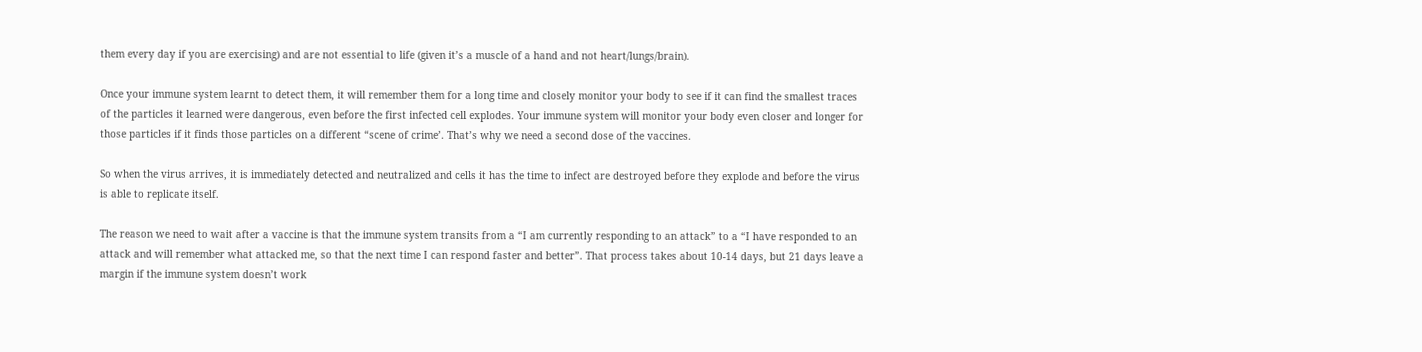them every day if you are exercising) and are not essential to life (given it’s a muscle of a hand and not heart/lungs/brain).

Once your immune system learnt to detect them, it will remember them for a long time and closely monitor your body to see if it can find the smallest traces of the particles it learned were dangerous, even before the first infected cell explodes. Your immune system will monitor your body even closer and longer for those particles if it finds those particles on a different “scene of crime’. That’s why we need a second dose of the vaccines.

So when the virus arrives, it is immediately detected and neutralized and cells it has the time to infect are destroyed before they explode and before the virus is able to replicate itself.

The reason we need to wait after a vaccine is that the immune system transits from a “I am currently responding to an attack” to a “I have responded to an attack and will remember what attacked me, so that the next time I can respond faster and better”. That process takes about 10-14 days, but 21 days leave a margin if the immune system doesn’t work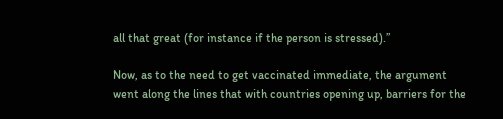all that great (for instance if the person is stressed).”

Now, as to the need to get vaccinated immediate, the argument went along the lines that with countries opening up, barriers for the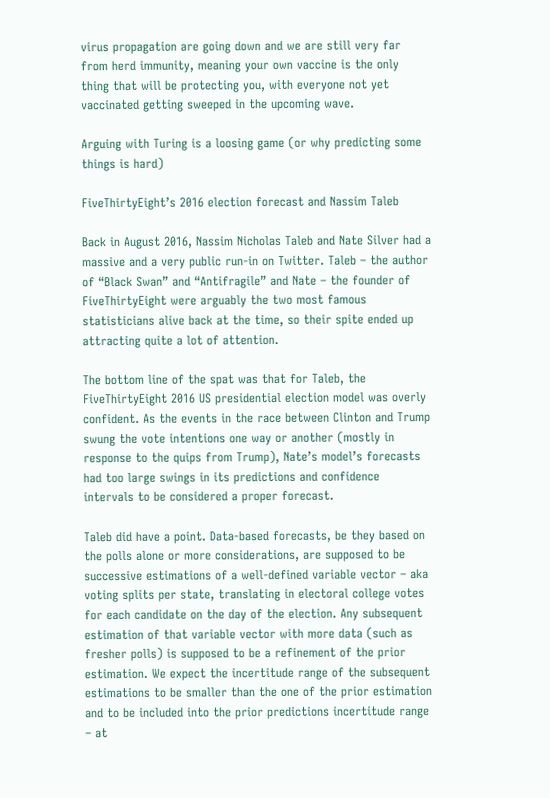virus propagation are going down and we are still very far from herd immunity, meaning your own vaccine is the only thing that will be protecting you, with everyone not yet vaccinated getting sweeped in the upcoming wave.

Arguing with Turing is a loosing game (or why predicting some things is hard)

FiveThirtyEight’s 2016 election forecast and Nassim Taleb

Back in August 2016, Nassim Nicholas Taleb and Nate Silver had a massive and a very public run-in on Twitter. Taleb – the author of “Black Swan” and “Antifragile” and Nate – the founder of FiveThirtyEight were arguably the two most famous statisticians alive back at the time, so their spite ended up attracting quite a lot of attention.

The bottom line of the spat was that for Taleb, the FiveThirtyEight 2016 US presidential election model was overly confident. As the events in the race between Clinton and Trump swung the vote intentions one way or another (mostly in response to the quips from Trump), Nate’s model’s forecasts had too large swings in its predictions and confidence intervals to be considered a proper forecast.

Taleb did have a point. Data-based forecasts, be they based on the polls alone or more considerations, are supposed to be successive estimations of a well-defined variable vector – aka voting splits per state, translating in electoral college votes for each candidate on the day of the election. Any subsequent estimation of that variable vector with more data (such as fresher polls) is supposed to be a refinement of the prior estimation. We expect the incertitude range of the subsequent estimations to be smaller than the one of the prior estimation and to be included into the prior predictions incertitude range – at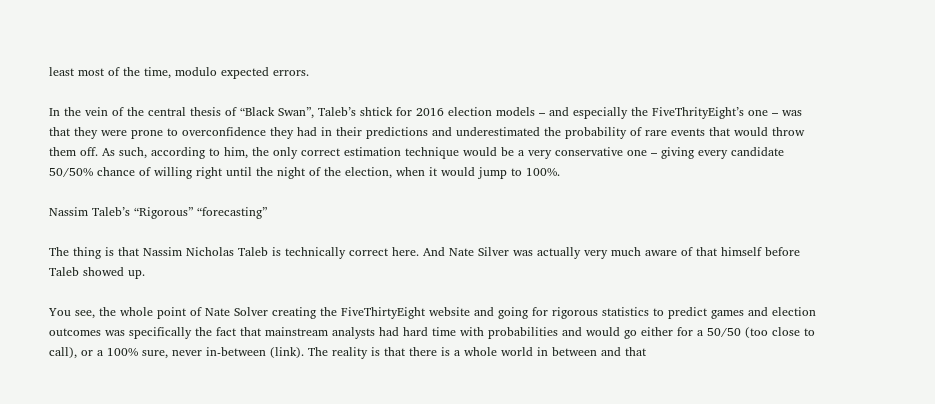least most of the time, modulo expected errors.

In the vein of the central thesis of “Black Swan”, Taleb’s shtick for 2016 election models – and especially the FiveThrityEight’s one – was that they were prone to overconfidence they had in their predictions and underestimated the probability of rare events that would throw them off. As such, according to him, the only correct estimation technique would be a very conservative one – giving every candidate 50/50% chance of willing right until the night of the election, when it would jump to 100%.

Nassim Taleb’s “Rigorous” “forecasting”

The thing is that Nassim Nicholas Taleb is technically correct here. And Nate Silver was actually very much aware of that himself before Taleb showed up.

You see, the whole point of Nate Solver creating the FiveThirtyEight website and going for rigorous statistics to predict games and election outcomes was specifically the fact that mainstream analysts had hard time with probabilities and would go either for a 50/50 (too close to call), or a 100% sure, never in-between (link). The reality is that there is a whole world in between and that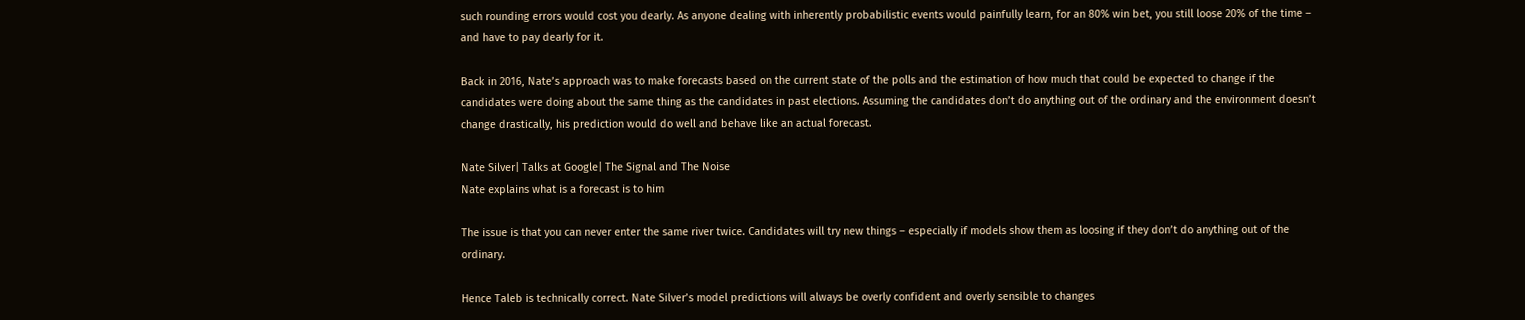such rounding errors would cost you dearly. As anyone dealing with inherently probabilistic events would painfully learn, for an 80% win bet, you still loose 20% of the time – and have to pay dearly for it.

Back in 2016, Nate’s approach was to make forecasts based on the current state of the polls and the estimation of how much that could be expected to change if the candidates were doing about the same thing as the candidates in past elections. Assuming the candidates don’t do anything out of the ordinary and the environment doesn’t change drastically, his prediction would do well and behave like an actual forecast.

Nate Silver| Talks at Google| The Signal and The Noise
Nate explains what is a forecast is to him

The issue is that you can never enter the same river twice. Candidates will try new things – especially if models show them as loosing if they don’t do anything out of the ordinary.

Hence Taleb is technically correct. Nate Silver’s model predictions will always be overly confident and overly sensible to changes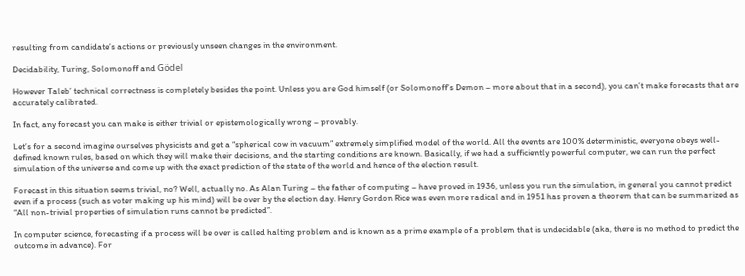resulting from candidate’s actions or previously unseen changes in the environment.

Decidability, Turing, Solomonoff and Gödel

However Taleb’ technical correctness is completely besides the point. Unless you are God himself (or Solomonoff’s Demon – more about that in a second), you can’t make forecasts that are accurately calibrated.

In fact, any forecast you can make is either trivial or epistemologically wrong – provably.

Let’s for a second imagine ourselves physicists and get a “spherical cow in vacuum” extremely simplified model of the world. All the events are 100% deterministic, everyone obeys well-defined known rules, based on which they will make their decisions, and the starting conditions are known. Basically, if we had a sufficiently powerful computer, we can run the perfect simulation of the universe and come up with the exact prediction of the state of the world and hence of the election result.

Forecast in this situation seems trivial, no? Well, actually no. As Alan Turing – the father of computing – have proved in 1936, unless you run the simulation, in general you cannot predict even if a process (such as voter making up his mind) will be over by the election day. Henry Gordon Rice was even more radical and in 1951 has proven a theorem that can be summarized as “All non-trivial properties of simulation runs cannot be predicted”.

In computer science, forecasting if a process will be over is called halting problem and is known as a prime example of a problem that is undecidable (aka, there is no method to predict the outcome in advance). For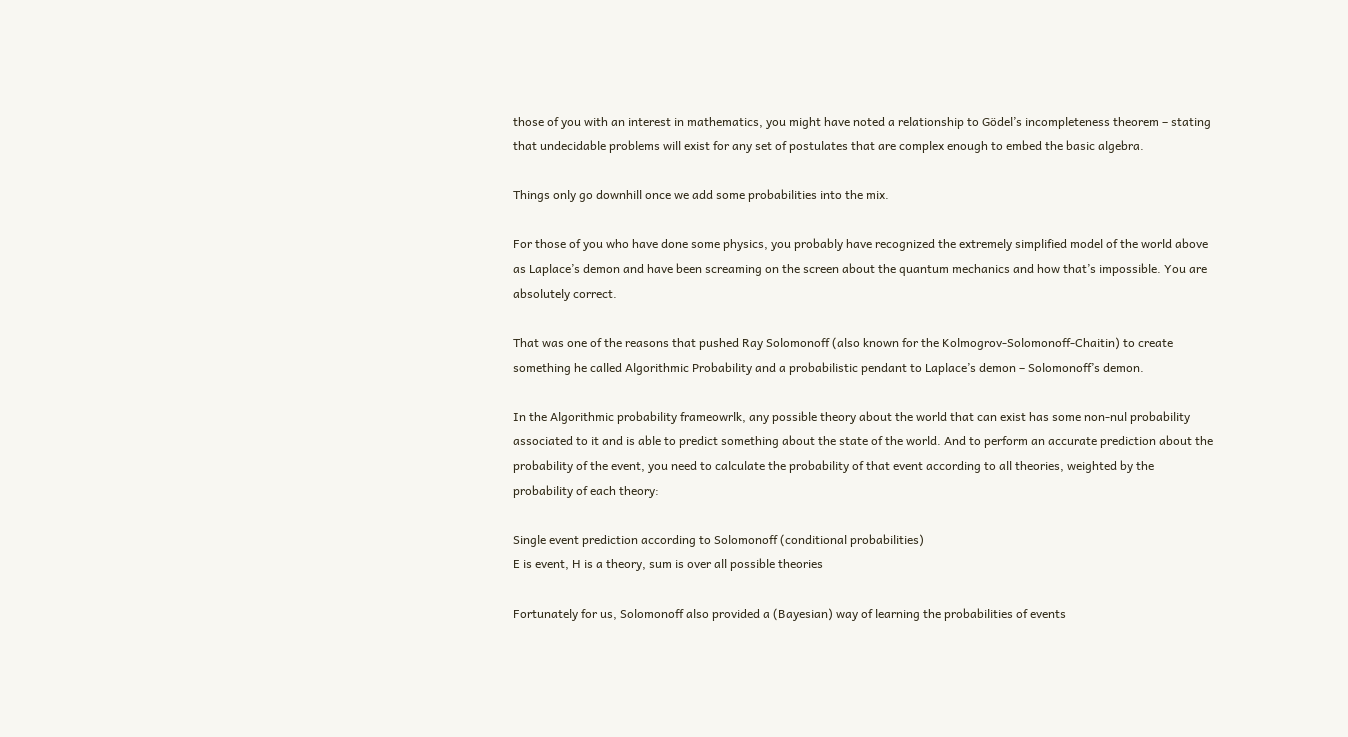those of you with an interest in mathematics, you might have noted a relationship to Gödel’s incompleteness theorem – stating that undecidable problems will exist for any set of postulates that are complex enough to embed the basic algebra.

Things only go downhill once we add some probabilities into the mix.

For those of you who have done some physics, you probably have recognized the extremely simplified model of the world above as Laplace’s demon and have been screaming on the screen about the quantum mechanics and how that’s impossible. You are absolutely correct.

That was one of the reasons that pushed Ray Solomonoff (also known for the Kolmogrov-Solomonoff-Chaitin) to create something he called Algorithmic Probability and a probabilistic pendant to Laplace’s demon – Solomonoff’s demon.

In the Algorithmic probability frameowrlk, any possible theory about the world that can exist has some non-nul probability associated to it and is able to predict something about the state of the world. And to perform an accurate prediction about the probability of the event, you need to calculate the probability of that event according to all theories, weighted by the probability of each theory:

Single event prediction according to Solomonoff (conditional probabilities)
E is event, H is a theory, sum is over all possible theories

Fortunately for us, Solomonoff also provided a (Bayesian) way of learning the probabilities of events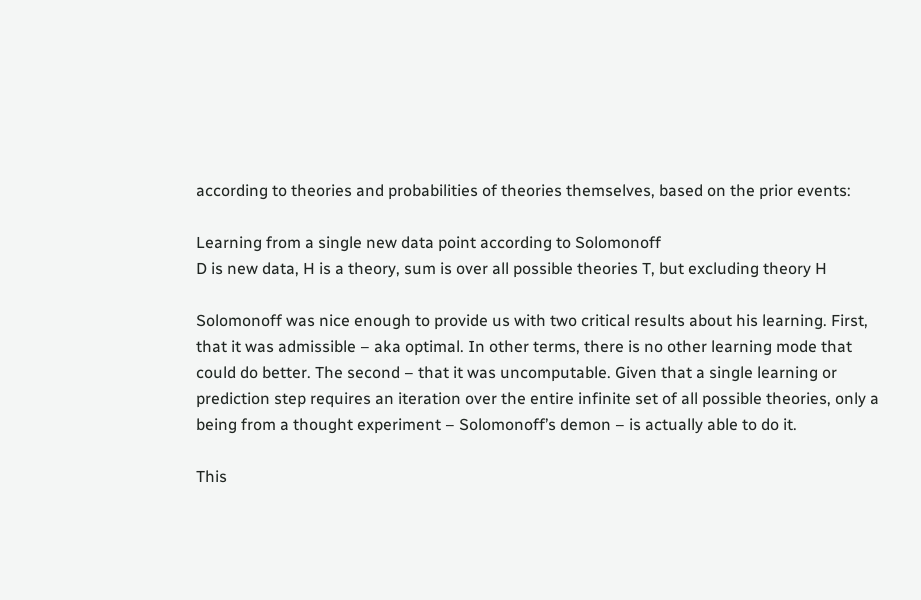according to theories and probabilities of theories themselves, based on the prior events:

Learning from a single new data point according to Solomonoff
D is new data, H is a theory, sum is over all possible theories T, but excluding theory H

Solomonoff was nice enough to provide us with two critical results about his learning. First, that it was admissible – aka optimal. In other terms, there is no other learning mode that could do better. The second – that it was uncomputable. Given that a single learning or prediction step requires an iteration over the entire infinite set of all possible theories, only a being from a thought experiment – Solomonoff’s demon – is actually able to do it.

This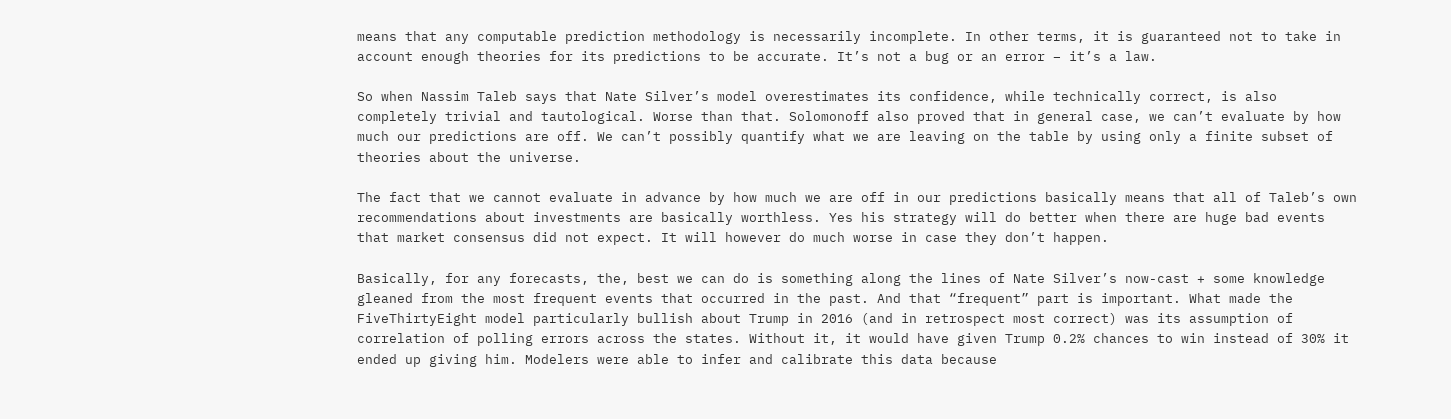means that any computable prediction methodology is necessarily incomplete. In other terms, it is guaranteed not to take in account enough theories for its predictions to be accurate. It’s not a bug or an error – it’s a law.

So when Nassim Taleb says that Nate Silver’s model overestimates its confidence, while technically correct, is also completely trivial and tautological. Worse than that. Solomonoff also proved that in general case, we can’t evaluate by how much our predictions are off. We can’t possibly quantify what we are leaving on the table by using only a finite subset of theories about the universe.

The fact that we cannot evaluate in advance by how much we are off in our predictions basically means that all of Taleb’s own recommendations about investments are basically worthless. Yes his strategy will do better when there are huge bad events that market consensus did not expect. It will however do much worse in case they don’t happen.

Basically, for any forecasts, the, best we can do is something along the lines of Nate Silver’s now-cast + some knowledge gleaned from the most frequent events that occurred in the past. And that “frequent” part is important. What made the FiveThirtyEight model particularly bullish about Trump in 2016 (and in retrospect most correct) was its assumption of correlation of polling errors across the states. Without it, it would have given Trump 0.2% chances to win instead of 30% it ended up giving him. Modelers were able to infer and calibrate this data because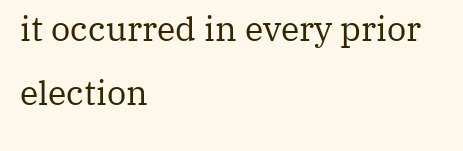it occurred in every prior election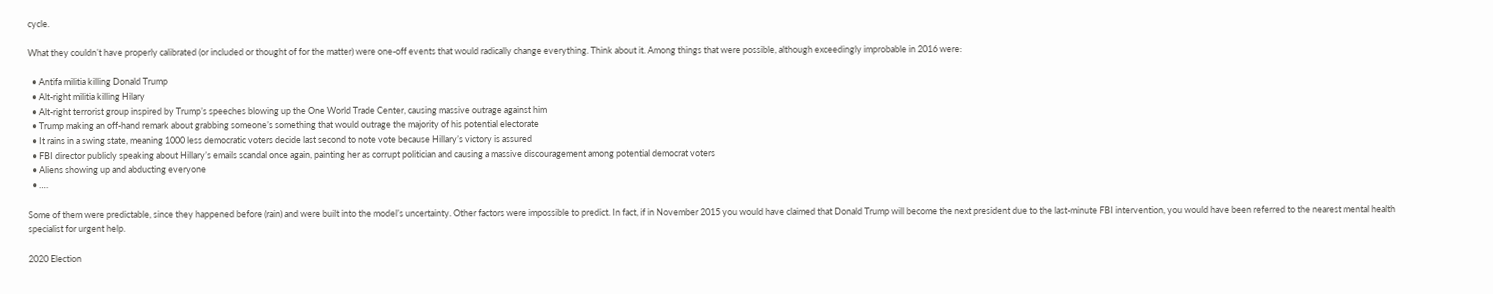cycle.

What they couldn’t have properly calibrated (or included or thought of for the matter) were one-off events that would radically change everything. Think about it. Among things that were possible, although exceedingly improbable in 2016 were:

  • Antifa militia killing Donald Trump
  • Alt-right militia killing Hilary
  • Alt-right terrorist group inspired by Trump’s speeches blowing up the One World Trade Center, causing massive outrage against him
  • Trump making an off-hand remark about grabbing someone’s something that would outrage the majority of his potential electorate
  • It rains in a swing state, meaning 1000 less democratic voters decide last second to note vote because Hillary’s victory is assured
  • FBI director publicly speaking about Hillary’s emails scandal once again, painting her as corrupt politician and causing a massive discouragement among potential democrat voters
  • Aliens showing up and abducting everyone
  • ….

Some of them were predictable, since they happened before (rain) and were built into the model’s uncertainty. Other factors were impossible to predict. In fact, if in November 2015 you would have claimed that Donald Trump will become the next president due to the last-minute FBI intervention, you would have been referred to the nearest mental health specialist for urgent help.

2020 Election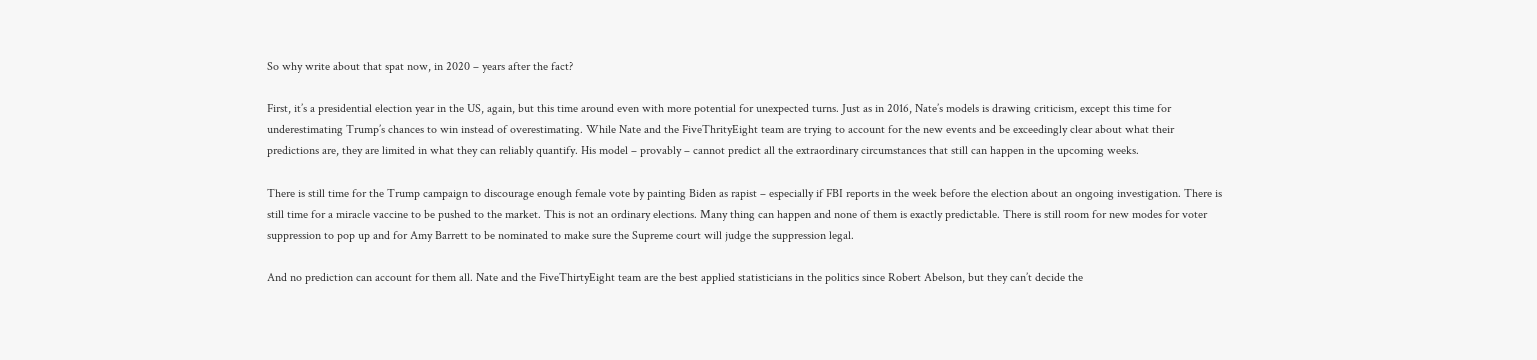So why write about that spat now, in 2020 – years after the fact?

First, it’s a presidential election year in the US, again, but this time around even with more potential for unexpected turns. Just as in 2016, Nate’s models is drawing criticism, except this time for underestimating Trump’s chances to win instead of overestimating. While Nate and the FiveThrityEight team are trying to account for the new events and be exceedingly clear about what their predictions are, they are limited in what they can reliably quantify. His model – provably – cannot predict all the extraordinary circumstances that still can happen in the upcoming weeks.

There is still time for the Trump campaign to discourage enough female vote by painting Biden as rapist – especially if FBI reports in the week before the election about an ongoing investigation. There is still time for a miracle vaccine to be pushed to the market. This is not an ordinary elections. Many thing can happen and none of them is exactly predictable. There is still room for new modes for voter suppression to pop up and for Amy Barrett to be nominated to make sure the Supreme court will judge the suppression legal.

And no prediction can account for them all. Nate and the FiveThirtyEight team are the best applied statisticians in the politics since Robert Abelson, but they can’t decide the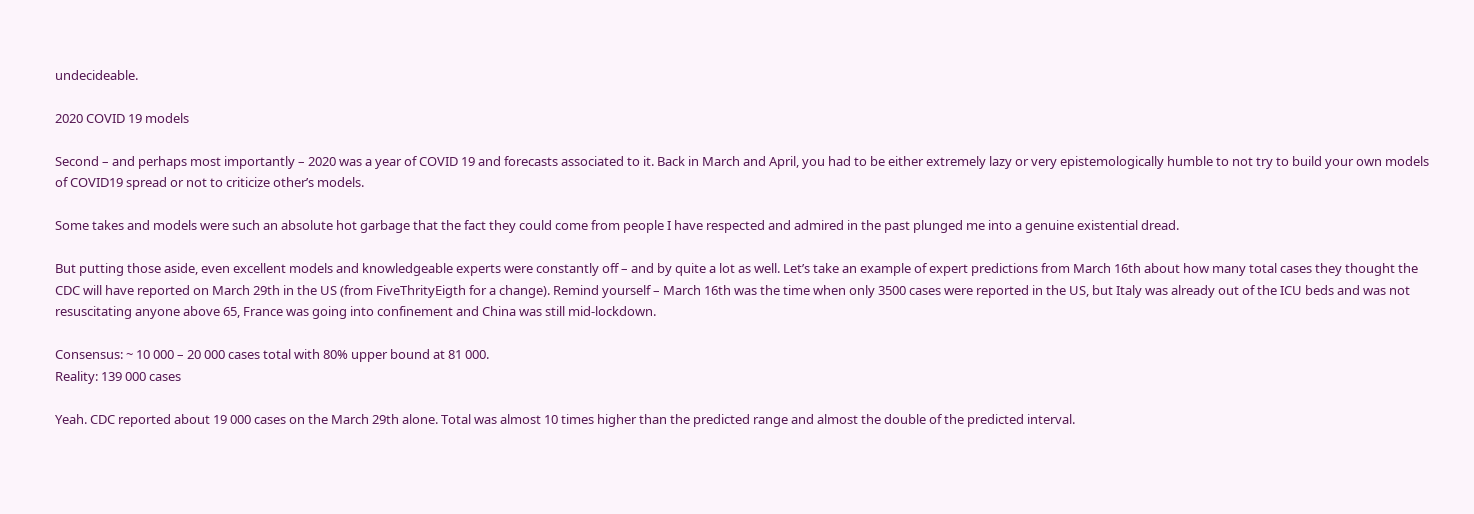undecideable.

2020 COVID 19 models

Second – and perhaps most importantly – 2020 was a year of COVID 19 and forecasts associated to it. Back in March and April, you had to be either extremely lazy or very epistemologically humble to not try to build your own models of COVID19 spread or not to criticize other’s models.

Some takes and models were such an absolute hot garbage that the fact they could come from people I have respected and admired in the past plunged me into a genuine existential dread.

But putting those aside, even excellent models and knowledgeable experts were constantly off – and by quite a lot as well. Let’s take an example of expert predictions from March 16th about how many total cases they thought the CDC will have reported on March 29th in the US (from FiveThrityEigth for a change). Remind yourself – March 16th was the time when only 3500 cases were reported in the US, but Italy was already out of the ICU beds and was not resuscitating anyone above 65, France was going into confinement and China was still mid-lockdown.

Consensus: ~ 10 000 – 20 000 cases total with 80% upper bound at 81 000.
Reality: 139 000 cases

Yeah. CDC reported about 19 000 cases on the March 29th alone. Total was almost 10 times higher than the predicted range and almost the double of the predicted interval.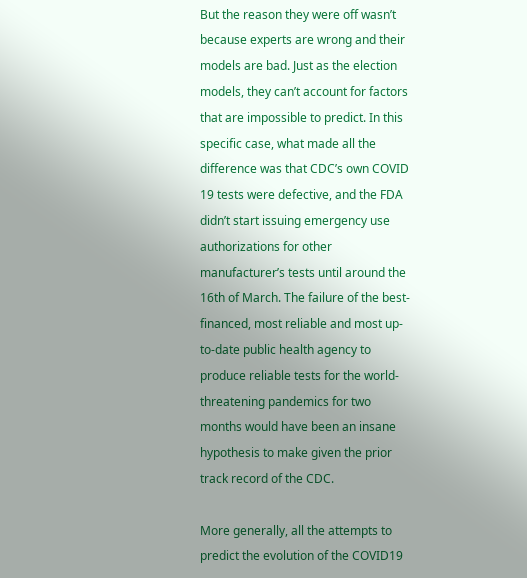But the reason they were off wasn’t because experts are wrong and their models are bad. Just as the election models, they can’t account for factors that are impossible to predict. In this specific case, what made all the difference was that CDC’s own COVID 19 tests were defective, and the FDA didn’t start issuing emergency use authorizations for other manufacturer’s tests until around the 16th of March. The failure of the best-financed, most reliable and most up-to-date public health agency to produce reliable tests for the world-threatening pandemics for two months would have been an insane hypothesis to make given the prior track record of the CDC.

More generally, all the attempts to predict the evolution of the COVID19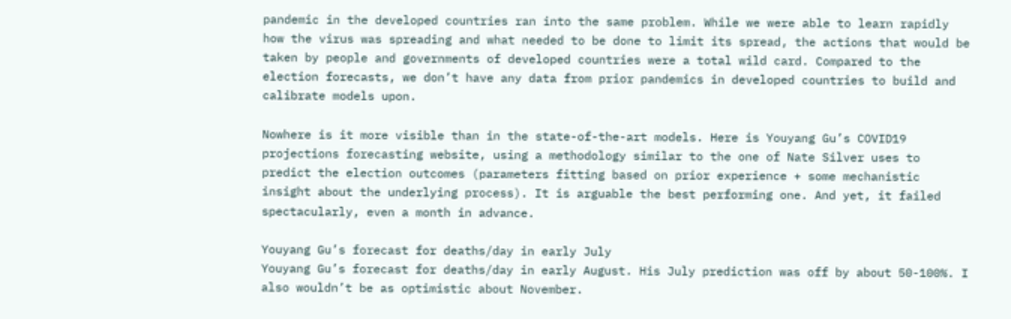pandemic in the developed countries ran into the same problem. While we were able to learn rapidly how the virus was spreading and what needed to be done to limit its spread, the actions that would be taken by people and governments of developed countries were a total wild card. Compared to the election forecasts, we don’t have any data from prior pandemics in developed countries to build and calibrate models upon.

Nowhere is it more visible than in the state-of-the-art models. Here is Youyang Gu’s COVID19 projections forecasting website, using a methodology similar to the one of Nate Silver uses to predict the election outcomes (parameters fitting based on prior experience + some mechanistic insight about the underlying process). It is arguable the best performing one. And yet, it failed spectacularly, even a month in advance.

Youyang Gu’s forecast for deaths/day in early July
Youyang Gu’s forecast for deaths/day in early August. His July prediction was off by about 50-100%. I also wouldn’t be as optimistic about November.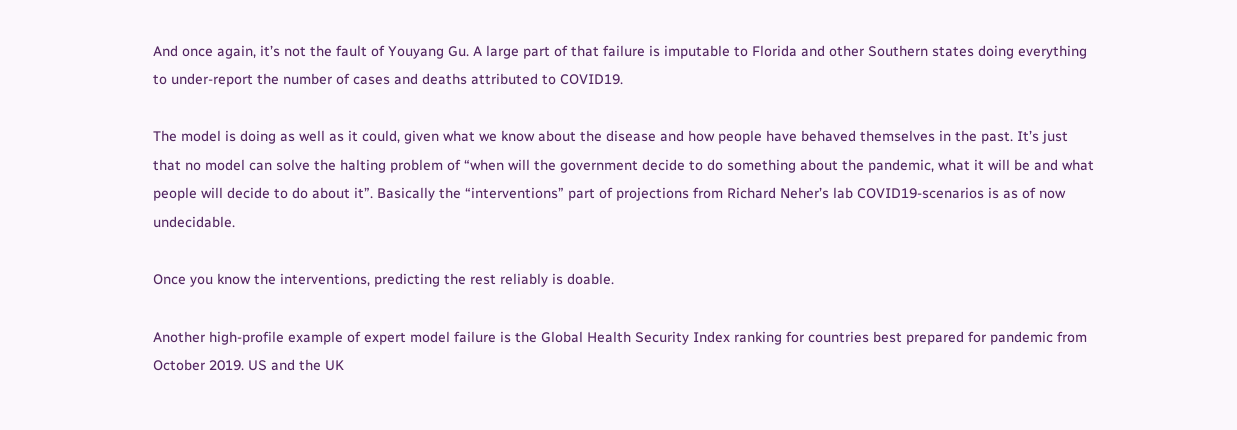And once again, it’s not the fault of Youyang Gu. A large part of that failure is imputable to Florida and other Southern states doing everything to under-report the number of cases and deaths attributed to COVID19.

The model is doing as well as it could, given what we know about the disease and how people have behaved themselves in the past. It’s just that no model can solve the halting problem of “when will the government decide to do something about the pandemic, what it will be and what people will decide to do about it”. Basically the “interventions” part of projections from Richard Neher’s lab COVID19-scenarios is as of now undecidable.

Once you know the interventions, predicting the rest reliably is doable.

Another high-profile example of expert model failure is the Global Health Security Index ranking for countries best prepared for pandemic from October 2019. US and the UK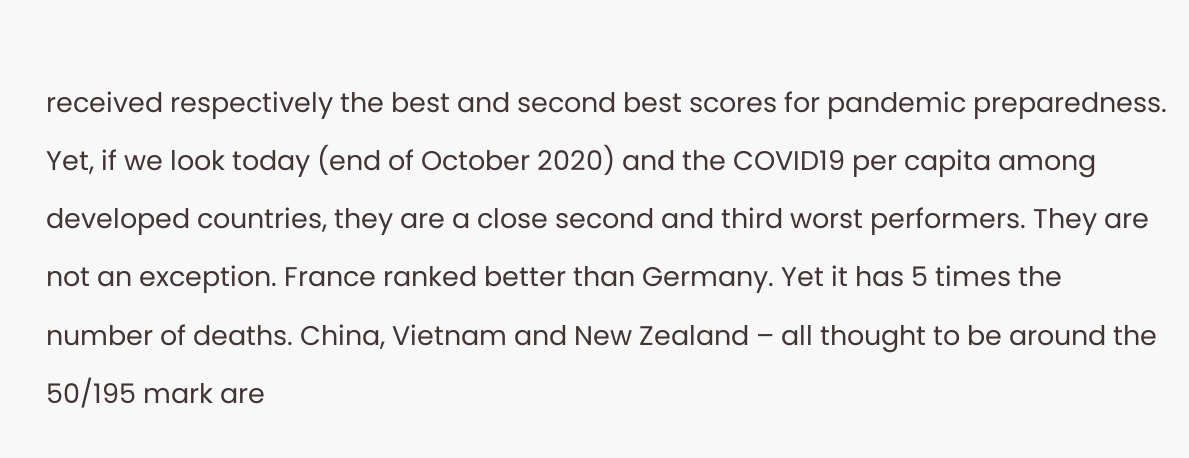received respectively the best and second best scores for pandemic preparedness. Yet, if we look today (end of October 2020) and the COVID19 per capita among developed countries, they are a close second and third worst performers. They are not an exception. France ranked better than Germany. Yet it has 5 times the number of deaths. China, Vietnam and New Zealand – all thought to be around the 50/195 mark are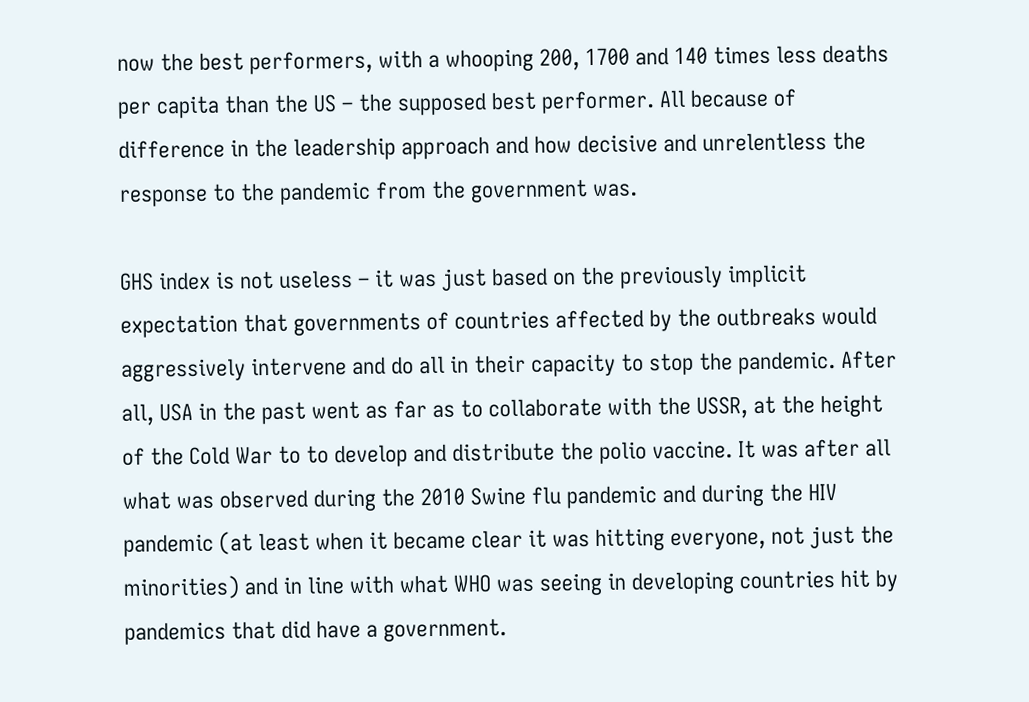now the best performers, with a whooping 200, 1700 and 140 times less deaths per capita than the US – the supposed best performer. All because of difference in the leadership approach and how decisive and unrelentless the response to the pandemic from the government was.

GHS index is not useless – it was just based on the previously implicit expectation that governments of countries affected by the outbreaks would aggressively intervene and do all in their capacity to stop the pandemic. After all, USA in the past went as far as to collaborate with the USSR, at the height of the Cold War to to develop and distribute the polio vaccine. It was after all what was observed during the 2010 Swine flu pandemic and during the HIV pandemic (at least when it became clear it was hitting everyone, not just the minorities) and in line with what WHO was seeing in developing countries hit by pandemics that did have a government.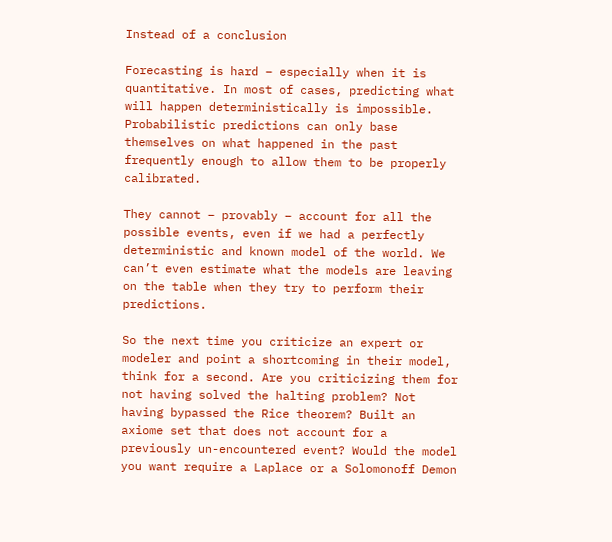Instead of a conclusion

Forecasting is hard – especially when it is quantitative. In most of cases, predicting what will happen deterministically is impossible. Probabilistic predictions can only base themselves on what happened in the past frequently enough to allow them to be properly calibrated.

They cannot – provably – account for all the possible events, even if we had a perfectly deterministic and known model of the world. We can’t even estimate what the models are leaving on the table when they try to perform their predictions.

So the next time you criticize an expert or modeler and point a shortcoming in their model, think for a second. Are you criticizing them for not having solved the halting problem? Not having bypassed the Rice theorem? Built an axiome set that does not account for a previously un-encountered event? Would the model you want require a Laplace or a Solomonoff Demon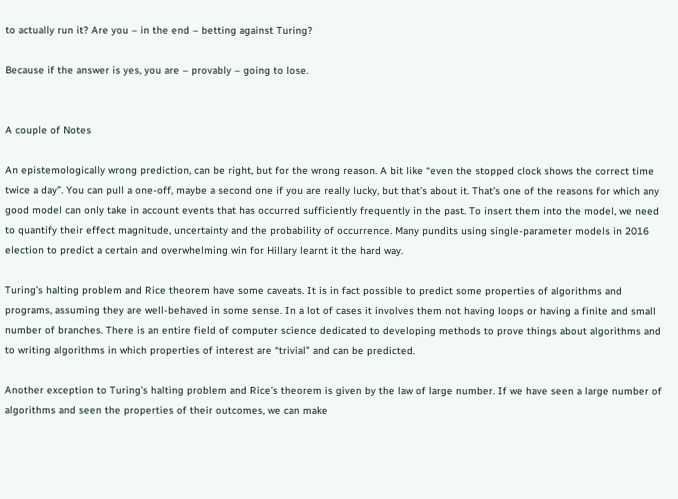to actually run it? Are you – in the end – betting against Turing?

Because if the answer is yes, you are – provably – going to lose.


A couple of Notes

An epistemologically wrong prediction, can be right, but for the wrong reason. A bit like “even the stopped clock shows the correct time twice a day”. You can pull a one-off, maybe a second one if you are really lucky, but that’s about it. That’s one of the reasons for which any good model can only take in account events that has occurred sufficiently frequently in the past. To insert them into the model, we need to quantify their effect magnitude, uncertainty and the probability of occurrence. Many pundits using single-parameter models in 2016 election to predict a certain and overwhelming win for Hillary learnt it the hard way.

Turing’s halting problem and Rice theorem have some caveats. It is in fact possible to predict some properties of algorithms and programs, assuming they are well-behaved in some sense. In a lot of cases it involves them not having loops or having a finite and small number of branches. There is an entire field of computer science dedicated to developing methods to prove things about algorithms and to writing algorithms in which properties of interest are “trivial” and can be predicted.

Another exception to Turing’s halting problem and Rice’s theorem is given by the law of large number. If we have seen a large number of algorithms and seen the properties of their outcomes, we can make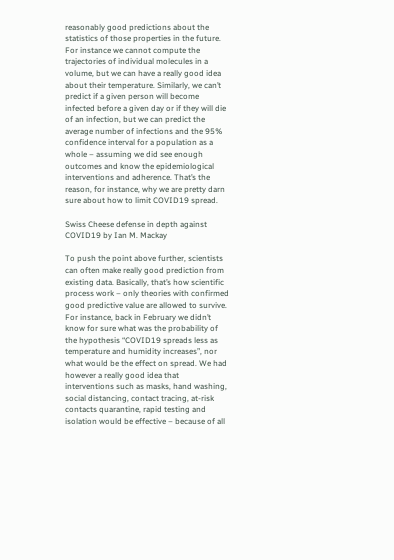reasonably good predictions about the statistics of those properties in the future. For instance we cannot compute the trajectories of individual molecules in a volume, but we can have a really good idea about their temperature. Similarly, we can’t predict if a given person will become infected before a given day or if they will die of an infection, but we can predict the average number of infections and the 95% confidence interval for a population as a whole – assuming we did see enough outcomes and know the epidemiological interventions and adherence. That’s the reason, for instance, why we are pretty darn sure about how to limit COVID19 spread.

Swiss Cheese defense in depth against COVID19 by Ian M. Mackay

To push the point above further, scientists can often make really good prediction from existing data. Basically, that’s how scientific process work – only theories with confirmed good predictive value are allowed to survive. For instance, back in February we didn’t know for sure what was the probability of the hypothesis “COVID19 spreads less as temperature and humidity increases”, nor what would be the effect on spread. We had however a really good idea that interventions such as masks, hand washing, social distancing, contact tracing, at-risk contacts quarantine, rapid testing and isolation would be effective – because of all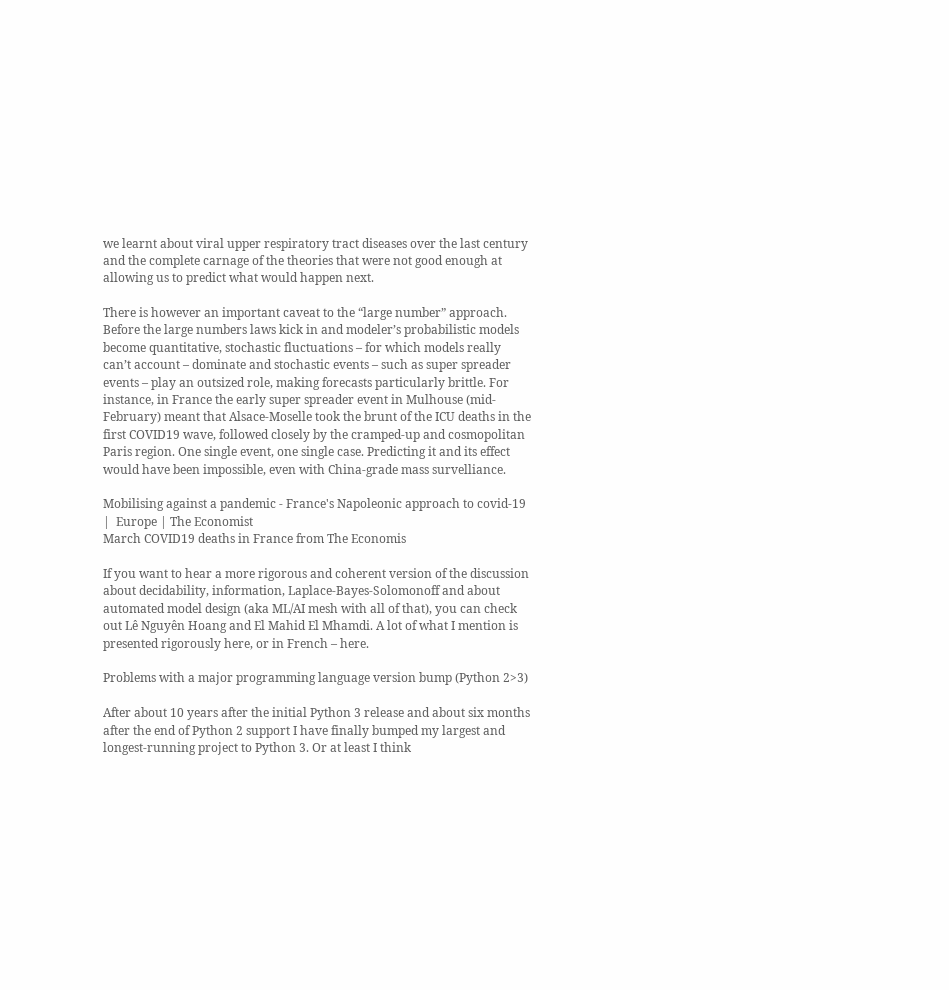we learnt about viral upper respiratory tract diseases over the last century and the complete carnage of the theories that were not good enough at allowing us to predict what would happen next.

There is however an important caveat to the “large number” approach. Before the large numbers laws kick in and modeler’s probabilistic models become quantitative, stochastic fluctuations – for which models really can’t account – dominate and stochastic events – such as super spreader events – play an outsized role, making forecasts particularly brittle. For instance, in France the early super spreader event in Mulhouse (mid-February) meant that Alsace-Moselle took the brunt of the ICU deaths in the first COVID19 wave, followed closely by the cramped-up and cosmopolitan Paris region. One single event, one single case. Predicting it and its effect would have been impossible, even with China-grade mass survelliance.

Mobilising against a pandemic - France's Napoleonic approach to covid-19 |  Europe | The Economist
March COVID19 deaths in France from The Economis

If you want to hear a more rigorous and coherent version of the discussion about decidability, information, Laplace-Bayes-Solomonoff and about automated model design (aka ML/AI mesh with all of that), you can check out Lê Nguyên Hoang and El Mahid El Mhamdi. A lot of what I mention is presented rigorously here, or in French – here.

Problems with a major programming language version bump (Python 2>3)

After about 10 years after the initial Python 3 release and about six months after the end of Python 2 support I have finally bumped my largest and longest-running project to Python 3. Or at least I think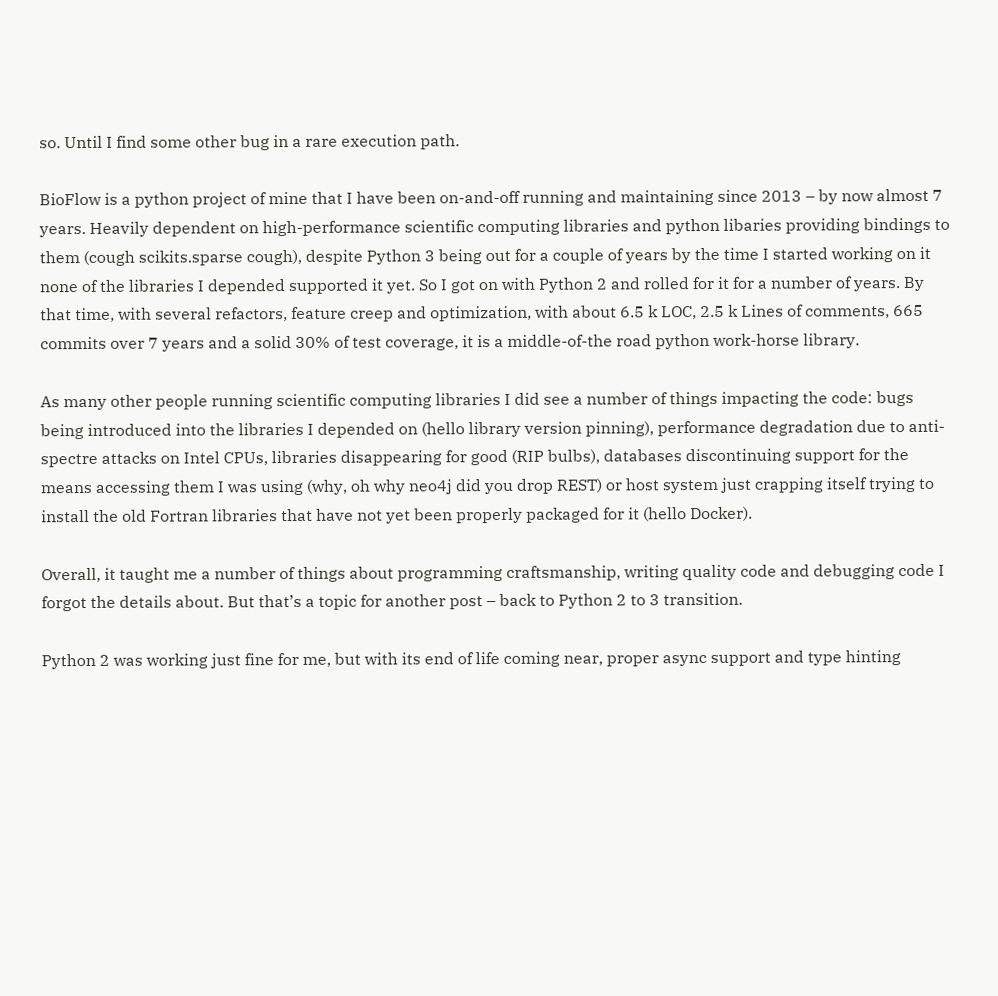so. Until I find some other bug in a rare execution path.

BioFlow is a python project of mine that I have been on-and-off running and maintaining since 2013 – by now almost 7 years. Heavily dependent on high-performance scientific computing libraries and python libaries providing bindings to them (cough scikits.sparse cough), despite Python 3 being out for a couple of years by the time I started working on it none of the libraries I depended supported it yet. So I got on with Python 2 and rolled for it for a number of years. By that time, with several refactors, feature creep and optimization, with about 6.5 k LOC, 2.5 k Lines of comments, 665 commits over 7 years and a solid 30% of test coverage, it is a middle-of-the road python work-horse library.

As many other people running scientific computing libraries I did see a number of things impacting the code: bugs being introduced into the libraries I depended on (hello library version pinning), performance degradation due to anti-spectre attacks on Intel CPUs, libraries disappearing for good (RIP bulbs), databases discontinuing support for the means accessing them I was using (why, oh why neo4j did you drop REST) or host system just crapping itself trying to install the old Fortran libraries that have not yet been properly packaged for it (hello Docker).

Overall, it taught me a number of things about programming craftsmanship, writing quality code and debugging code I forgot the details about. But that’s a topic for another post – back to Python 2 to 3 transition.

Python 2 was working just fine for me, but with its end of life coming near, proper async support and type hinting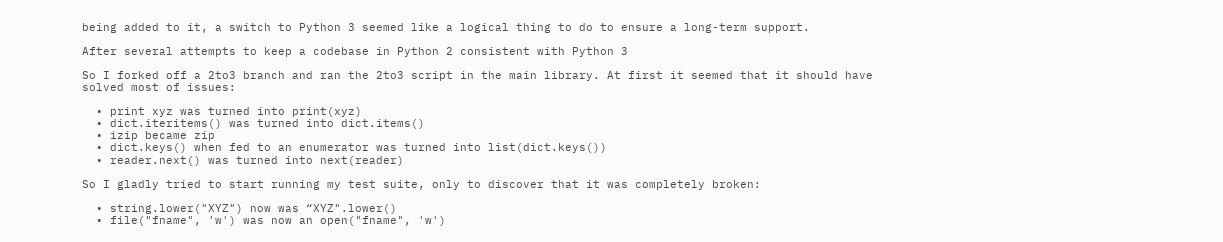being added to it, a switch to Python 3 seemed like a logical thing to do to ensure a long-term support.

After several attempts to keep a codebase in Python 2 consistent with Python 3

So I forked off a 2to3 branch and ran the 2to3 script in the main library. At first it seemed that it should have solved most of issues:

  • print xyz was turned into print(xyz)
  • dict.iteritems() was turned into dict.items()
  • izip became zip
  • dict.keys() when fed to an enumerator was turned into list(dict.keys())
  • reader.next() was turned into next(reader)

So I gladly tried to start running my test suite, only to discover that it was completely broken:

  • string.lower("XYZ") now was “XYZ".lower()
  • file("fname", 'w') was now an open("fname", 'w')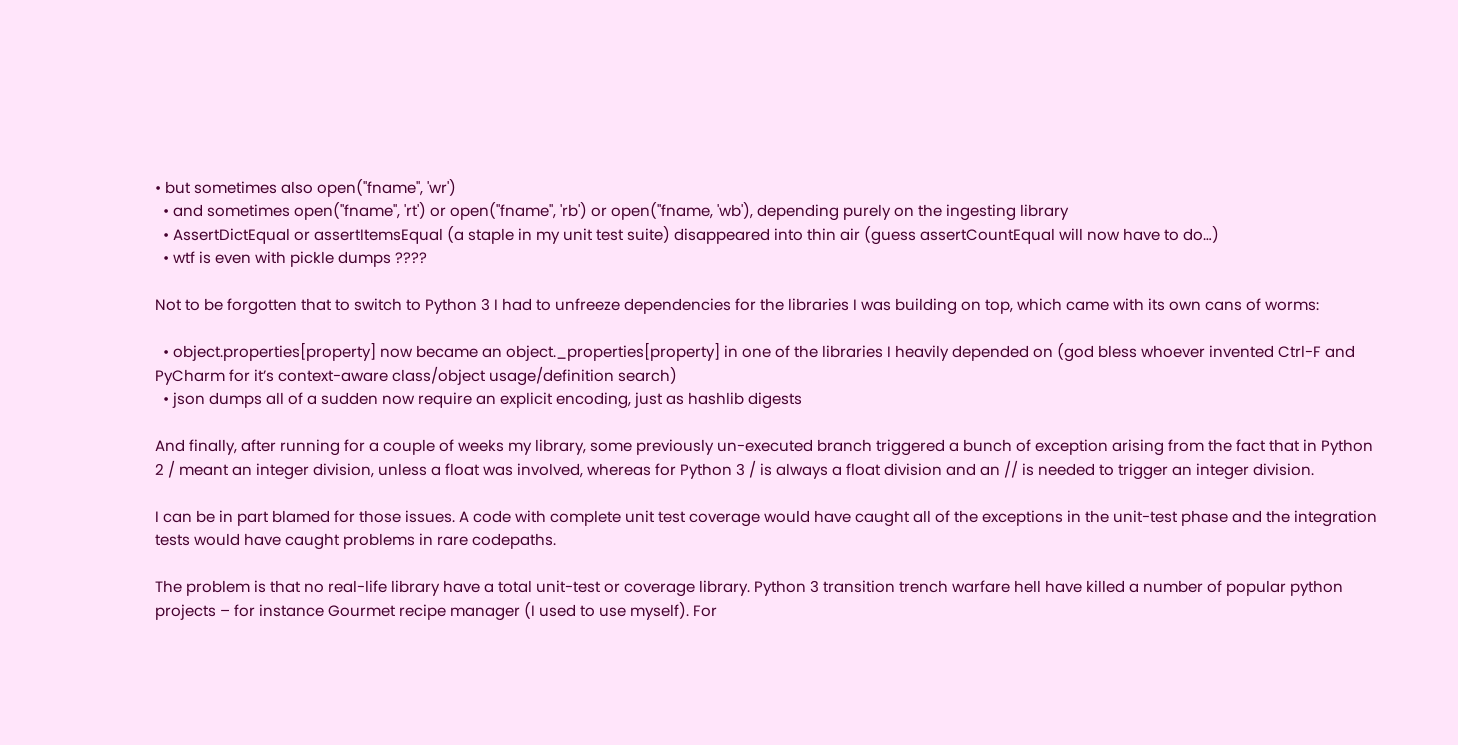• but sometimes also open("fname", 'wr')
  • and sometimes open("fname", 'rt') or open("fname", 'rb') or open("fname, 'wb'), depending purely on the ingesting library
  • AssertDictEqual or assertItemsEqual (a staple in my unit test suite) disappeared into thin air (guess assertCountEqual will now have to do…)
  • wtf is even with pickle dumps ????

Not to be forgotten that to switch to Python 3 I had to unfreeze dependencies for the libraries I was building on top, which came with its own cans of worms:

  • object.properties[property] now became an object._properties[property] in one of the libraries I heavily depended on (god bless whoever invented Ctrl-F and PyCharm for it’s context-aware class/object usage/definition search)
  • json dumps all of a sudden now require an explicit encoding, just as hashlib digests

And finally, after running for a couple of weeks my library, some previously un-executed branch triggered a bunch of exception arising from the fact that in Python 2 / meant an integer division, unless a float was involved, whereas for Python 3 / is always a float division and an // is needed to trigger an integer division.

I can be in part blamed for those issues. A code with complete unit test coverage would have caught all of the exceptions in the unit-test phase and the integration tests would have caught problems in rare codepaths.

The problem is that no real-life library have a total unit-test or coverage library. Python 3 transition trench warfare hell have killed a number of popular python projects – for instance Gourmet recipe manager (I used to use myself). For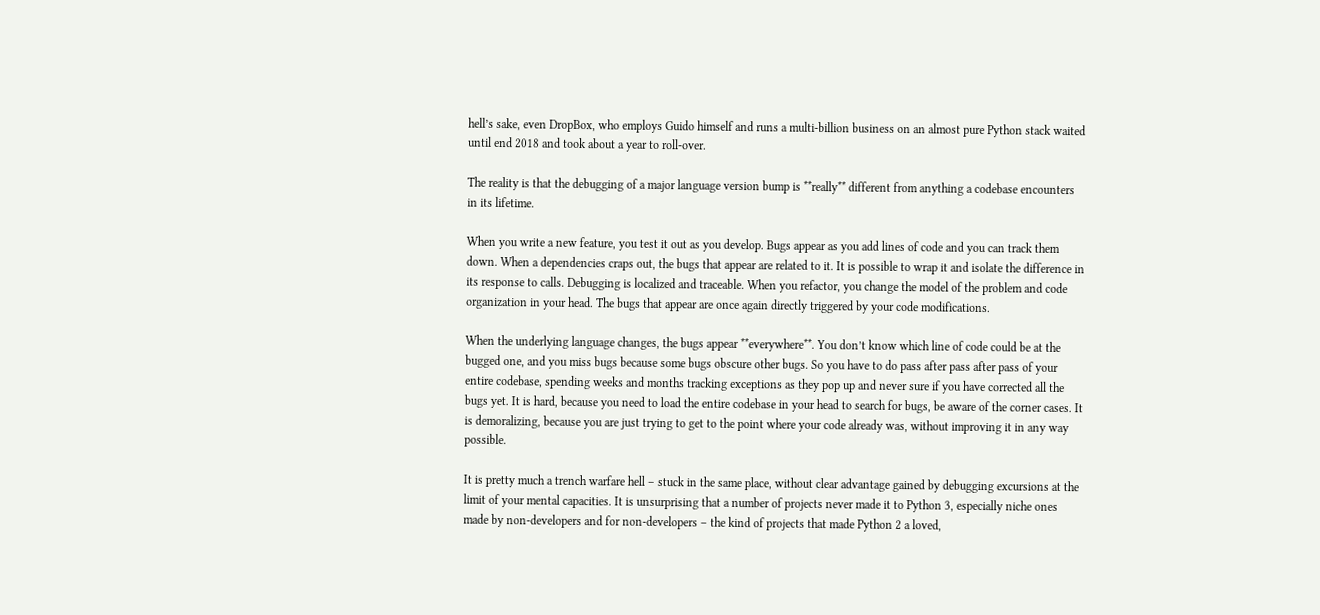hell’s sake, even DropBox, who employs Guido himself and runs a multi-billion business on an almost pure Python stack waited until end 2018 and took about a year to roll-over.

The reality is that the debugging of a major language version bump is **really** different from anything a codebase encounters in its lifetime.

When you write a new feature, you test it out as you develop. Bugs appear as you add lines of code and you can track them down. When a dependencies craps out, the bugs that appear are related to it. It is possible to wrap it and isolate the difference in its response to calls. Debugging is localized and traceable. When you refactor, you change the model of the problem and code organization in your head. The bugs that appear are once again directly triggered by your code modifications.

When the underlying language changes, the bugs appear **everywhere**. You don’t know which line of code could be at the bugged one, and you miss bugs because some bugs obscure other bugs. So you have to do pass after pass after pass of your entire codebase, spending weeks and months tracking exceptions as they pop up and never sure if you have corrected all the bugs yet. It is hard, because you need to load the entire codebase in your head to search for bugs, be aware of the corner cases. It is demoralizing, because you are just trying to get to the point where your code already was, without improving it in any way possible.

It is pretty much a trench warfare hell – stuck in the same place, without clear advantage gained by debugging excursions at the limit of your mental capacities. It is unsurprising that a number of projects never made it to Python 3, especially niche ones made by non-developers and for non-developers – the kind of projects that made Python 2 a loved,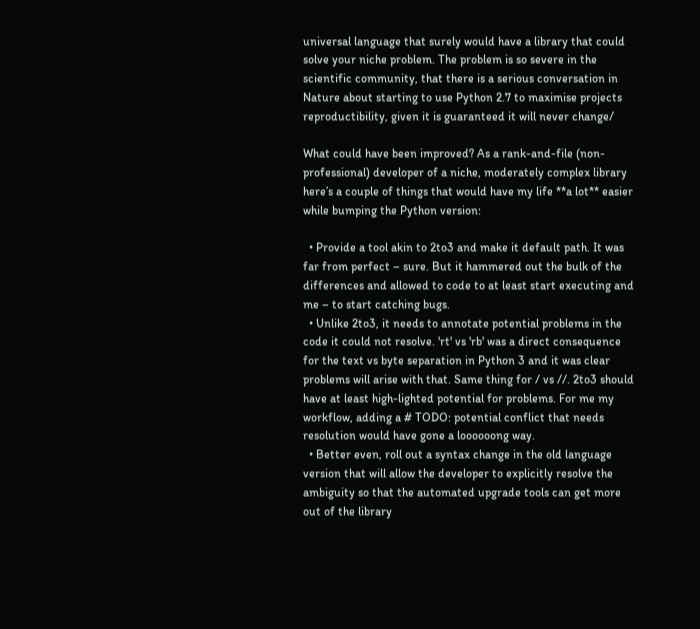universal language that surely would have a library that could solve your niche problem. The problem is so severe in the scientific community, that there is a serious conversation in Nature about starting to use Python 2.7 to maximise projects reproductibility, given it is guaranteed it will never change/

What could have been improved? As a rank-and-file (non-professional) developer of a niche, moderately complex library here’s a couple of things that would have my life **a lot** easier while bumping the Python version:

  • Provide a tool akin to 2to3 and make it default path. It was far from perfect – sure. But it hammered out the bulk of the differences and allowed to code to at least start executing and me – to start catching bugs.
  • Unlike 2to3, it needs to annotate potential problems in the code it could not resolve. 'rt' vs 'rb' was a direct consequence for the text vs byte separation in Python 3 and it was clear problems will arise with that. Same thing for / vs //. 2to3 should have at least high-lighted potential for problems. For me my workflow, adding a # TODO: potential conflict that needs resolution would have gone a loooooong way.
  • Better even, roll out a syntax change in the old language version that will allow the developer to explicitly resolve the ambiguity so that the automated upgrade tools can get more out of the library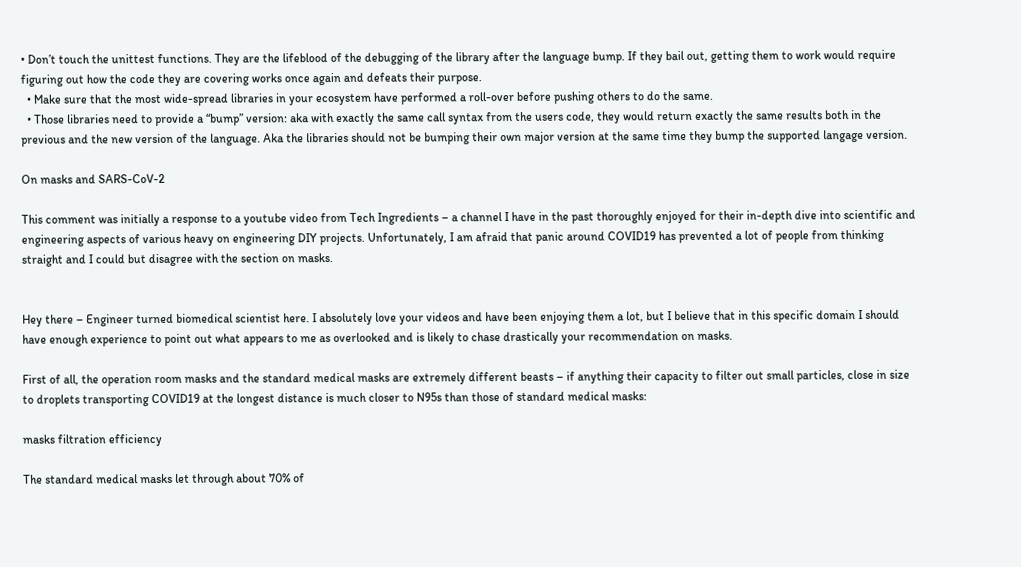• Don’t touch the unittest functions. They are the lifeblood of the debugging of the library after the language bump. If they bail out, getting them to work would require figuring out how the code they are covering works once again and defeats their purpose.
  • Make sure that the most wide-spread libraries in your ecosystem have performed a roll-over before pushing others to do the same.
  • Those libraries need to provide a “bump” version: aka with exactly the same call syntax from the users code, they would return exactly the same results both in the previous and the new version of the language. Aka the libraries should not be bumping their own major version at the same time they bump the supported langage version.

On masks and SARS-CoV-2

This comment was initially a response to a youtube video from Tech Ingredients – a channel I have in the past thoroughly enjoyed for their in-depth dive into scientific and engineering aspects of various heavy on engineering DIY projects. Unfortunately, I am afraid that panic around COVID19 has prevented a lot of people from thinking straight and I could but disagree with the section on masks.


Hey there – Engineer turned biomedical scientist here. I absolutely love your videos and have been enjoying them a lot, but I believe that in this specific domain I should have enough experience to point out what appears to me as overlooked and is likely to chase drastically your recommendation on masks.

First of all, the operation room masks and the standard medical masks are extremely different beasts – if anything their capacity to filter out small particles, close in size to droplets transporting COVID19 at the longest distance is much closer to N95s than those of standard medical masks:

masks filtration efficiency

The standard medical masks let through about 70% of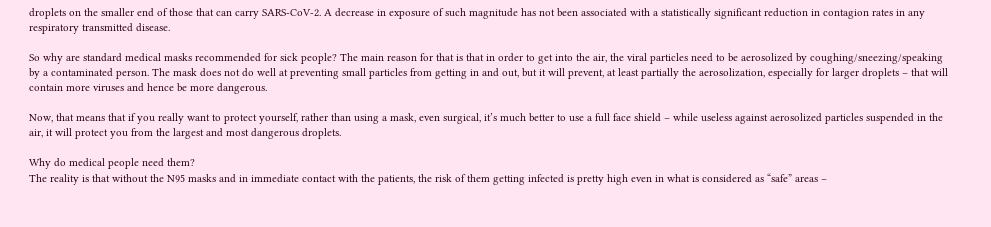droplets on the smaller end of those that can carry SARS-CoV-2. A decrease in exposure of such magnitude has not been associated with a statistically significant reduction in contagion rates in any respiratory transmitted disease.

So why are standard medical masks recommended for sick people? The main reason for that is that in order to get into the air, the viral particles need to be aerosolized by coughing/sneezing/speaking by a contaminated person. The mask does not do well at preventing small particles from getting in and out, but it will prevent, at least partially the aerosolization, especially for larger droplets – that will contain more viruses and hence be more dangerous.

Now, that means that if you really want to protect yourself, rather than using a mask, even surgical, it’s much better to use a full face shield – while useless against aerosolized particles suspended in the air, it will protect you from the largest and most dangerous droplets.

Why do medical people need them?
The reality is that without the N95 masks and in immediate contact with the patients, the risk of them getting infected is pretty high even in what is considered as “safe” areas –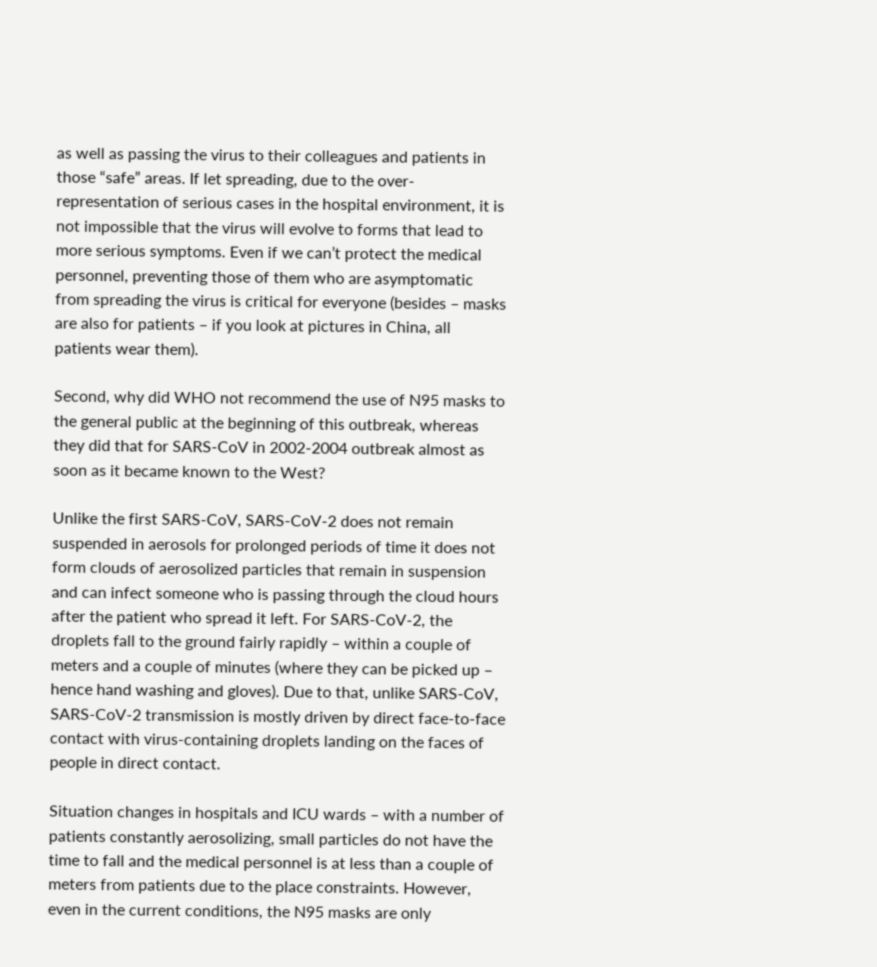as well as passing the virus to their colleagues and patients in those “safe” areas. If let spreading, due to the over-representation of serious cases in the hospital environment, it is not impossible that the virus will evolve to forms that lead to more serious symptoms. Even if we can’t protect the medical personnel, preventing those of them who are asymptomatic from spreading the virus is critical for everyone (besides – masks are also for patients – if you look at pictures in China, all patients wear them).

Second, why did WHO not recommend the use of N95 masks to the general public at the beginning of this outbreak, whereas they did that for SARS-CoV in 2002-2004 outbreak almost as soon as it became known to the West?

Unlike the first SARS-CoV, SARS-CoV-2 does not remain suspended in aerosols for prolonged periods of time it does not form clouds of aerosolized particles that remain in suspension and can infect someone who is passing through the cloud hours after the patient who spread it left. For SARS-CoV-2, the droplets fall to the ground fairly rapidly – within a couple of meters and a couple of minutes (where they can be picked up – hence hand washing and gloves). Due to that, unlike SARS-CoV, SARS-CoV-2 transmission is mostly driven by direct face-to-face contact with virus-containing droplets landing on the faces of people in direct contact.

Situation changes in hospitals and ICU wards – with a number of patients constantly aerosolizing, small particles do not have the time to fall and the medical personnel is at less than a couple of meters from patients due to the place constraints. However, even in the current conditions, the N95 masks are only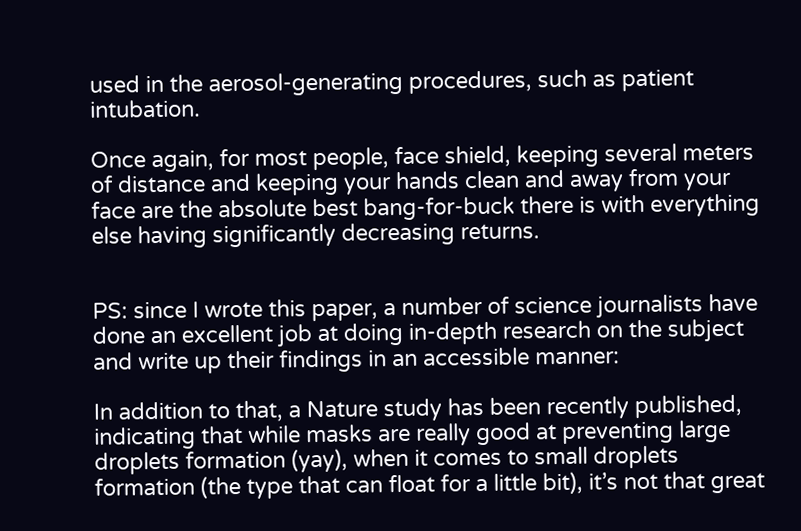used in the aerosol-generating procedures, such as patient intubation.

Once again, for most people, face shield, keeping several meters of distance and keeping your hands clean and away from your face are the absolute best bang-for-buck there is with everything else having significantly decreasing returns.


PS: since I wrote this paper, a number of science journalists have done an excellent job at doing in-depth research on the subject and write up their findings in an accessible manner:

In addition to that, a Nature study has been recently published, indicating that while masks are really good at preventing large droplets formation (yay), when it comes to small droplets formation (the type that can float for a little bit), it’s not that great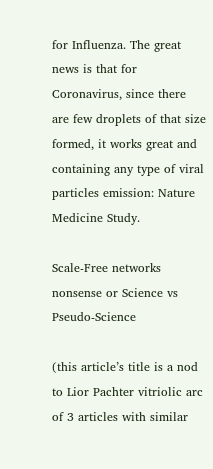for Influenza. The great news is that for Coronavirus, since there are few droplets of that size formed, it works great and containing any type of viral particles emission: Nature Medicine Study.

Scale-Free networks nonsense or Science vs Pseudo-Science

(this article’s title is a nod to Lior Pachter vitriolic arc of 3 articles with similar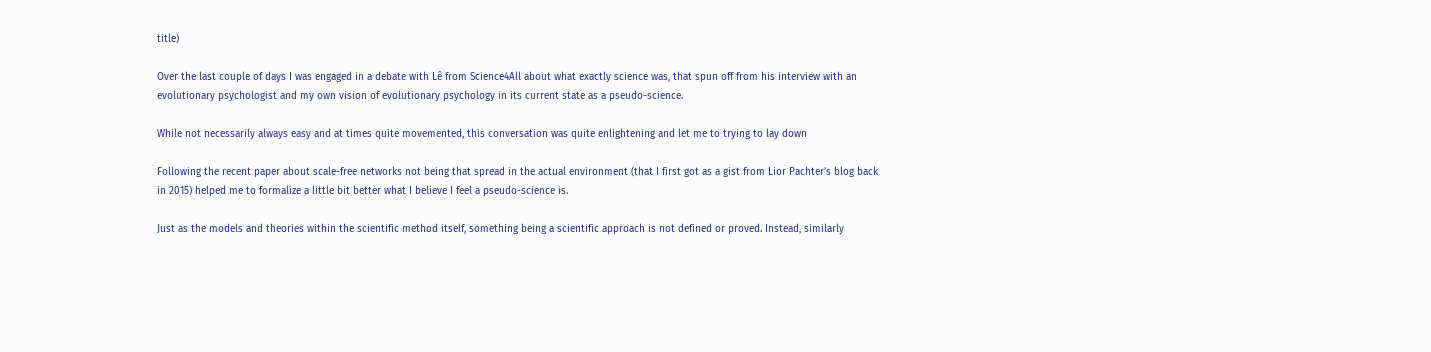title)

Over the last couple of days I was engaged in a debate with Lê from Science4All about what exactly science was, that spun off from his interview with an evolutionary psychologist and my own vision of evolutionary psychology in its current state as a pseudo-science.

While not necessarily always easy and at times quite movemented, this conversation was quite enlightening and let me to trying to lay down

Following the recent paper about scale-free networks not being that spread in the actual environment (that I first got as a gist from Lior Pachter’s blog back in 2015) helped me to formalize a little bit better what I believe I feel a pseudo-science is.

Just as the models and theories within the scientific method itself, something being a scientific approach is not defined or proved. Instead, similarly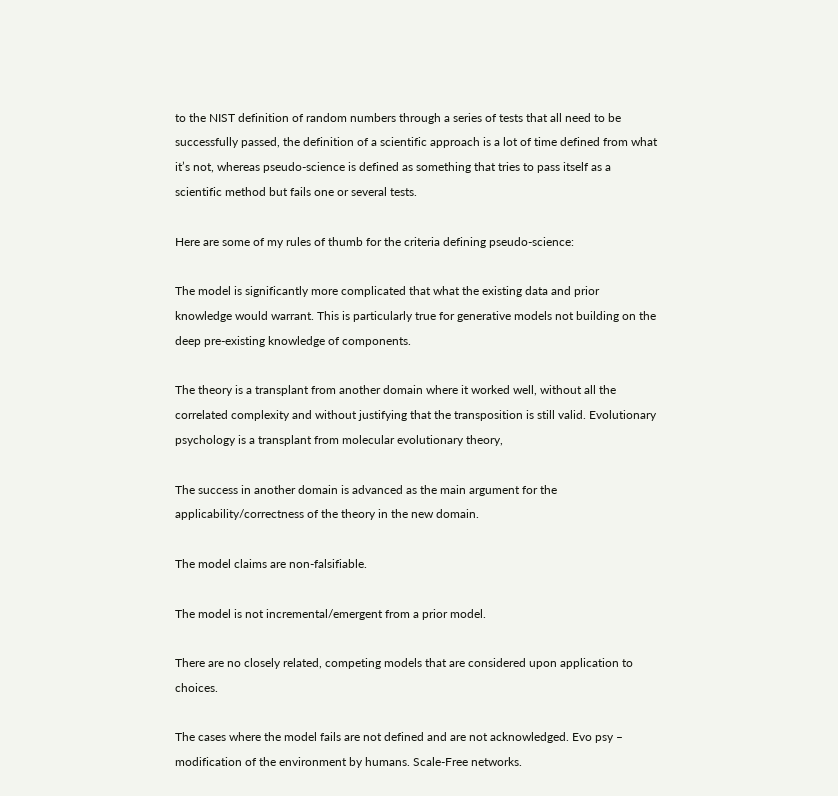to the NIST definition of random numbers through a series of tests that all need to be successfully passed, the definition of a scientific approach is a lot of time defined from what it’s not, whereas pseudo-science is defined as something that tries to pass itself as a scientific method but fails one or several tests.

Here are some of my rules of thumb for the criteria defining pseudo-science:

The model is significantly more complicated that what the existing data and prior knowledge would warrant. This is particularly true for generative models not building on the deep pre-existing knowledge of components.

The theory is a transplant from another domain where it worked well, without all the correlated complexity and without justifying that the transposition is still valid. Evolutionary psychology is a transplant from molecular evolutionary theory,

The success in another domain is advanced as the main argument for the applicability/correctness of the theory in the new domain.

The model claims are non-falsifiable.

The model is not incremental/emergent from a prior model.

There are no closely related, competing models that are considered upon application to choices.

The cases where the model fails are not defined and are not acknowledged. Evo psy – modification of the environment by humans. Scale-Free networks.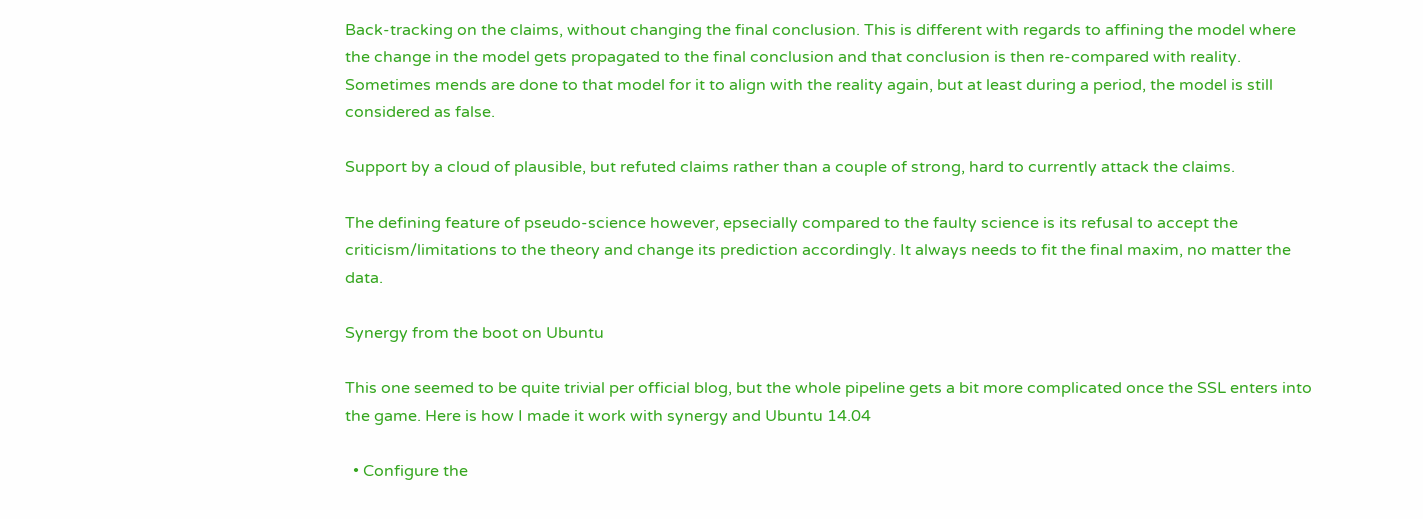Back-tracking on the claims, without changing the final conclusion. This is different with regards to affining the model where the change in the model gets propagated to the final conclusion and that conclusion is then re-compared with reality. Sometimes mends are done to that model for it to align with the reality again, but at least during a period, the model is still considered as false.

Support by a cloud of plausible, but refuted claims rather than a couple of strong, hard to currently attack the claims.

The defining feature of pseudo-science however, epsecially compared to the faulty science is its refusal to accept the criticism/limitations to the theory and change its prediction accordingly. It always needs to fit the final maxim, no matter the data.

Synergy from the boot on Ubuntu

This one seemed to be quite trivial per official blog, but the whole pipeline gets a bit more complicated once the SSL enters into the game. Here is how I made it work with synergy and Ubuntu 14.04

  • Configure the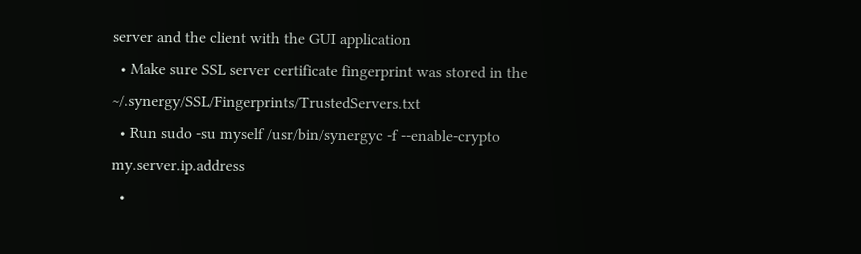server and the client with the GUI application
  • Make sure SSL server certificate fingerprint was stored in the ~/.synergy/SSL/Fingerprints/TrustedServers.txt
  • Run sudo -su myself /usr/bin/synergyc -f --enable-crypto my.server.ip.address
  •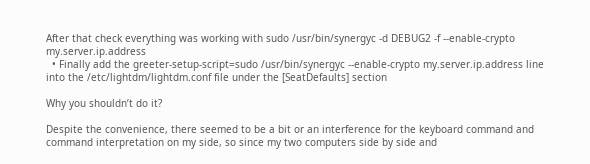After that check everything was working with sudo /usr/bin/synergyc -d DEBUG2 -f --enable-crypto my.server.ip.address
  • Finally add the greeter-setup-script=sudo /usr/bin/synergyc --enable-crypto my.server.ip.address line into the /etc/lightdm/lightdm.conf file under the [SeatDefaults] section

Why you shouldn’t do it?

Despite the convenience, there seemed to be a bit or an interference for the keyboard command and command interpretation on my side, so since my two computers side by side and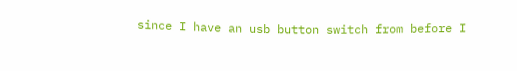since I have an usb button switch from before I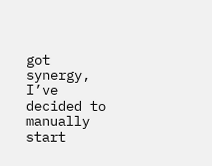got synergy, I’ve decided to manually start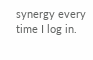synergy every time I log in.